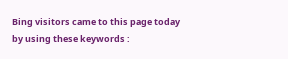Bing visitors came to this page today by using these keywords :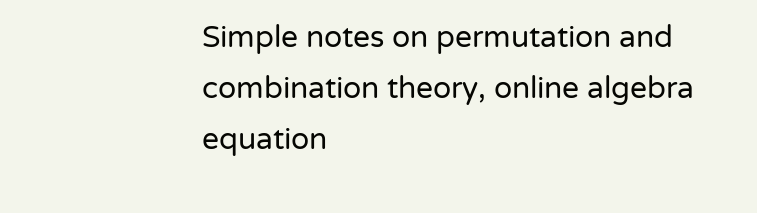Simple notes on permutation and combination theory, online algebra equation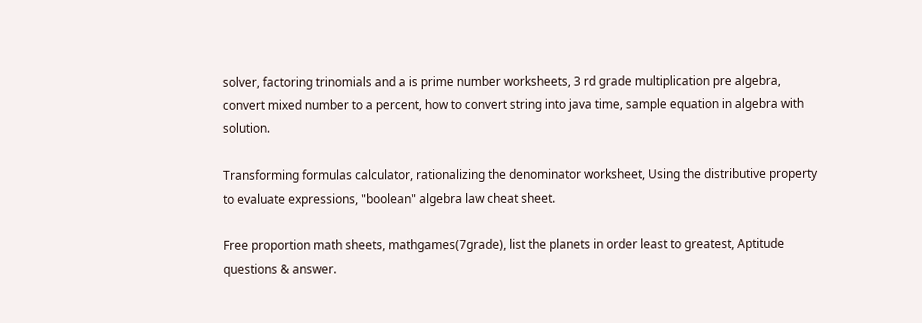solver, factoring trinomials and a is prime number worksheets, 3 rd grade multiplication pre algebra, convert mixed number to a percent, how to convert string into java time, sample equation in algebra with solution.

Transforming formulas calculator, rationalizing the denominator worksheet, Using the distributive property to evaluate expressions, "boolean" algebra law cheat sheet.

Free proportion math sheets, mathgames(7grade), list the planets in order least to greatest, Aptitude questions & answer.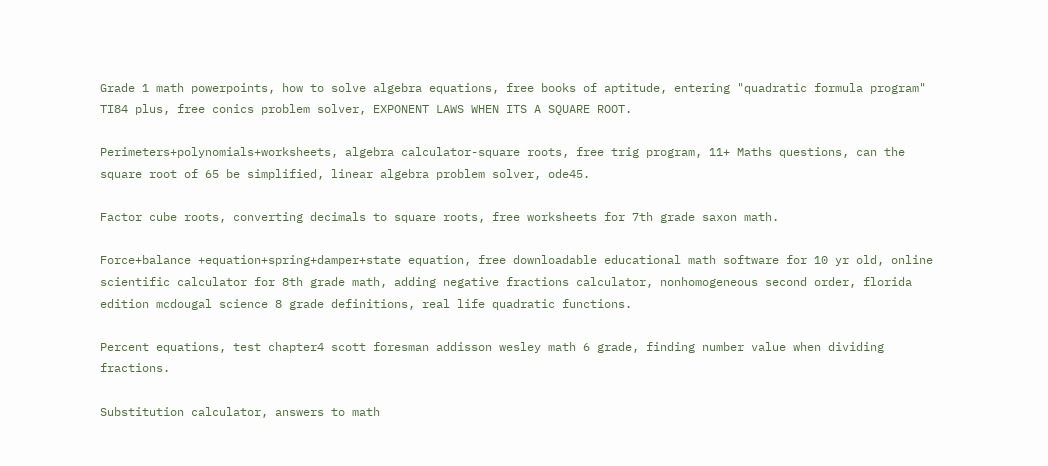Grade 1 math powerpoints, how to solve algebra equations, free books of aptitude, entering "quadratic formula program" TI84 plus, free conics problem solver, EXPONENT LAWS WHEN ITS A SQUARE ROOT.

Perimeters+polynomials+worksheets, algebra calculator-square roots, free trig program, 11+ Maths questions, can the square root of 65 be simplified, linear algebra problem solver, ode45.

Factor cube roots, converting decimals to square roots, free worksheets for 7th grade saxon math.

Force+balance +equation+spring+damper+state equation, free downloadable educational math software for 10 yr old, online scientific calculator for 8th grade math, adding negative fractions calculator, nonhomogeneous second order, florida edition mcdougal science 8 grade definitions, real life quadratic functions.

Percent equations, test chapter4 scott foresman addisson wesley math 6 grade, finding number value when dividing fractions.

Substitution calculator, answers to math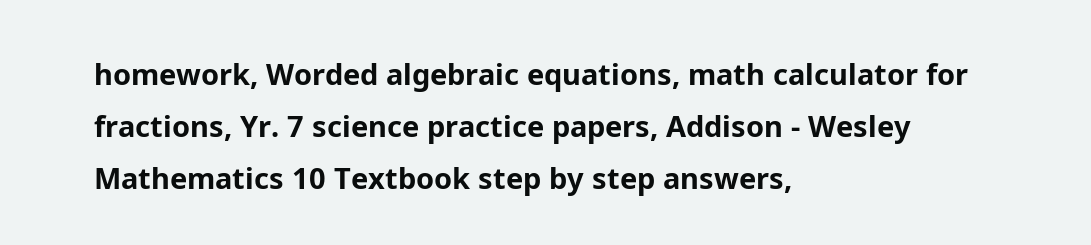homework, Worded algebraic equations, math calculator for fractions, Yr. 7 science practice papers, Addison - Wesley Mathematics 10 Textbook step by step answers,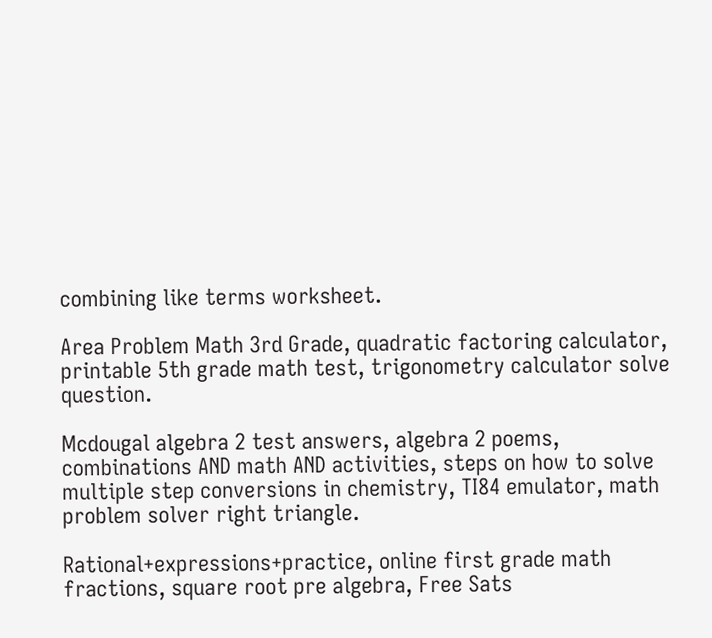combining like terms worksheet.

Area Problem Math 3rd Grade, quadratic factoring calculator, printable 5th grade math test, trigonometry calculator solve question.

Mcdougal algebra 2 test answers, algebra 2 poems, combinations AND math AND activities, steps on how to solve multiple step conversions in chemistry, TI84 emulator, math problem solver right triangle.

Rational+expressions+practice, online first grade math fractions, square root pre algebra, Free Sats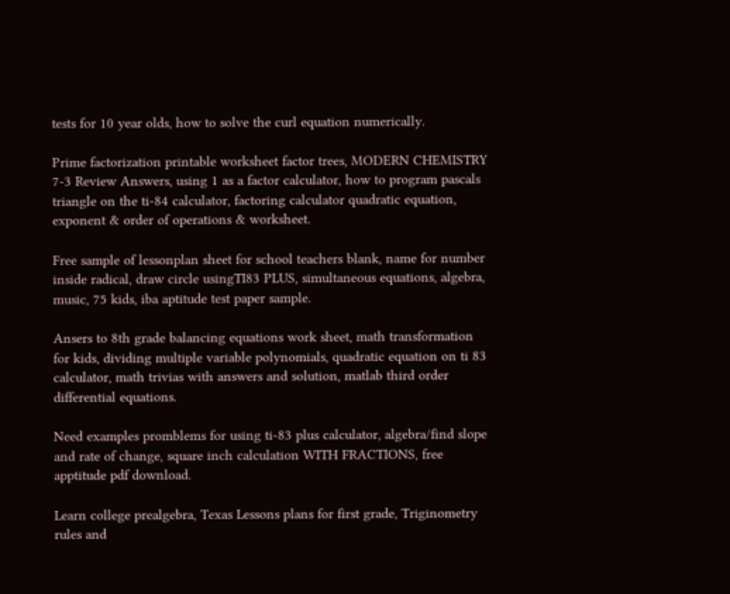tests for 10 year olds, how to solve the curl equation numerically.

Prime factorization printable worksheet factor trees, MODERN CHEMISTRY 7-3 Review Answers, using 1 as a factor calculator, how to program pascals triangle on the ti-84 calculator, factoring calculator quadratic equation, exponent & order of operations & worksheet.

Free sample of lessonplan sheet for school teachers blank, name for number inside radical, draw circle usingTI83 PLUS, simultaneous equations, algebra, music, 75 kids, iba aptitude test paper sample.

Ansers to 8th grade balancing equations work sheet, math transformation for kids, dividing multiple variable polynomials, quadratic equation on ti 83 calculator, math trivias with answers and solution, matlab third order differential equations.

Need examples promblems for using ti-83 plus calculator, algebra/find slope and rate of change, square inch calculation WITH FRACTIONS, free apptitude pdf download.

Learn college prealgebra, Texas Lessons plans for first grade, Triginometry rules and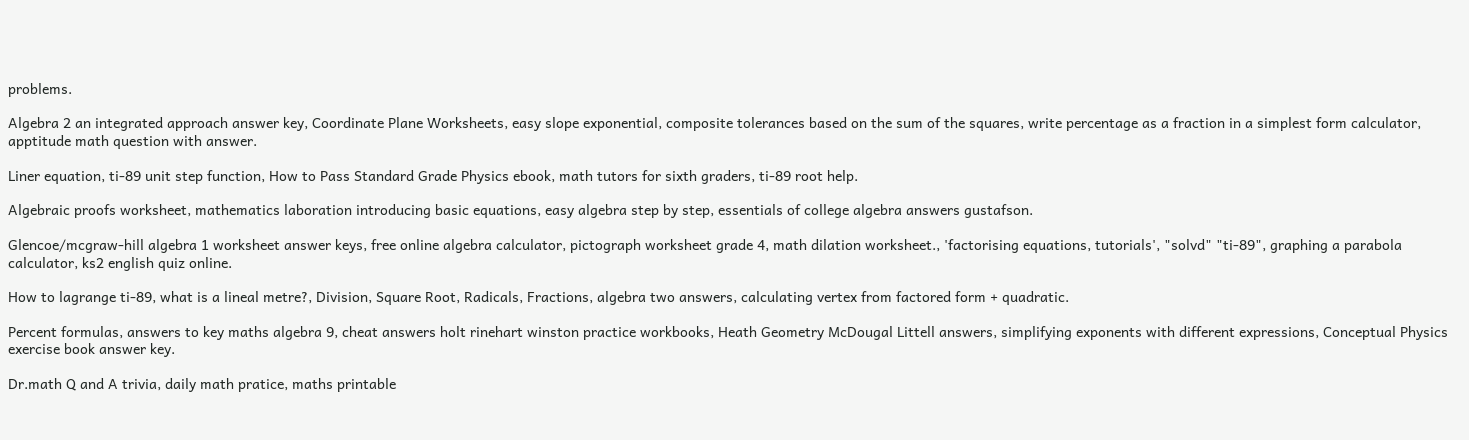problems.

Algebra 2 an integrated approach answer key, Coordinate Plane Worksheets, easy slope exponential, composite tolerances based on the sum of the squares, write percentage as a fraction in a simplest form calculator, apptitude math question with answer.

Liner equation, ti-89 unit step function, How to Pass Standard Grade Physics ebook, math tutors for sixth graders, ti-89 root help.

Algebraic proofs worksheet, mathematics laboration introducing basic equations, easy algebra step by step, essentials of college algebra answers gustafson.

Glencoe/mcgraw-hill algebra 1 worksheet answer keys, free online algebra calculator, pictograph worksheet grade 4, math dilation worksheet., 'factorising equations, tutorials', "solvd" "ti-89", graphing a parabola calculator, ks2 english quiz online.

How to lagrange ti-89, what is a lineal metre?, Division, Square Root, Radicals, Fractions, algebra two answers, calculating vertex from factored form + quadratic.

Percent formulas, answers to key maths algebra 9, cheat answers holt rinehart winston practice workbooks, Heath Geometry McDougal Littell answers, simplifying exponents with different expressions, Conceptual Physics exercise book answer key.

Dr.math Q and A trivia, daily math pratice, maths printable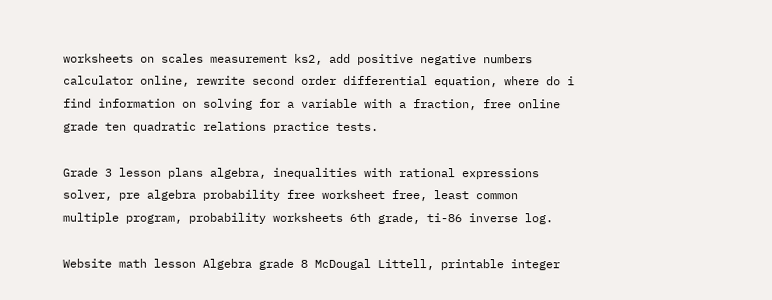worksheets on scales measurement ks2, add positive negative numbers calculator online, rewrite second order differential equation, where do i find information on solving for a variable with a fraction, free online grade ten quadratic relations practice tests.

Grade 3 lesson plans algebra, inequalities with rational expressions solver, pre algebra probability free worksheet free, least common multiple program, probability worksheets 6th grade, ti-86 inverse log.

Website math lesson Algebra grade 8 McDougal Littell, printable integer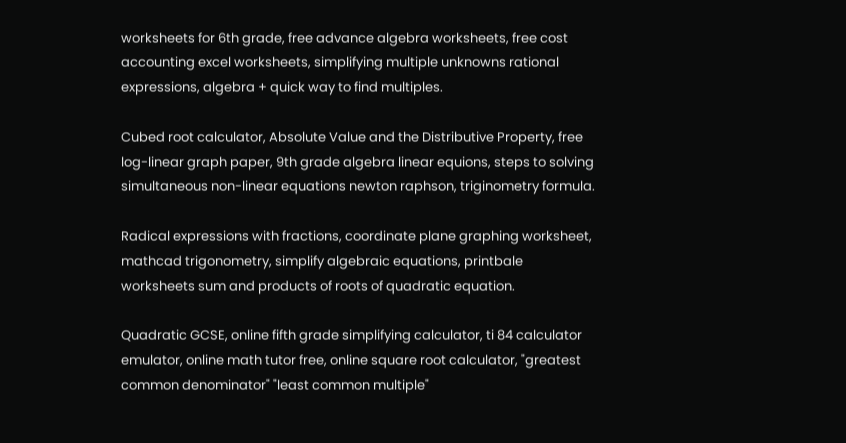worksheets for 6th grade, free advance algebra worksheets, free cost accounting excel worksheets, simplifying multiple unknowns rational expressions, algebra + quick way to find multiples.

Cubed root calculator, Absolute Value and the Distributive Property, free log-linear graph paper, 9th grade algebra linear equions, steps to solving simultaneous non-linear equations newton raphson, triginometry formula.

Radical expressions with fractions, coordinate plane graphing worksheet, mathcad trigonometry, simplify algebraic equations, printbale worksheets sum and products of roots of quadratic equation.

Quadratic GCSE, online fifth grade simplifying calculator, ti 84 calculator emulator, online math tutor free, online square root calculator, "greatest common denominator" "least common multiple"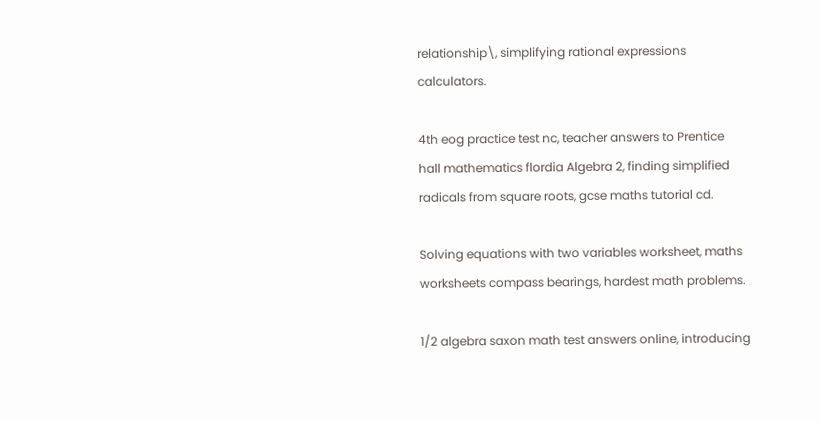relationship\, simplifying rational expressions calculators.

4th eog practice test nc, teacher answers to Prentice hall mathematics flordia Algebra 2, finding simplified radicals from square roots, gcse maths tutorial cd.

Solving equations with two variables worksheet, maths worksheets compass bearings, hardest math problems.

1/2 algebra saxon math test answers online, introducing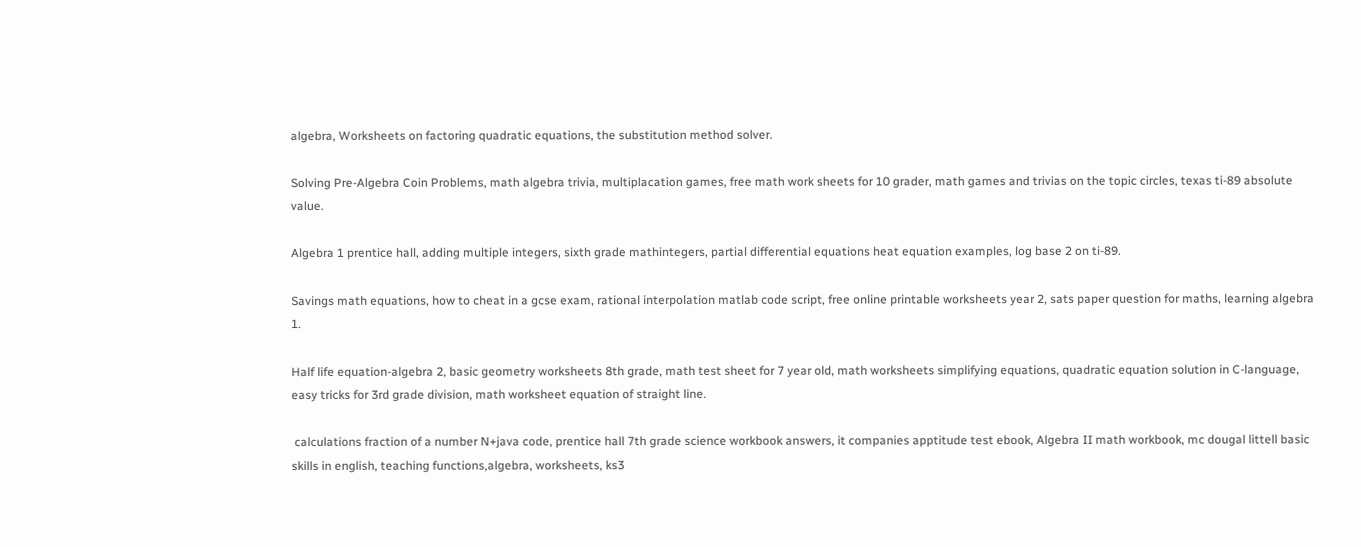algebra, Worksheets on factoring quadratic equations, the substitution method solver.

Solving Pre-Algebra Coin Problems, math algebra trivia, multiplacation games, free math work sheets for 10 grader, math games and trivias on the topic circles, texas ti-89 absolute value.

Algebra 1 prentice hall, adding multiple integers, sixth grade mathintegers, partial differential equations heat equation examples, log base 2 on ti-89.

Savings math equations, how to cheat in a gcse exam, rational interpolation matlab code script, free online printable worksheets year 2, sats paper question for maths, learning algebra 1.

Half life equation-algebra 2, basic geometry worksheets 8th grade, math test sheet for 7 year old, math worksheets simplifying equations, quadratic equation solution in C-language, easy tricks for 3rd grade division, math worksheet equation of straight line.

 calculations fraction of a number N+java code, prentice hall 7th grade science workbook answers, it companies apptitude test ebook, Algebra II math workbook, mc dougal littell basic skills in english, teaching functions,algebra, worksheets, ks3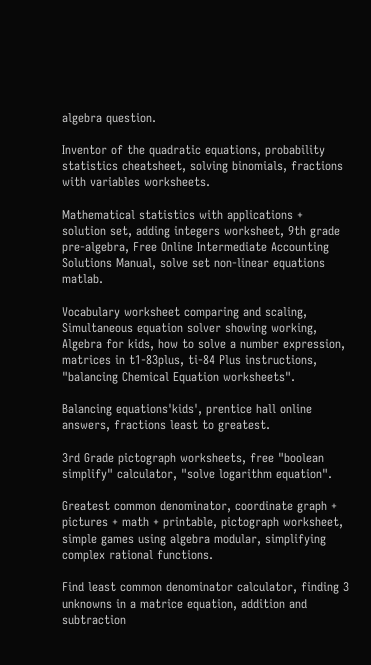algebra question.

Inventor of the quadratic equations, probability statistics cheatsheet, solving binomials, fractions with variables worksheets.

Mathematical statistics with applications + solution set, adding integers worksheet, 9th grade pre-algebra, Free Online Intermediate Accounting Solutions Manual, solve set non-linear equations matlab.

Vocabulary worksheet comparing and scaling, Simultaneous equation solver showing working, Algebra for kids, how to solve a number expression, matrices in t1-83plus, ti-84 Plus instructions, "balancing Chemical Equation worksheets".

Balancing equations'kids', prentice hall online answers, fractions least to greatest.

3rd Grade pictograph worksheets, free "boolean simplify" calculator, "solve logarithm equation".

Greatest common denominator, coordinate graph + pictures + math + printable, pictograph worksheet, simple games using algebra modular, simplifying complex rational functions.

Find least common denominator calculator, finding 3 unknowns in a matrice equation, addition and subtraction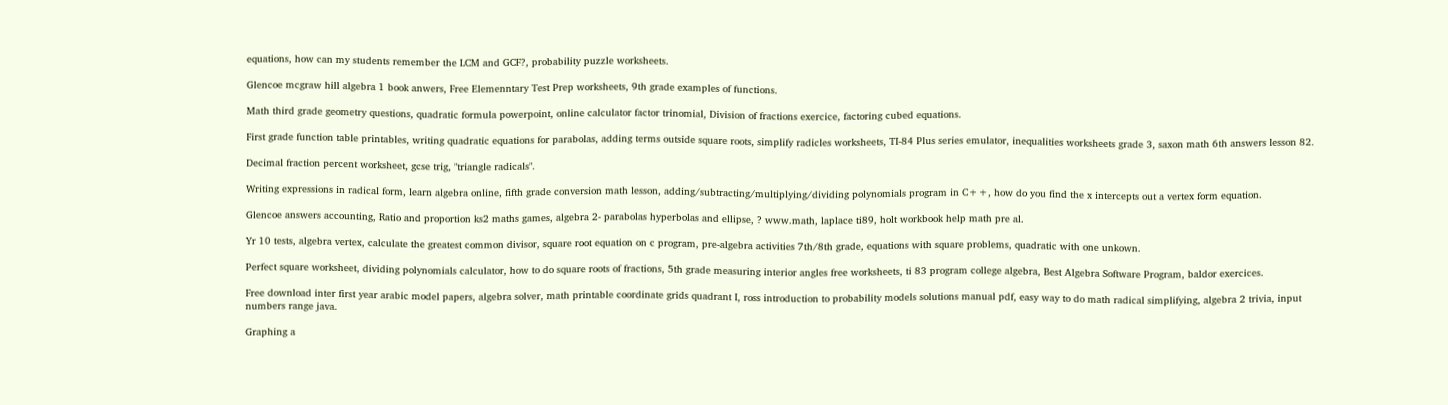equations, how can my students remember the LCM and GCF?, probability puzzle worksheets.

Glencoe mcgraw hill algebra 1 book anwers, Free Elemenntary Test Prep worksheets, 9th grade examples of functions.

Math third grade geometry questions, quadratic formula powerpoint, online calculator factor trinomial, Division of fractions exercice, factoring cubed equations.

First grade function table printables, writing quadratic equations for parabolas, adding terms outside square roots, simplify radicles worksheets, TI-84 Plus series emulator, inequalities worksheets grade 3, saxon math 6th answers lesson 82.

Decimal fraction percent worksheet, gcse trig, "triangle radicals".

Writing expressions in radical form, learn algebra online, fifth grade conversion math lesson, adding/subtracting/multiplying/dividing polynomials program in C++, how do you find the x intercepts out a vertex form equation.

Glencoe answers accounting, Ratio and proportion ks2 maths games, algebra 2- parabolas hyperbolas and ellipse, ? www.math, laplace ti89, holt workbook help math pre al.

Yr 10 tests, algebra vertex, calculate the greatest common divisor, square root equation on c program, pre-algebra activities 7th/8th grade, equations with square problems, quadratic with one unkown.

Perfect square worksheet, dividing polynomials calculator, how to do square roots of fractions, 5th grade measuring interior angles free worksheets, ti 83 program college algebra, Best Algebra Software Program, baldor exercices.

Free download inter first year arabic model papers, algebra solver, math printable coordinate grids quadrant I, ross introduction to probability models solutions manual pdf, easy way to do math radical simplifying, algebra 2 trivia, input numbers range java.

Graphing a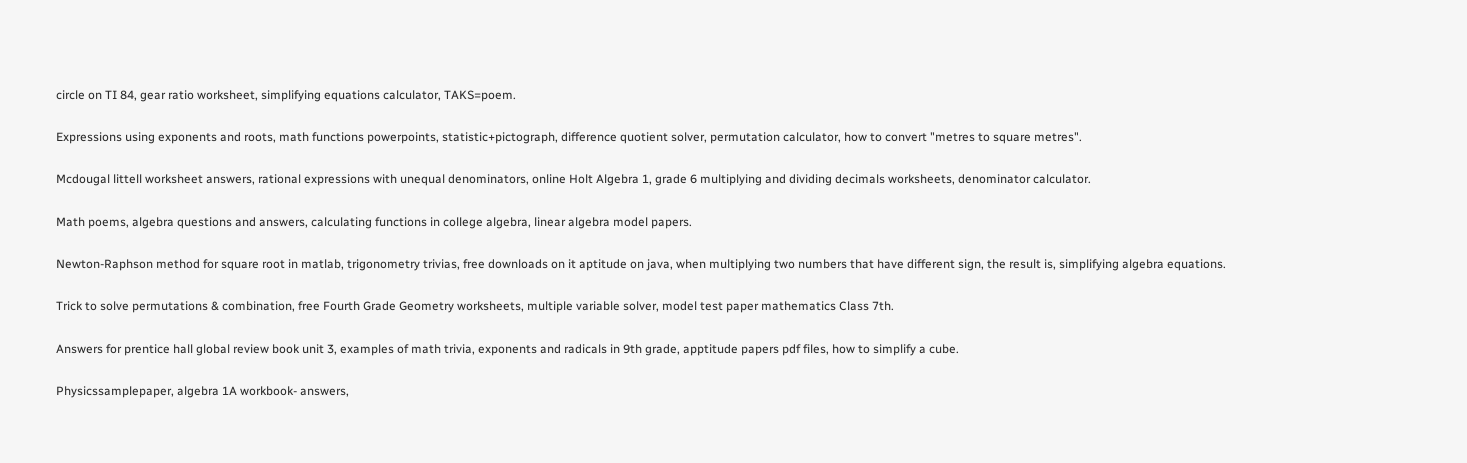circle on TI 84, gear ratio worksheet, simplifying equations calculator, TAKS=poem.

Expressions using exponents and roots, math functions powerpoints, statistic+pictograph, difference quotient solver, permutation calculator, how to convert "metres to square metres".

Mcdougal littell worksheet answers, rational expressions with unequal denominators, online Holt Algebra 1, grade 6 multiplying and dividing decimals worksheets, denominator calculator.

Math poems, algebra questions and answers, calculating functions in college algebra, linear algebra model papers.

Newton-Raphson method for square root in matlab, trigonometry trivias, free downloads on it aptitude on java, when multiplying two numbers that have different sign, the result is, simplifying algebra equations.

Trick to solve permutations & combination, free Fourth Grade Geometry worksheets, multiple variable solver, model test paper mathematics Class 7th.

Answers for prentice hall global review book unit 3, examples of math trivia, exponents and radicals in 9th grade, apptitude papers pdf files, how to simplify a cube.

Physicssamplepaper, algebra 1A workbook- answers,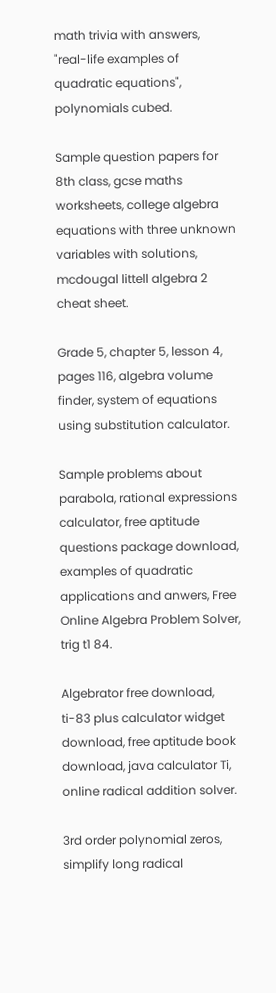math trivia with answers, "real-life examples of quadratic equations", polynomials cubed.

Sample question papers for 8th class, gcse maths worksheets, college algebra equations with three unknown variables with solutions, mcdougal littell algebra 2 cheat sheet.

Grade 5, chapter 5, lesson 4, pages 116, algebra volume finder, system of equations using substitution calculator.

Sample problems about parabola, rational expressions calculator, free aptitude questions package download, examples of quadratic applications and anwers, Free Online Algebra Problem Solver, trig t1 84.

Algebrator free download, ti-83 plus calculator widget download, free aptitude book download, java calculator Ti, online radical addition solver.

3rd order polynomial zeros, simplify long radical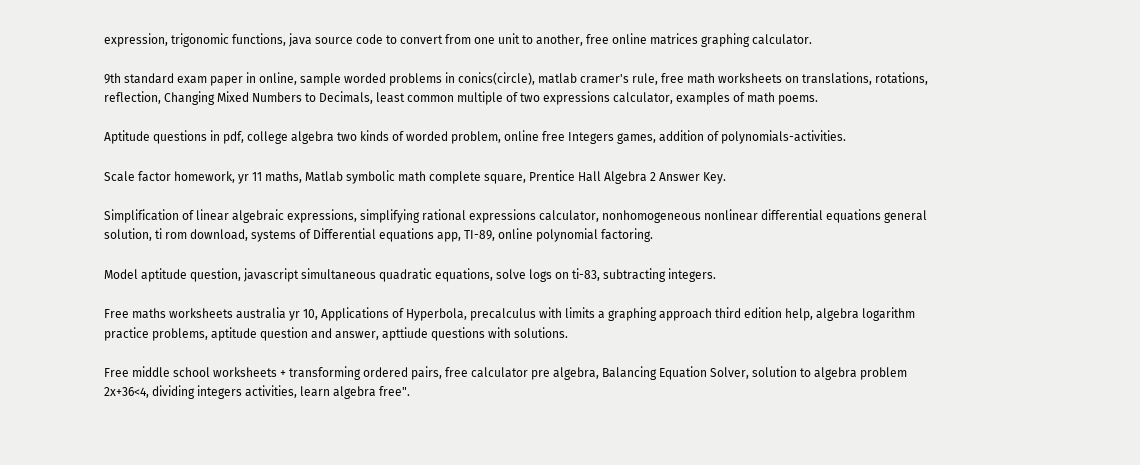expression, trigonomic functions, java source code to convert from one unit to another, free online matrices graphing calculator.

9th standard exam paper in online, sample worded problems in conics(circle), matlab cramer's rule, free math worksheets on translations, rotations, reflection, Changing Mixed Numbers to Decimals, least common multiple of two expressions calculator, examples of math poems.

Aptitude questions in pdf, college algebra two kinds of worded problem, online free Integers games, addition of polynomials-activities.

Scale factor homework, yr 11 maths, Matlab symbolic math complete square, Prentice Hall Algebra 2 Answer Key.

Simplification of linear algebraic expressions, simplifying rational expressions calculator, nonhomogeneous nonlinear differential equations general solution, ti rom download, systems of Differential equations app, TI-89, online polynomial factoring.

Model aptitude question, javascript simultaneous quadratic equations, solve logs on ti-83, subtracting integers.

Free maths worksheets australia yr 10, Applications of Hyperbola, precalculus with limits a graphing approach third edition help, algebra logarithm practice problems, aptitude question and answer, apttiude questions with solutions.

Free middle school worksheets + transforming ordered pairs, free calculator pre algebra, Balancing Equation Solver, solution to algebra problem 2x+36<4, dividing integers activities, learn algebra free".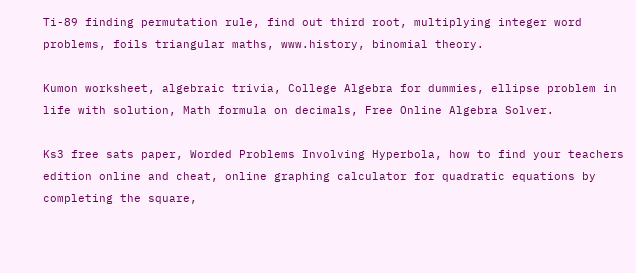Ti-89 finding permutation rule, find out third root, multiplying integer word problems, foils triangular maths, www.history, binomial theory.

Kumon worksheet, algebraic trivia, College Algebra for dummies, ellipse problem in life with solution, Math formula on decimals, Free Online Algebra Solver.

Ks3 free sats paper, Worded Problems Involving Hyperbola, how to find your teachers edition online and cheat, online graphing calculator for quadratic equations by completing the square,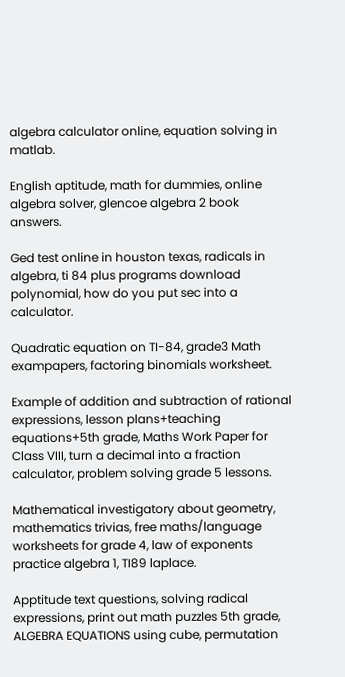algebra calculator online, equation solving in matlab.

English aptitude, math for dummies, online algebra solver, glencoe algebra 2 book answers.

Ged test online in houston texas, radicals in algebra, ti 84 plus programs download polynomial, how do you put sec into a calculator.

Quadratic equation on TI-84, grade3 Math exampapers, factoring binomials worksheet.

Example of addition and subtraction of rational expressions, lesson plans+teaching equations+5th grade, Maths Work Paper for Class VIII, turn a decimal into a fraction calculator, problem solving grade 5 lessons.

Mathematical investigatory about geometry, mathematics trivias, free maths/language worksheets for grade 4, law of exponents practice algebra 1, TI89 laplace.

Apptitude text questions, solving radical expressions, print out math puzzles 5th grade, ALGEBRA EQUATIONS using cube, permutation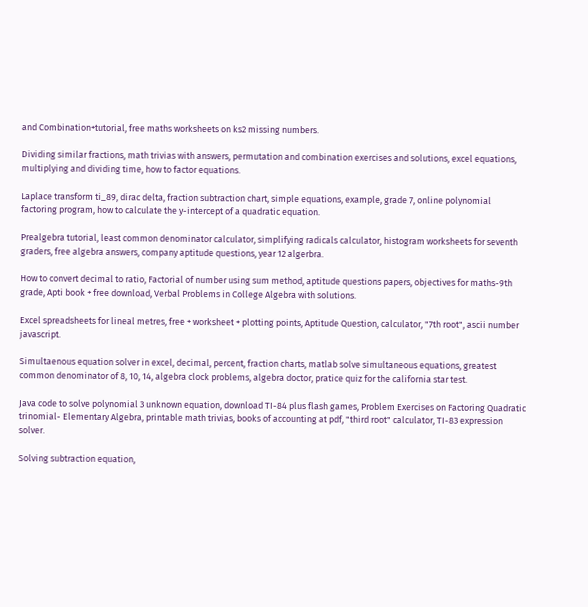and Combination+tutorial, free maths worksheets on ks2 missing numbers.

Dividing similar fractions, math trivias with answers, permutation and combination exercises and solutions, excel equations, multiplying and dividing time, how to factor equations.

Laplace transform ti_89, dirac delta, fraction subtraction chart, simple equations, example, grade 7, online polynomial factoring program, how to calculate the y-intercept of a quadratic equation.

Prealgebra tutorial, least common denominator calculator, simplifying radicals calculator, histogram worksheets for seventh graders, free algebra answers, company aptitude questions, year 12 algerbra.

How to convert decimal to ratio, Factorial of number using sum method, aptitude questions papers, objectives for maths-9th grade, Apti book + free download, Verbal Problems in College Algebra with solutions.

Excel spreadsheets for lineal metres, free + worksheet + plotting points, Aptitude Question, calculator, "7th root", ascii number javascript.

Simultaenous equation solver in excel, decimal, percent, fraction charts, matlab solve simultaneous equations, greatest common denominator of 8, 10, 14, algebra clock problems, algebra doctor, pratice quiz for the california star test.

Java code to solve polynomial 3 unknown equation, download TI-84 plus flash games, Problem Exercises on Factoring Quadratic trinomial- Elementary Algebra, printable math trivias, books of accounting at pdf, "third root" calculator, TI-83 expression solver.

Solving subtraction equation,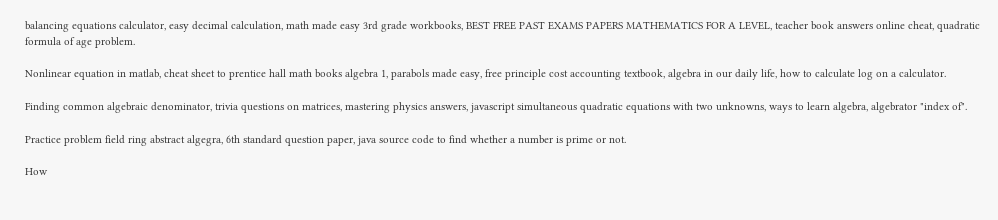balancing equations calculator, easy decimal calculation, math made easy 3rd grade workbooks, BEST FREE PAST EXAMS PAPERS MATHEMATICS FOR A LEVEL, teacher book answers online cheat, quadratic formula of age problem.

Nonlinear equation in matlab, cheat sheet to prentice hall math books algebra 1, parabols made easy, free principle cost accounting textbook, algebra in our daily life, how to calculate log on a calculator.

Finding common algebraic denominator, trivia questions on matrices, mastering physics answers, javascript simultaneous quadratic equations with two unknowns, ways to learn algebra, algebrator "index of".

Practice problem field ring abstract algegra, 6th standard question paper, java source code to find whether a number is prime or not.

How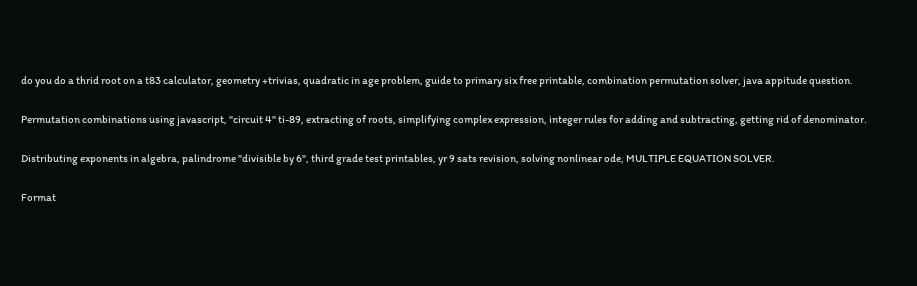do you do a thrid root on a t83 calculator, geometry +trivias, quadratic in age problem, guide to primary six free printable, combination permutation solver, java appitude question.

Permutation combinations using javascript, "circuit 4" ti-89, extracting of roots, simplifying complex expression, integer rules for adding and subtracting, getting rid of denominator.

Distributing exponents in algebra, palindrome "divisible by 6", third grade test printables, yr 9 sats revision, solving nonlinear ode, MULTIPLE EQUATION SOLVER.

Format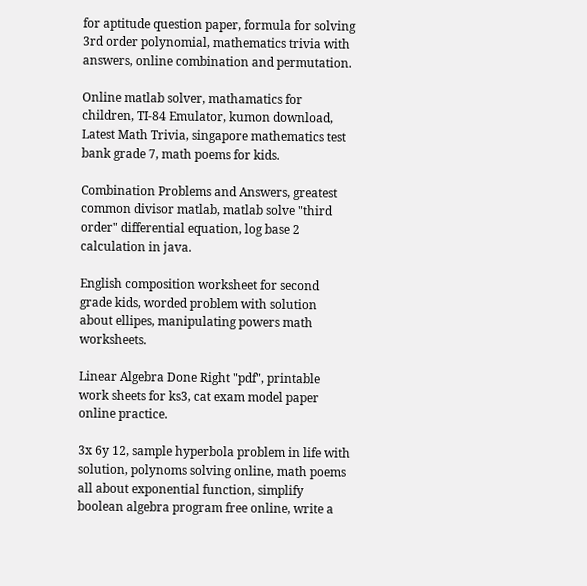for aptitude question paper, formula for solving 3rd order polynomial, mathematics trivia with answers, online combination and permutation.

Online matlab solver, mathamatics for children, TI-84 Emulator, kumon download, Latest Math Trivia, singapore mathematics test bank grade 7, math poems for kids.

Combination Problems and Answers, greatest common divisor matlab, matlab solve "third order" differential equation, log base 2 calculation in java.

English composition worksheet for second grade kids, worded problem with solution about ellipes, manipulating powers math worksheets.

Linear Algebra Done Right "pdf", printable work sheets for ks3, cat exam model paper online practice.

3x 6y 12, sample hyperbola problem in life with solution, polynoms solving online, math poems all about exponential function, simplify boolean algebra program free online, write a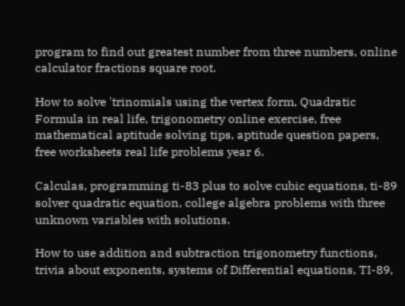program to find out greatest number from three numbers, online calculator fractions square root.

How to solve 'trinomials using the vertex form, Quadratic Formula in real life, trigonometry online exercise, free mathematical aptitude solving tips, aptitude question papers, free worksheets real life problems year 6.

Calculas, programming ti-83 plus to solve cubic equations, ti-89 solver quadratic equation, college algebra problems with three unknown variables with solutions.

How to use addition and subtraction trigonometry functions, trivia about exponents, systems of Differential equations, TI-89,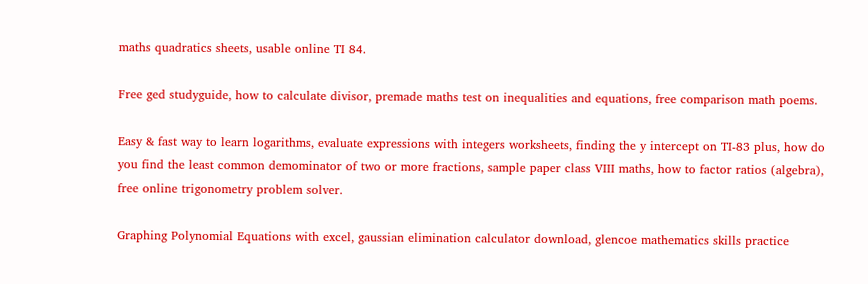maths quadratics sheets, usable online TI 84.

Free ged studyguide, how to calculate divisor, premade maths test on inequalities and equations, free comparison math poems.

Easy & fast way to learn logarithms, evaluate expressions with integers worksheets, finding the y intercept on TI-83 plus, how do you find the least common demominator of two or more fractions, sample paper class VIII maths, how to factor ratios (algebra), free online trigonometry problem solver.

Graphing Polynomial Equations with excel, gaussian elimination calculator download, glencoe mathematics skills practice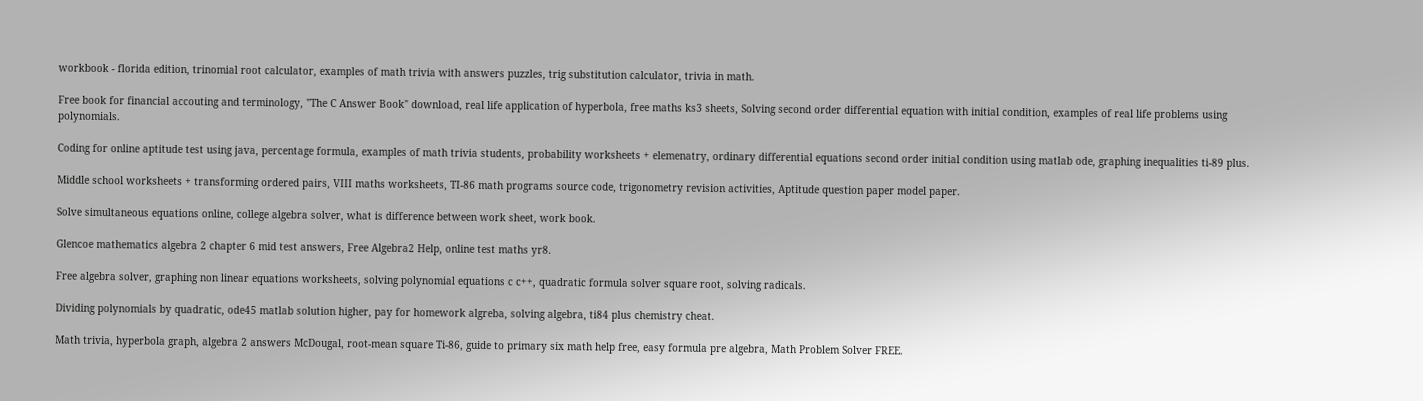workbook - florida edition, trinomial root calculator, examples of math trivia with answers puzzles, trig substitution calculator, trivia in math.

Free book for financial accouting and terminology, "The C Answer Book" download, real life application of hyperbola, free maths ks3 sheets, Solving second order differential equation with initial condition, examples of real life problems using polynomials.

Coding for online aptitude test using java, percentage formula, examples of math trivia students, probability worksheets + elemenatry, ordinary differential equations second order initial condition using matlab ode, graphing inequalities ti-89 plus.

Middle school worksheets + transforming ordered pairs, VIII maths worksheets, TI-86 math programs source code, trigonometry revision activities, Aptitude question paper model paper.

Solve simultaneous equations online, college algebra solver, what is difference between work sheet, work book.

Glencoe mathematics algebra 2 chapter 6 mid test answers, Free Algebra2 Help, online test maths yr8.

Free algebra solver, graphing non linear equations worksheets, solving polynomial equations c c++, quadratic formula solver square root, solving radicals.

Dividing polynomials by quadratic, ode45 matlab solution higher, pay for homework algreba, solving algebra, ti84 plus chemistry cheat.

Math trivia, hyperbola graph, algebra 2 answers McDougal, root-mean square Ti-86, guide to primary six math help free, easy formula pre algebra, Math Problem Solver FREE.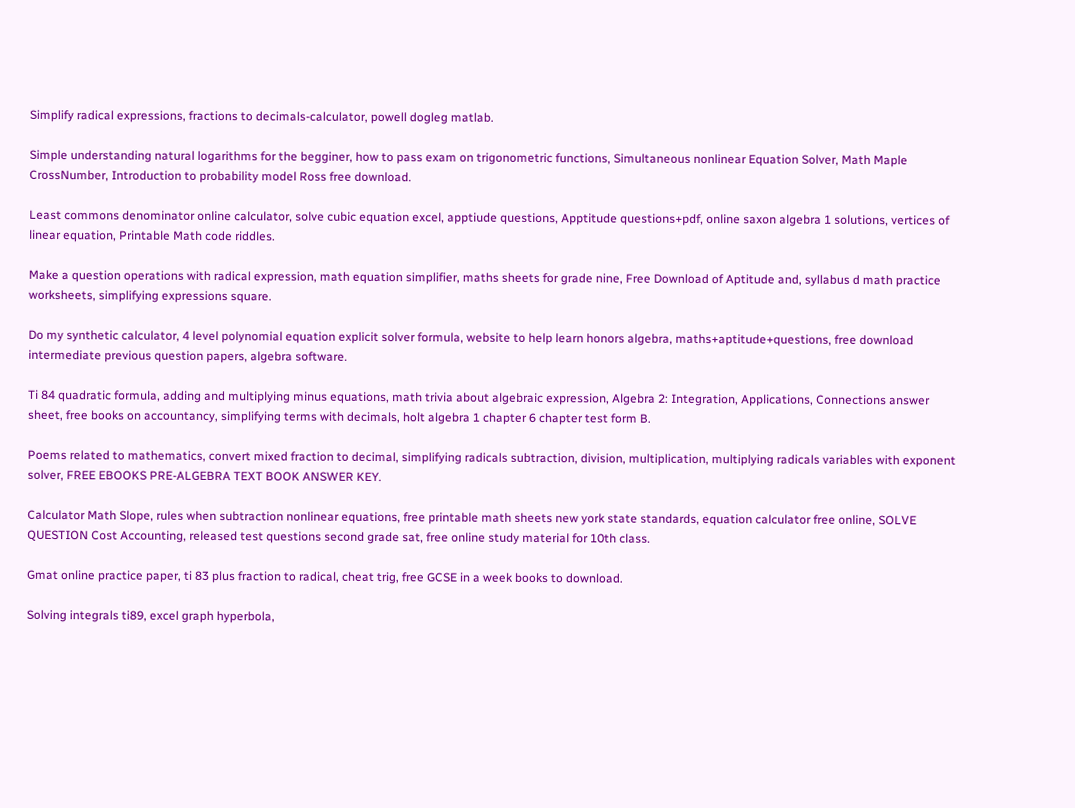Simplify radical expressions, fractions to decimals-calculator, powell dogleg matlab.

Simple understanding natural logarithms for the begginer, how to pass exam on trigonometric functions, Simultaneous nonlinear Equation Solver, Math Maple CrossNumber, Introduction to probability model Ross free download.

Least commons denominator online calculator, solve cubic equation excel, apptiude questions, Apptitude questions+pdf, online saxon algebra 1 solutions, vertices of linear equation, Printable Math code riddles.

Make a question operations with radical expression, math equation simplifier, maths sheets for grade nine, Free Download of Aptitude and, syllabus d math practice worksheets, simplifying expressions square.

Do my synthetic calculator, 4 level polynomial equation explicit solver formula, website to help learn honors algebra, maths+aptitude+questions, free download intermediate previous question papers, algebra software.

Ti 84 quadratic formula, adding and multiplying minus equations, math trivia about algebraic expression, Algebra 2: Integration, Applications, Connections answer sheet, free books on accountancy, simplifying terms with decimals, holt algebra 1 chapter 6 chapter test form B.

Poems related to mathematics, convert mixed fraction to decimal, simplifying radicals subtraction, division, multiplication, multiplying radicals variables with exponent solver, FREE EBOOKS PRE-ALGEBRA TEXT BOOK ANSWER KEY.

Calculator Math Slope, rules when subtraction nonlinear equations, free printable math sheets new york state standards, equation calculator free online, SOLVE QUESTION Cost Accounting, released test questions second grade sat, free online study material for 10th class.

Gmat online practice paper, ti 83 plus fraction to radical, cheat trig, free GCSE in a week books to download.

Solving integrals ti89, excel graph hyperbola,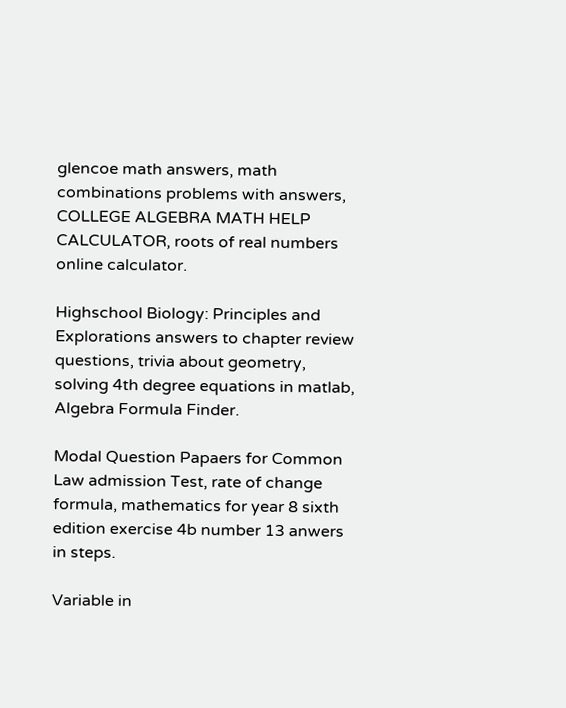glencoe math answers, math combinations problems with answers, COLLEGE ALGEBRA MATH HELP CALCULATOR, roots of real numbers online calculator.

Highschool Biology: Principles and Explorations answers to chapter review questions, trivia about geometry, solving 4th degree equations in matlab, Algebra Formula Finder.

Modal Question Papaers for Common Law admission Test, rate of change formula, mathematics for year 8 sixth edition exercise 4b number 13 anwers in steps.

Variable in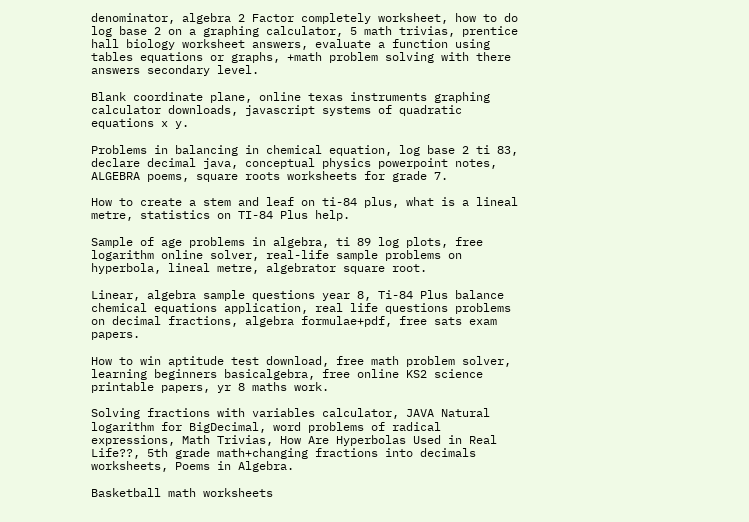denominator, algebra 2 Factor completely worksheet, how to do log base 2 on a graphing calculator, 5 math trivias, prentice hall biology worksheet answers, evaluate a function using tables equations or graphs, +math problem solving with there answers secondary level.

Blank coordinate plane, online texas instruments graphing calculator downloads, javascript systems of quadratic equations x y.

Problems in balancing in chemical equation, log base 2 ti 83, declare decimal java, conceptual physics powerpoint notes, ALGEBRA poems, square roots worksheets for grade 7.

How to create a stem and leaf on ti-84 plus, what is a lineal metre, statistics on TI-84 Plus help.

Sample of age problems in algebra, ti 89 log plots, free logarithm online solver, real-life sample problems on hyperbola, lineal metre, algebrator square root.

Linear, algebra sample questions year 8, Ti-84 Plus balance chemical equations application, real life questions problems on decimal fractions, algebra formulae+pdf, free sats exam papers.

How to win aptitude test download, free math problem solver, learning beginners basicalgebra, free online KS2 science printable papers, yr 8 maths work.

Solving fractions with variables calculator, JAVA Natural logarithm for BigDecimal, word problems of radical expressions, Math Trivias, How Are Hyperbolas Used in Real Life??, 5th grade math+changing fractions into decimals worksheets, Poems in Algebra.

Basketball math worksheets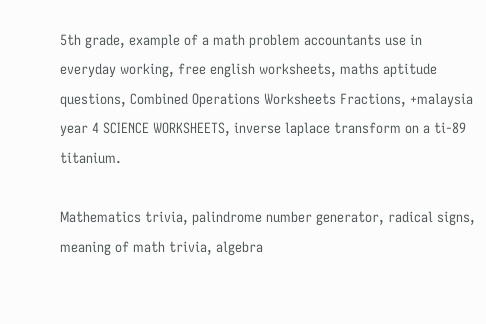5th grade, example of a math problem accountants use in everyday working, free english worksheets, maths aptitude questions, Combined Operations Worksheets Fractions, +malaysia year 4 SCIENCE WORKSHEETS, inverse laplace transform on a ti-89 titanium.

Mathematics trivia, palindrome number generator, radical signs, meaning of math trivia, algebra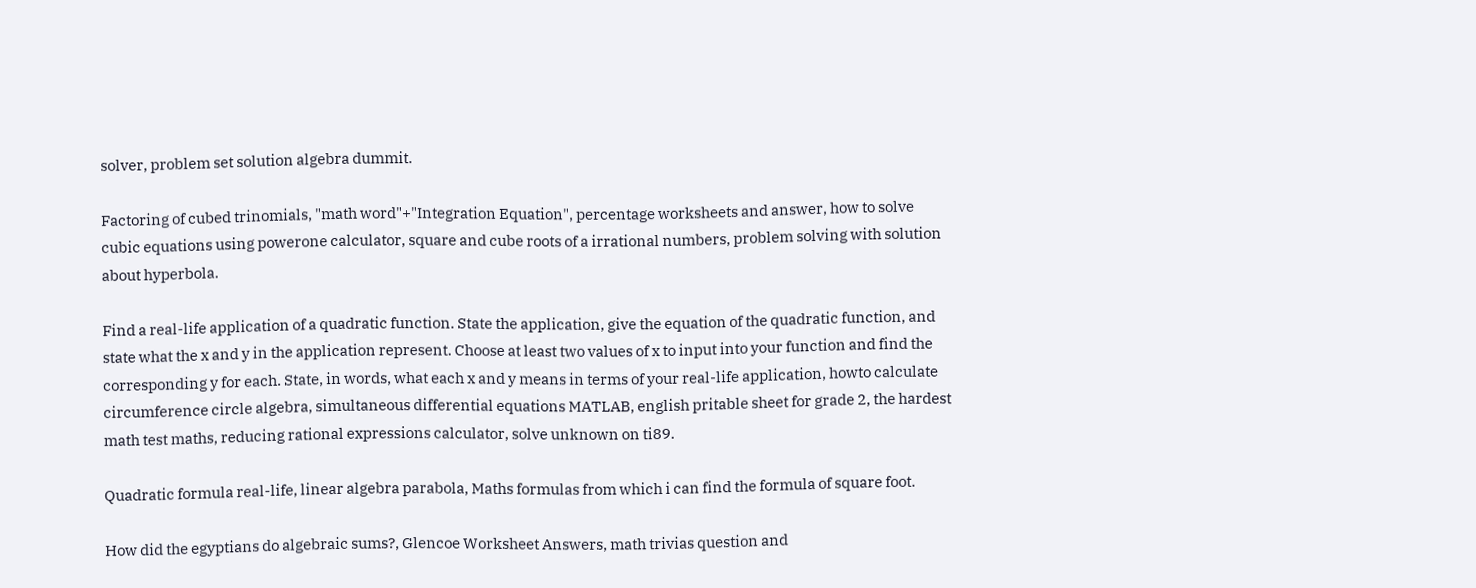solver, problem set solution algebra dummit.

Factoring of cubed trinomials, "math word"+"Integration Equation", percentage worksheets and answer, how to solve cubic equations using powerone calculator, square and cube roots of a irrational numbers, problem solving with solution about hyperbola.

Find a real-life application of a quadratic function. State the application, give the equation of the quadratic function, and state what the x and y in the application represent. Choose at least two values of x to input into your function and find the corresponding y for each. State, in words, what each x and y means in terms of your real-life application, howto calculate circumference circle algebra, simultaneous differential equations MATLAB, english pritable sheet for grade 2, the hardest math test maths, reducing rational expressions calculator, solve unknown on ti89.

Quadratic formula real-life, linear algebra parabola, Maths formulas from which i can find the formula of square foot.

How did the egyptians do algebraic sums?, Glencoe Worksheet Answers, math trivias question and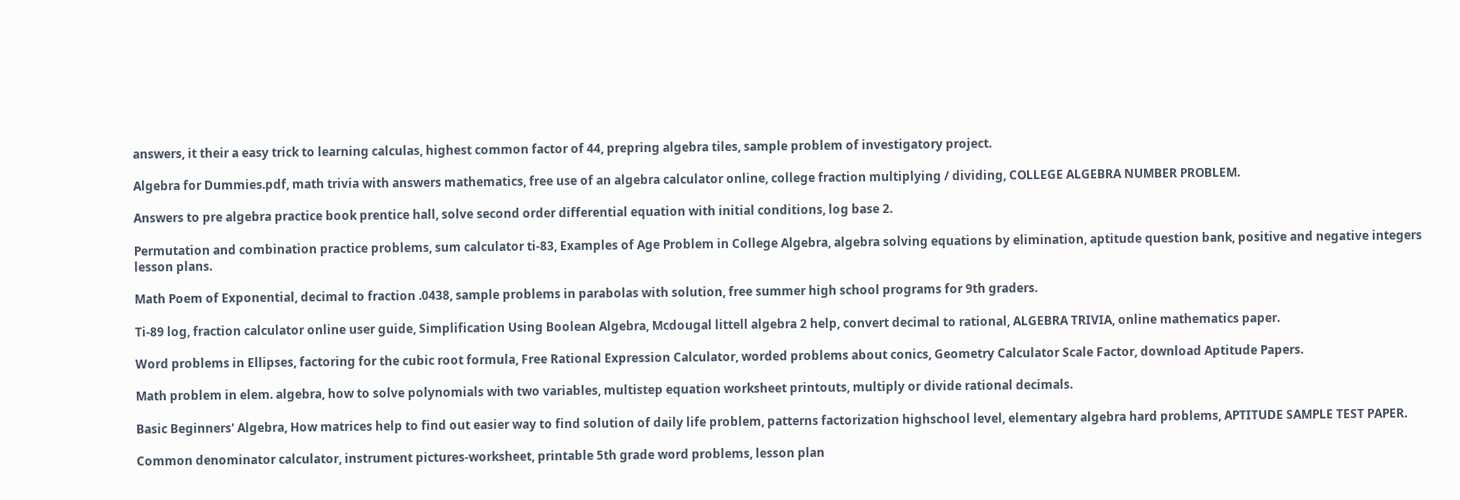answers, it their a easy trick to learning calculas, highest common factor of 44, prepring algebra tiles, sample problem of investigatory project.

Algebra for Dummies.pdf, math trivia with answers mathematics, free use of an algebra calculator online, college fraction multiplying / dividing, COLLEGE ALGEBRA NUMBER PROBLEM.

Answers to pre algebra practice book prentice hall, solve second order differential equation with initial conditions, log base 2.

Permutation and combination practice problems, sum calculator ti-83, Examples of Age Problem in College Algebra, algebra solving equations by elimination, aptitude question bank, positive and negative integers lesson plans.

Math Poem of Exponential, decimal to fraction .0438, sample problems in parabolas with solution, free summer high school programs for 9th graders.

Ti-89 log, fraction calculator online user guide, Simplification Using Boolean Algebra, Mcdougal littell algebra 2 help, convert decimal to rational, ALGEBRA TRIVIA, online mathematics paper.

Word problems in Ellipses, factoring for the cubic root formula, Free Rational Expression Calculator, worded problems about conics, Geometry Calculator Scale Factor, download Aptitude Papers.

Math problem in elem. algebra, how to solve polynomials with two variables, multistep equation worksheet printouts, multiply or divide rational decimals.

Basic Beginners' Algebra, How matrices help to find out easier way to find solution of daily life problem, patterns factorization highschool level, elementary algebra hard problems, APTITUDE SAMPLE TEST PAPER.

Common denominator calculator, instrument pictures-worksheet, printable 5th grade word problems, lesson plan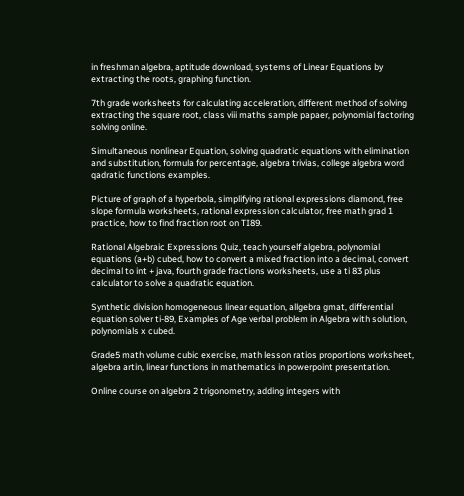in freshman algebra, aptitude download, systems of Linear Equations by extracting the roots, graphing function.

7th grade worksheets for calculating acceleration, different method of solving extracting the square root, class viii maths sample papaer, polynomial factoring solving online.

Simultaneous nonlinear Equation, solving quadratic equations with elimination and substitution, formula for percentage, algebra trivias, college algebra word qadratic functions examples.

Picture of graph of a hyperbola, simplifying rational expressions diamond, free slope formula worksheets, rational expression calculator, free math grad 1 practice, how to find fraction root on TI89.

Rational Algebraic Expressions Quiz, teach yourself algebra, polynomial equations (a+b) cubed, how to convert a mixed fraction into a decimal, convert decimal to int + java, fourth grade fractions worksheets, use a ti 83 plus calculator to solve a quadratic equation.

Synthetic division homogeneous linear equation, allgebra gmat, differential equation solver ti-89, Examples of Age verbal problem in Algebra with solution, polynomials x cubed.

Grade5 math volume cubic exercise, math lesson ratios proportions worksheet, algebra artin, linear functions in mathematics in powerpoint presentation.

Online course on algebra 2 trigonometry, adding integers with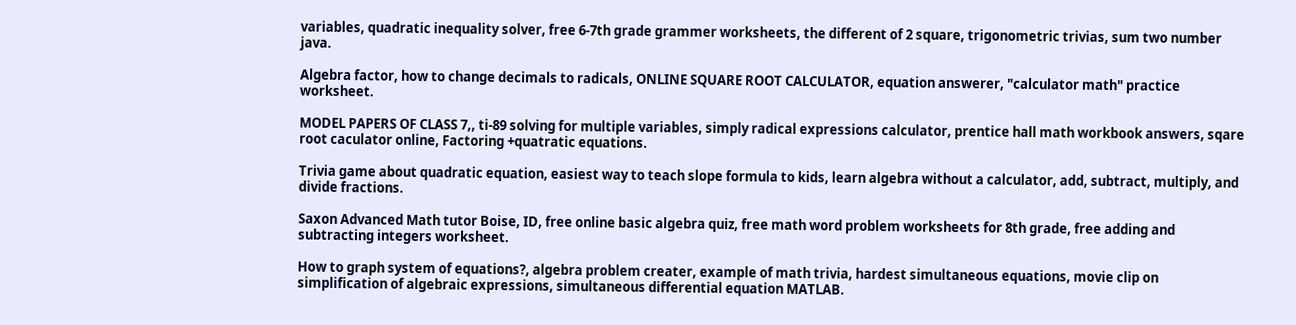variables, quadratic inequality solver, free 6-7th grade grammer worksheets, the different of 2 square, trigonometric trivias, sum two number java.

Algebra factor, how to change decimals to radicals, ONLINE SQUARE ROOT CALCULATOR, equation answerer, "calculator math" practice worksheet.

MODEL PAPERS OF CLASS 7,, ti-89 solving for multiple variables, simply radical expressions calculator, prentice hall math workbook answers, sqare root caculator online, Factoring +quatratic equations.

Trivia game about quadratic equation, easiest way to teach slope formula to kids, learn algebra without a calculator, add, subtract, multiply, and divide fractions.

Saxon Advanced Math tutor Boise, ID, free online basic algebra quiz, free math word problem worksheets for 8th grade, free adding and subtracting integers worksheet.

How to graph system of equations?, algebra problem creater, example of math trivia, hardest simultaneous equations, movie clip on simplification of algebraic expressions, simultaneous differential equation MATLAB.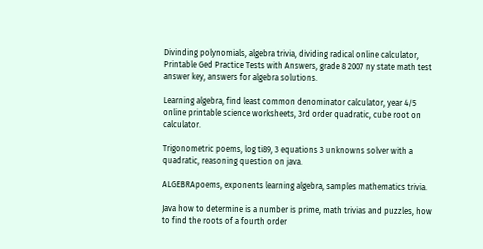Divinding polynomials, algebra trivia, dividing radical online calculator, Printable Ged Practice Tests with Answers, grade 8 2007 ny state math test answer key, answers for algebra solutions.

Learning algebra, find least common denominator calculator, year 4/5 online printable science worksheets, 3rd order quadratic, cube root on calculator.

Trigonometric poems, log ti89, 3 equations 3 unknowns solver with a quadratic, reasoning question on java.

ALGEBRApoems, exponents learning algebra, samples mathematics trivia.

Java how to determine is a number is prime, math trivias and puzzles, how to find the roots of a fourth order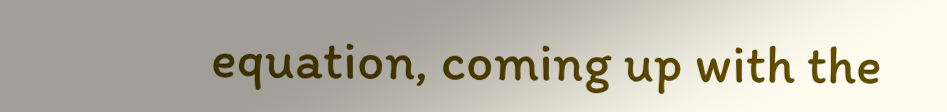equation, coming up with the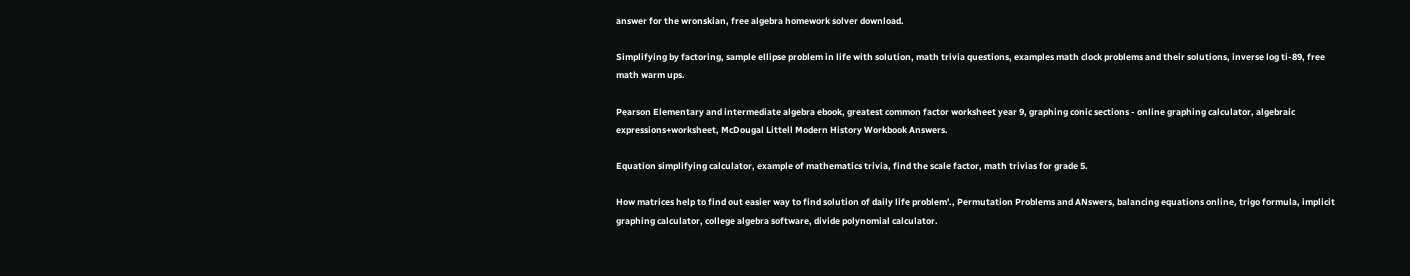answer for the wronskian, free algebra homework solver download.

Simplifying by factoring, sample ellipse problem in life with solution, math trivia questions, examples math clock problems and their solutions, inverse log ti-89, free math warm ups.

Pearson Elementary and intermediate algebra ebook, greatest common factor worksheet year 9, graphing conic sections - online graphing calculator, algebraic expressions+worksheet, McDougal Littell Modern History Workbook Answers.

Equation simplifying calculator, example of mathematics trivia, find the scale factor, math trivias for grade 5.

How matrices help to find out easier way to find solution of daily life problem'., Permutation Problems and ANswers, balancing equations online, trigo formula, implicit graphing calculator, college algebra software, divide polynomial calculator.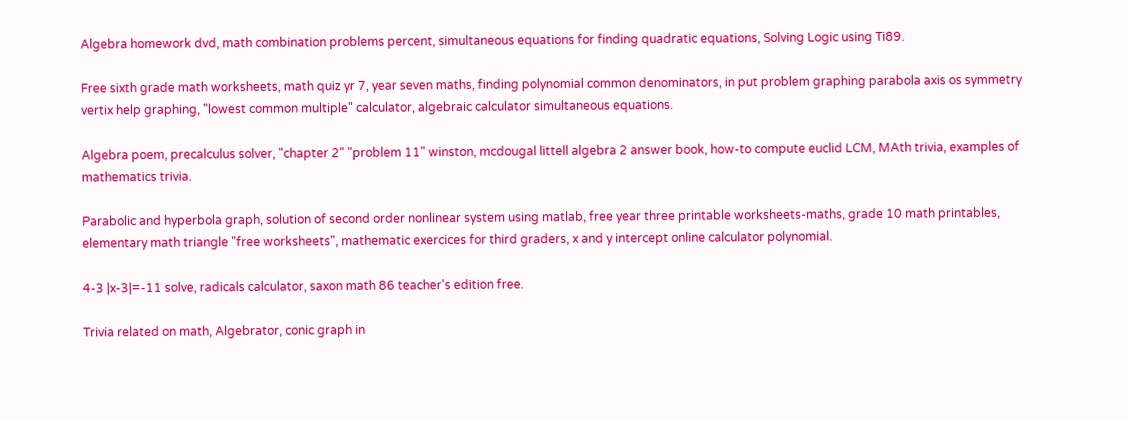Algebra homework dvd, math combination problems percent, simultaneous equations for finding quadratic equations, Solving Logic using Ti89.

Free sixth grade math worksheets, math quiz yr 7, year seven maths, finding polynomial common denominators, in put problem graphing parabola axis os symmetry vertix help graphing, "lowest common multiple" calculator, algebraic calculator simultaneous equations.

Algebra poem, precalculus solver, "chapter 2" "problem 11" winston, mcdougal littell algebra 2 answer book, how-to compute euclid LCM, MAth trivia, examples of mathematics trivia.

Parabolic and hyperbola graph, solution of second order nonlinear system using matlab, free year three printable worksheets-maths, grade 10 math printables, elementary math triangle "free worksheets", mathematic exercices for third graders, x and y intercept online calculator polynomial.

4-3 |x-3|=-11 solve, radicals calculator, saxon math 86 teacher's edition free.

Trivia related on math, Algebrator, conic graph in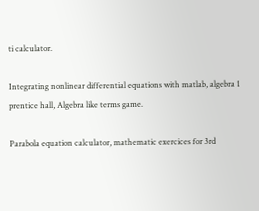ti calculator.

Integrating nonlinear differential equations with matlab, algebra 1 prentice hall, Algebra like terms game.

Parabola equation calculator, mathematic exercices for 3rd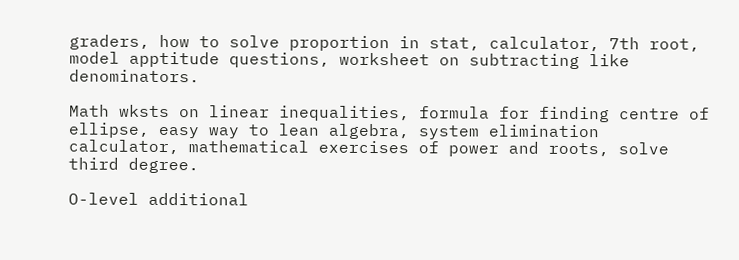graders, how to solve proportion in stat, calculator, 7th root, model apptitude questions, worksheet on subtracting like denominators.

Math wksts on linear inequalities, formula for finding centre of ellipse, easy way to lean algebra, system elimination calculator, mathematical exercises of power and roots, solve third degree.

O-level additional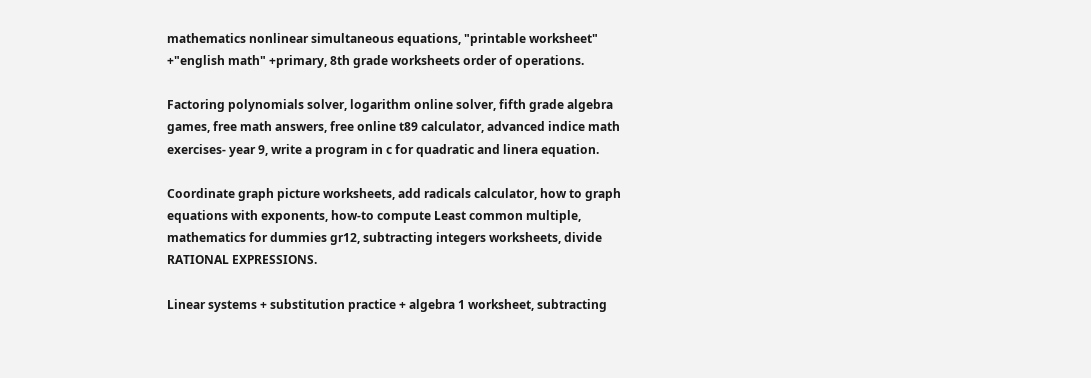mathematics nonlinear simultaneous equations, "printable worksheet" +"english math" +primary, 8th grade worksheets order of operations.

Factoring polynomials solver, logarithm online solver, fifth grade algebra games, free math answers, free online t89 calculator, advanced indice math exercises- year 9, write a program in c for quadratic and linera equation.

Coordinate graph picture worksheets, add radicals calculator, how to graph equations with exponents, how-to compute Least common multiple, mathematics for dummies gr12, subtracting integers worksheets, divide RATIONAL EXPRESSIONS.

Linear systems + substitution practice + algebra 1 worksheet, subtracting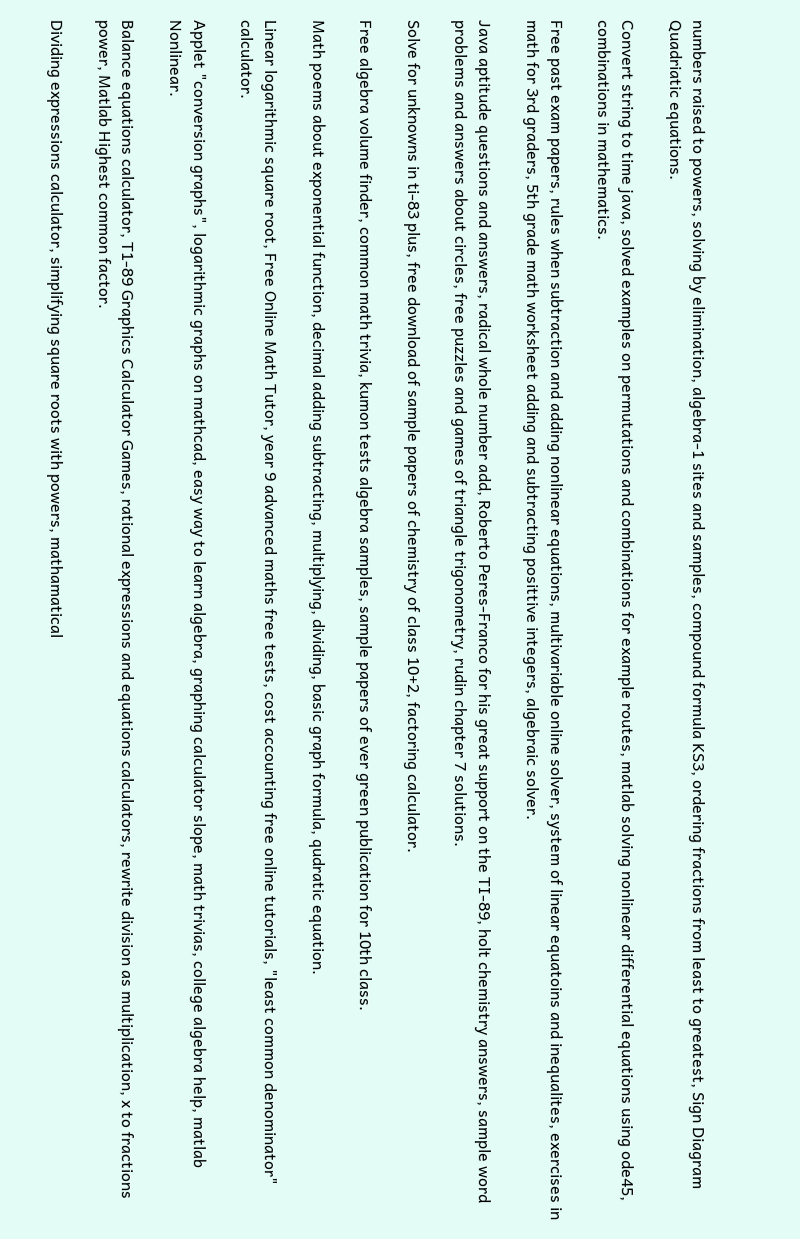numbers raised to powers, solving by elimination, algebra-1 sites and samples, compound formula KS3, ordering fractions from least to greatest, Sign Diagram Quadriatic equations.

Convert string to time java, solved examples on permutations and combinations for example routes, matlab solving nonlinear differential equations using ode45, combinations in mathematics.

Free past exam papers, rules when subtraction and adding nonlinear equations, multivariable online solver, system of linear equatoins and inequalites, exercises in math for 3rd graders, 5th grade math worksheet adding and subtracting posittive integers, algebraic solver.

Java aptitude questions and answers, radical whole number add, Roberto Peres-Franco for his great support on the TI-89, holt chemistry answers, sample word problems and answers about circles, free puzzles and games of triangle trigonometry, rudin chapter 7 solutions.

Solve for unknowns in ti-83 plus, free download of sample papers of chemistry of class 10+2, factoring calculator.

Free algebra volume finder, common math trivia, kumon tests algebra samples, sample papers of ever green publication for 10th class.

Math poems about exponential function, decimal adding subtracting, multiplying, dividing, basic graph formula, qudratic equation.

Linear logarithmic square root, Free Online Math Tutor, year 9 advanced maths free tests, cost accounting free online tutorials, "least common denominator" calculator.

Applet "conversion graphs", logarithmic graphs on mathcad, easy way to learn algebra, graphing calculator slope, math trivias, college algebra help, matlab Nonlinear.

Balance equations calculator, T1-89 Graphics Calculator Games, rational expressions and equations calculators, rewrite division as multiplication, x to fractions power, Matlab Highest common factor.

Dividing expressions calculator, simplifying square roots with powers, mathamatical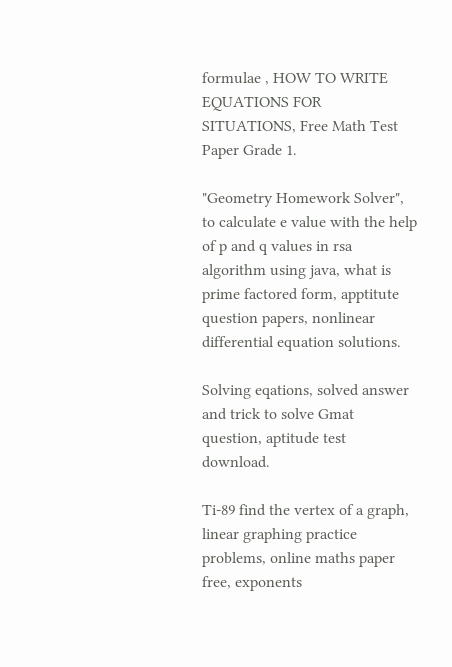formulae , HOW TO WRITE EQUATIONS FOR SITUATIONS, Free Math Test Paper Grade 1.

"Geometry Homework Solver", to calculate e value with the help of p and q values in rsa algorithm using java, what is prime factored form, apptitute question papers, nonlinear differential equation solutions.

Solving eqations, solved answer and trick to solve Gmat question, aptitude test download.

Ti-89 find the vertex of a graph, linear graphing practice problems, online maths paper free, exponents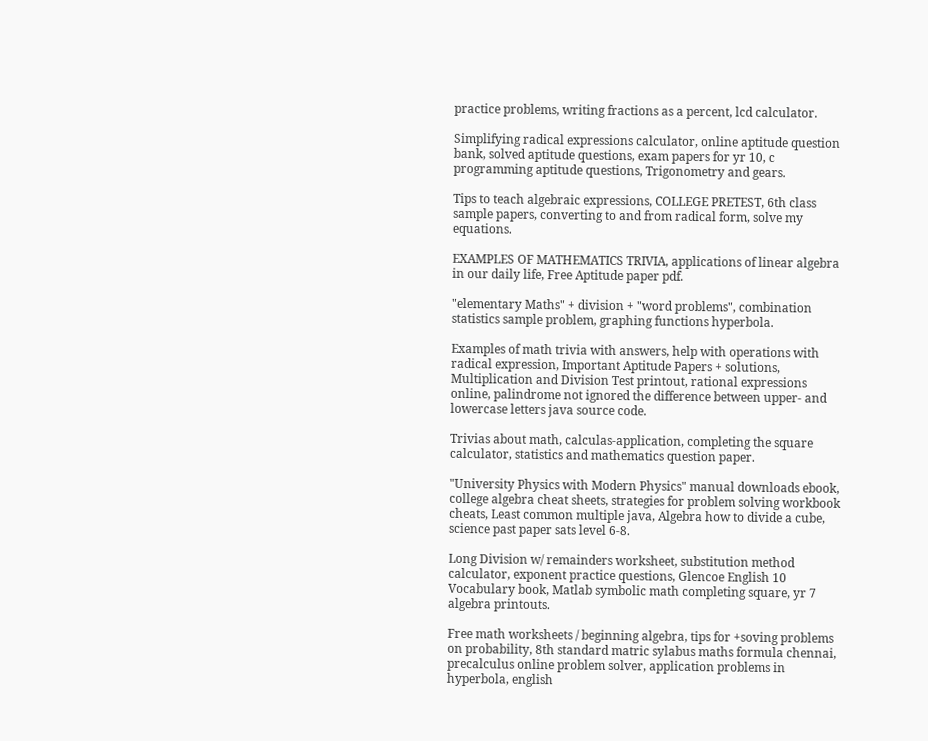practice problems, writing fractions as a percent, lcd calculator.

Simplifying radical expressions calculator, online aptitude question bank, solved aptitude questions, exam papers for yr 10, c programming aptitude questions, Trigonometry and gears.

Tips to teach algebraic expressions, COLLEGE PRETEST, 6th class sample papers, converting to and from radical form, solve my equations.

EXAMPLES OF MATHEMATICS TRIVIA, applications of linear algebra in our daily life, Free Aptitude paper pdf.

"elementary Maths" + division + "word problems", combination statistics sample problem, graphing functions hyperbola.

Examples of math trivia with answers, help with operations with radical expression, Important Aptitude Papers + solutions, Multiplication and Division Test printout, rational expressions online, palindrome not ignored the difference between upper- and lowercase letters java source code.

Trivias about math, calculas-application, completing the square calculator, statistics and mathematics question paper.

"University Physics with Modern Physics" manual downloads ebook, college algebra cheat sheets, strategies for problem solving workbook cheats, Least common multiple java, Algebra how to divide a cube, science past paper sats level 6-8.

Long Division w/ remainders worksheet, substitution method calculator, exponent practice questions, Glencoe English 10 Vocabulary book, Matlab symbolic math completing square, yr 7 algebra printouts.

Free math worksheets / beginning algebra, tips for +soving problems on probability, 8th standard matric sylabus maths formula chennai, precalculus online problem solver, application problems in hyperbola, english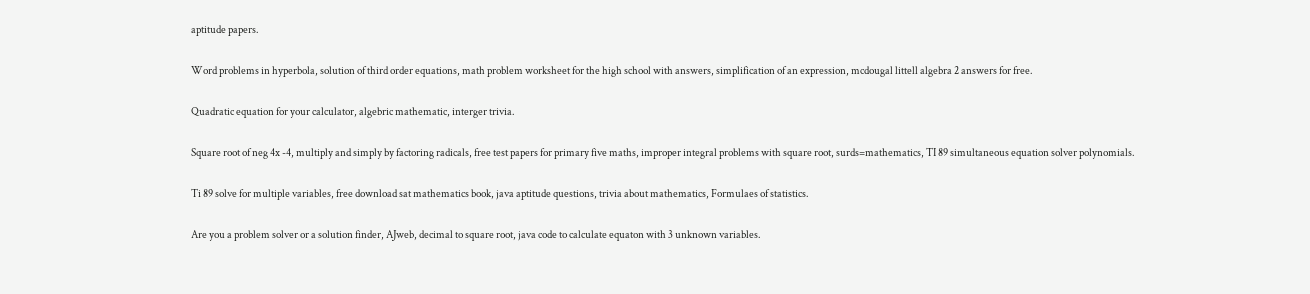aptitude papers.

Word problems in hyperbola, solution of third order equations, math problem worksheet for the high school with answers, simplification of an expression, mcdougal littell algebra 2 answers for free.

Quadratic equation for your calculator, algebric mathematic, interger trivia.

Square root of neg 4x -4, multiply and simply by factoring radicals, free test papers for primary five maths, improper integral problems with square root, surds=mathematics, TI 89 simultaneous equation solver polynomials.

Ti 89 solve for multiple variables, free download sat mathematics book, java aptitude questions, trivia about mathematics, Formulaes of statistics.

Are you a problem solver or a solution finder, AJweb, decimal to square root, java code to calculate equaton with 3 unknown variables.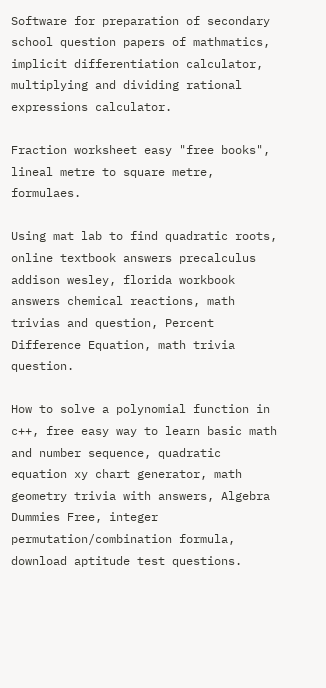Software for preparation of secondary school question papers of mathmatics, implicit differentiation calculator, multiplying and dividing rational expressions calculator.

Fraction worksheet easy "free books", lineal metre to square metre, formulaes.

Using mat lab to find quadratic roots, online textbook answers precalculus addison wesley, florida workbook answers chemical reactions, math trivias and question, Percent Difference Equation, math trivia question.

How to solve a polynomial function in c++, free easy way to learn basic math and number sequence, quadratic equation xy chart generator, math geometry trivia with answers, Algebra Dummies Free, integer permutation/combination formula, download aptitude test questions.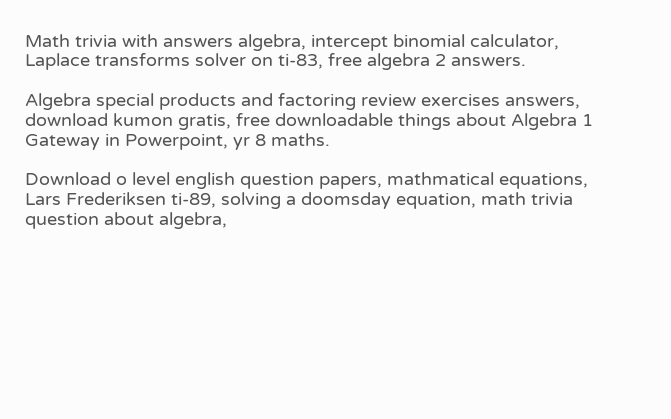Math trivia with answers algebra, intercept binomial calculator, Laplace transforms solver on ti-83, free algebra 2 answers.

Algebra special products and factoring review exercises answers, download kumon gratis, free downloadable things about Algebra 1 Gateway in Powerpoint, yr 8 maths.

Download o level english question papers, mathmatical equations, Lars Frederiksen ti-89, solving a doomsday equation, math trivia question about algebra,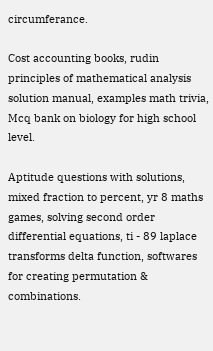circumferance.

Cost accounting books, rudin principles of mathematical analysis solution manual, examples math trivia, Mcq bank on biology for high school level.

Aptitude questions with solutions, mixed fraction to percent, yr 8 maths games, solving second order differential equations, ti - 89 laplace transforms delta function, softwares for creating permutation & combinations.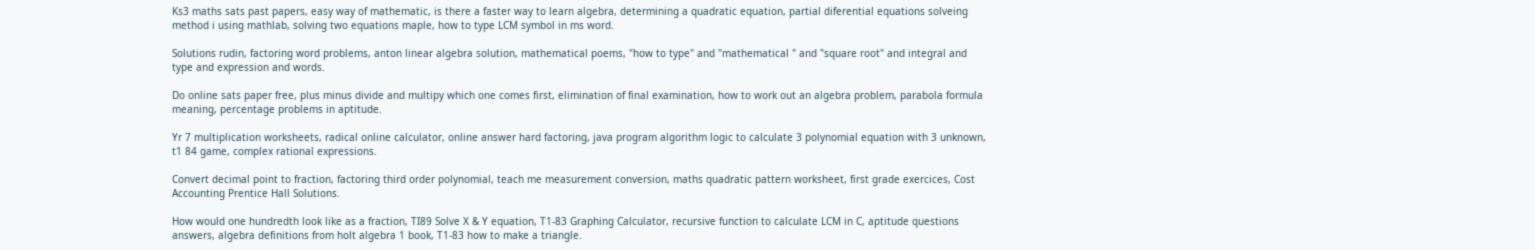Ks3 maths sats past papers, easy way of mathematic, is there a faster way to learn algebra, determining a quadratic equation, partial diferential equations solveing method i using mathlab, solving two equations maple, how to type LCM symbol in ms word.

Solutions rudin, factoring word problems, anton linear algebra solution, mathematical poems, "how to type" and "mathematical " and "square root" and integral and type and expression and words.

Do online sats paper free, plus minus divide and multipy which one comes first, elimination of final examination, how to work out an algebra problem, parabola formula meaning, percentage problems in aptitude.

Yr 7 multiplication worksheets, radical online calculator, online answer hard factoring, java program algorithm logic to calculate 3 polynomial equation with 3 unknown, t1 84 game, complex rational expressions.

Convert decimal point to fraction, factoring third order polynomial, teach me measurement conversion, maths quadratic pattern worksheet, first grade exercices, Cost Accounting Prentice Hall Solutions.

How would one hundredth look like as a fraction, TI89 Solve X & Y equation, T1-83 Graphing Calculator, recursive function to calculate LCM in C, aptitude questions answers, algebra definitions from holt algebra 1 book, T1-83 how to make a triangle.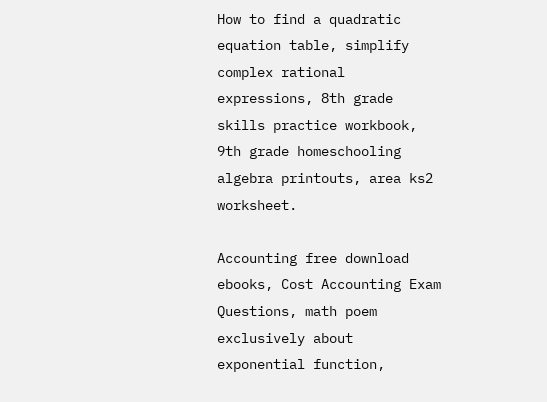How to find a quadratic equation table, simplify complex rational expressions, 8th grade skills practice workbook, 9th grade homeschooling algebra printouts, area ks2 worksheet.

Accounting free download ebooks, Cost Accounting Exam Questions, math poem exclusively about exponential function,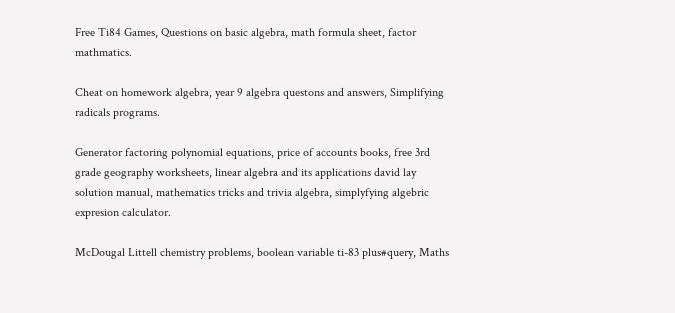Free Ti84 Games, Questions on basic algebra, math formula sheet, factor mathmatics.

Cheat on homework algebra, year 9 algebra questons and answers, Simplifying radicals programs.

Generator factoring polynomial equations, price of accounts books, free 3rd grade geography worksheets, linear algebra and its applications david lay solution manual, mathematics tricks and trivia algebra, simplyfying algebric expresion calculator.

McDougal Littell chemistry problems, boolean variable ti-83 plus#query, Maths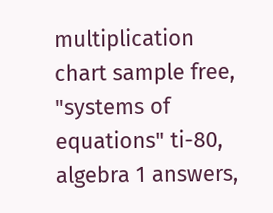multiplication chart sample free, "systems of equations" ti-80, algebra 1 answers,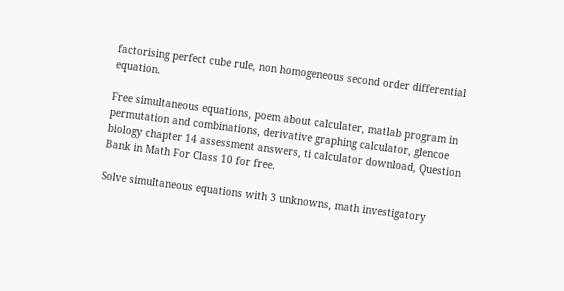factorising perfect cube rule, non homogeneous second order differential equation.

Free simultaneous equations, poem about calculater, matlab program in permutation and combinations, derivative graphing calculator, glencoe biology chapter 14 assessment answers, ti calculator download, Question Bank in Math For Class 10 for free.

Solve simultaneous equations with 3 unknowns, math investigatory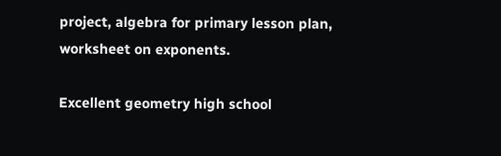project, algebra for primary lesson plan, worksheet on exponents.

Excellent geometry high school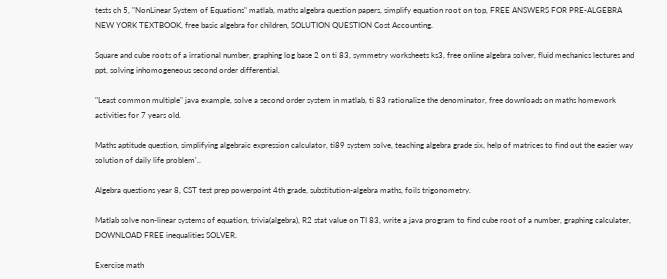tests ch 5, "NonLinear System of Equations" matlab, maths algebra question papers, simplify equation root on top, FREE ANSWERS FOR PRE-ALGEBRA NEW YORK TEXTBOOK, free basic algebra for children, SOLUTION QUESTION Cost Accounting.

Square and cube roots of a irrational number, graphing log base 2 on ti 83, symmetry worksheets ks3, free online algebra solver, fluid mechanics lectures and ppt, solving inhomogeneous second order differential.

"Least common multiple" java example, solve a second order system in matlab, ti 83 rationalize the denominator, free downloads on maths homework activities for 7 years old.

Maths aptitude question, simplifying algebraic expression calculator, ti89 system solve, teaching algebra grade six, help of matrices to find out the easier way solution of daily life problem'..

Algebra questions year 8, CST test prep powerpoint 4th grade, substitution-algebra maths, foils trigonometry.

Matlab solve non-linear systems of equation, trivia(algebra), R2 stat value on TI 83, write a java program to find cube root of a number, graphing calculater, DOWNLOAD FREE inequalities SOLVER.

Exercise math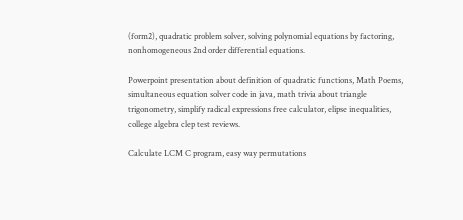(form2), quadratic problem solver, solving polynomial equations by factoring, nonhomogeneous 2nd order differential equations.

Powerpoint presentation about definition of quadratic functions, Math Poems, simultaneous equation solver code in java, math trivia about triangle trigonometry, simplify radical expressions free calculator, elipse inequalities, college algebra clep test reviews.

Calculate LCM C program, easy way permutations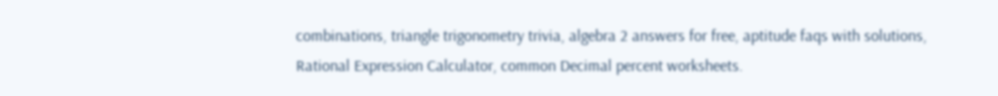combinations, triangle trigonometry trivia, algebra 2 answers for free, aptitude faqs with solutions, Rational Expression Calculator, common Decimal percent worksheets.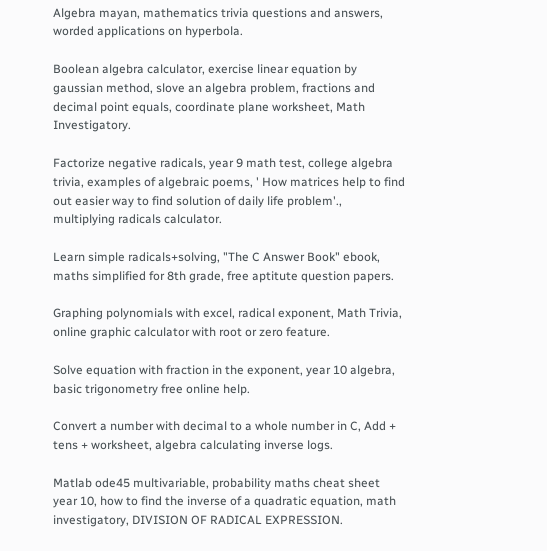Algebra mayan, mathematics trivia questions and answers, worded applications on hyperbola.

Boolean algebra calculator, exercise linear equation by gaussian method, slove an algebra problem, fractions and decimal point equals, coordinate plane worksheet, Math Investigatory.

Factorize negative radicals, year 9 math test, college algebra trivia, examples of algebraic poems, ' How matrices help to find out easier way to find solution of daily life problem'., multiplying radicals calculator.

Learn simple radicals+solving, "The C Answer Book" ebook, maths simplified for 8th grade, free aptitute question papers.

Graphing polynomials with excel, radical exponent, Math Trivia, online graphic calculator with root or zero feature.

Solve equation with fraction in the exponent, year 10 algebra, basic trigonometry free online help.

Convert a number with decimal to a whole number in C, Add + tens + worksheet, algebra calculating inverse logs.

Matlab ode45 multivariable, probability maths cheat sheet year 10, how to find the inverse of a quadratic equation, math investigatory, DIVISION OF RADICAL EXPRESSION.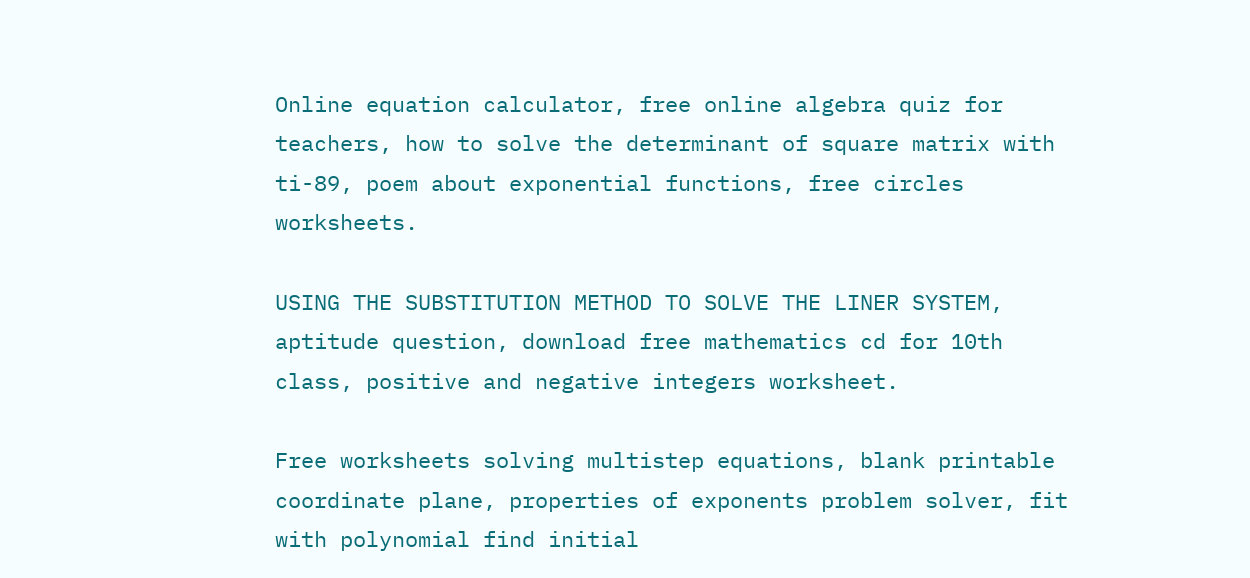Online equation calculator, free online algebra quiz for teachers, how to solve the determinant of square matrix with ti-89, poem about exponential functions, free circles worksheets.

USING THE SUBSTITUTION METHOD TO SOLVE THE LINER SYSTEM, aptitude question, download free mathematics cd for 10th class, positive and negative integers worksheet.

Free worksheets solving multistep equations, blank printable coordinate plane, properties of exponents problem solver, fit with polynomial find initial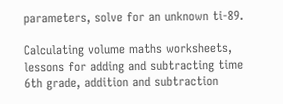parameters, solve for an unknown ti-89.

Calculating volume maths worksheets, lessons for adding and subtracting time 6th grade, addition and subtraction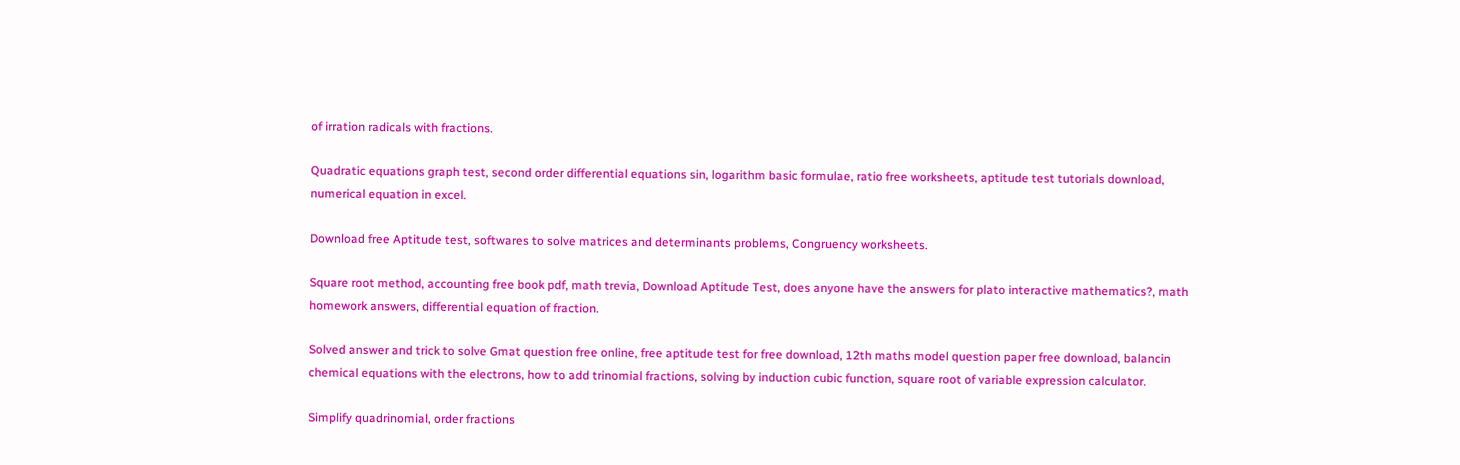of irration radicals with fractions.

Quadratic equations graph test, second order differential equations sin, logarithm basic formulae, ratio free worksheets, aptitude test tutorials download, numerical equation in excel.

Download free Aptitude test, softwares to solve matrices and determinants problems, Congruency worksheets.

Square root method, accounting free book pdf, math trevia, Download Aptitude Test, does anyone have the answers for plato interactive mathematics?, math homework answers, differential equation of fraction.

Solved answer and trick to solve Gmat question free online, free aptitude test for free download, 12th maths model question paper free download, balancin chemical equations with the electrons, how to add trinomial fractions, solving by induction cubic function, square root of variable expression calculator.

Simplify quadrinomial, order fractions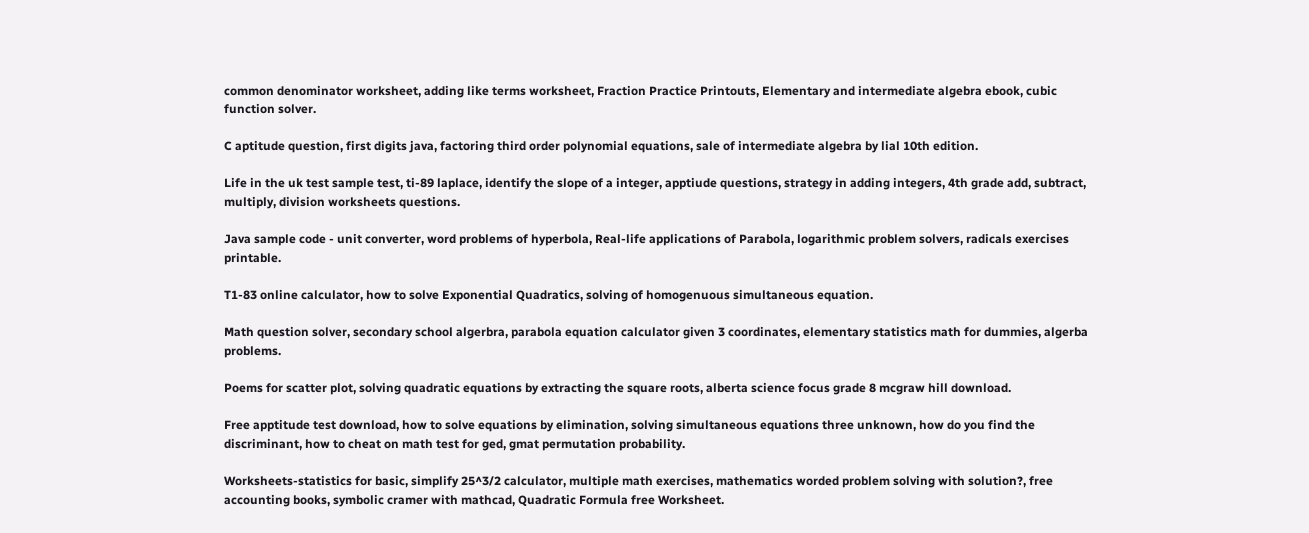common denominator worksheet, adding like terms worksheet, Fraction Practice Printouts, Elementary and intermediate algebra ebook, cubic function solver.

C aptitude question, first digits java, factoring third order polynomial equations, sale of intermediate algebra by lial 10th edition.

Life in the uk test sample test, ti-89 laplace, identify the slope of a integer, apptiude questions, strategy in adding integers, 4th grade add, subtract, multiply, division worksheets questions.

Java sample code - unit converter, word problems of hyperbola, Real-life applications of Parabola, logarithmic problem solvers, radicals exercises printable.

T1-83 online calculator, how to solve Exponential Quadratics, solving of homogenuous simultaneous equation.

Math question solver, secondary school algerbra, parabola equation calculator given 3 coordinates, elementary statistics math for dummies, algerba problems.

Poems for scatter plot, solving quadratic equations by extracting the square roots, alberta science focus grade 8 mcgraw hill download.

Free apptitude test download, how to solve equations by elimination, solving simultaneous equations three unknown, how do you find the discriminant, how to cheat on math test for ged, gmat permutation probability.

Worksheets-statistics for basic, simplify 25^3/2 calculator, multiple math exercises, mathematics worded problem solving with solution?, free accounting books, symbolic cramer with mathcad, Quadratic Formula free Worksheet.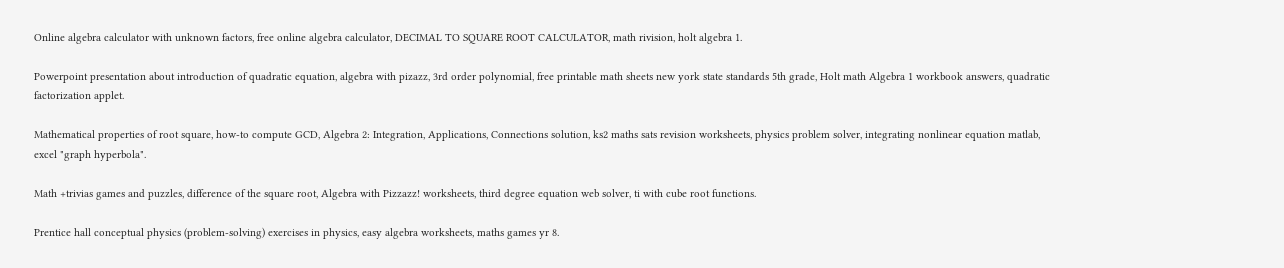Online algebra calculator with unknown factors, free online algebra calculator, DECIMAL TO SQUARE ROOT CALCULATOR, math rivision, holt algebra 1.

Powerpoint presentation about introduction of quadratic equation, algebra with pizazz, 3rd order polynomial, free printable math sheets new york state standards 5th grade, Holt math Algebra 1 workbook answers, quadratic factorization applet.

Mathematical properties of root square, how-to compute GCD, Algebra 2: Integration, Applications, Connections solution, ks2 maths sats revision worksheets, physics problem solver, integrating nonlinear equation matlab, excel "graph hyperbola".

Math +trivias games and puzzles, difference of the square root, Algebra with Pizzazz! worksheets, third degree equation web solver, ti with cube root functions.

Prentice hall conceptual physics (problem-solving) exercises in physics, easy algebra worksheets, maths games yr 8.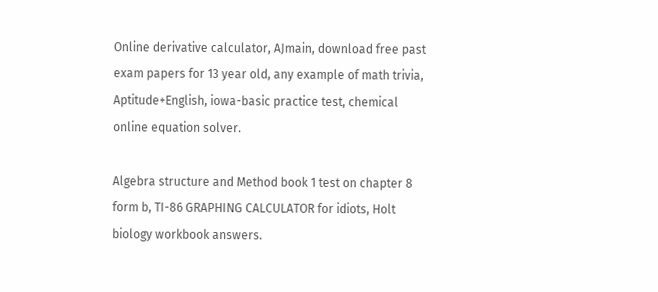Online derivative calculator, AJmain, download free past exam papers for 13 year old, any example of math trivia, Aptitude+English, iowa-basic practice test, chemical online equation solver.

Algebra structure and Method book 1 test on chapter 8 form b, TI-86 GRAPHING CALCULATOR for idiots, Holt biology workbook answers.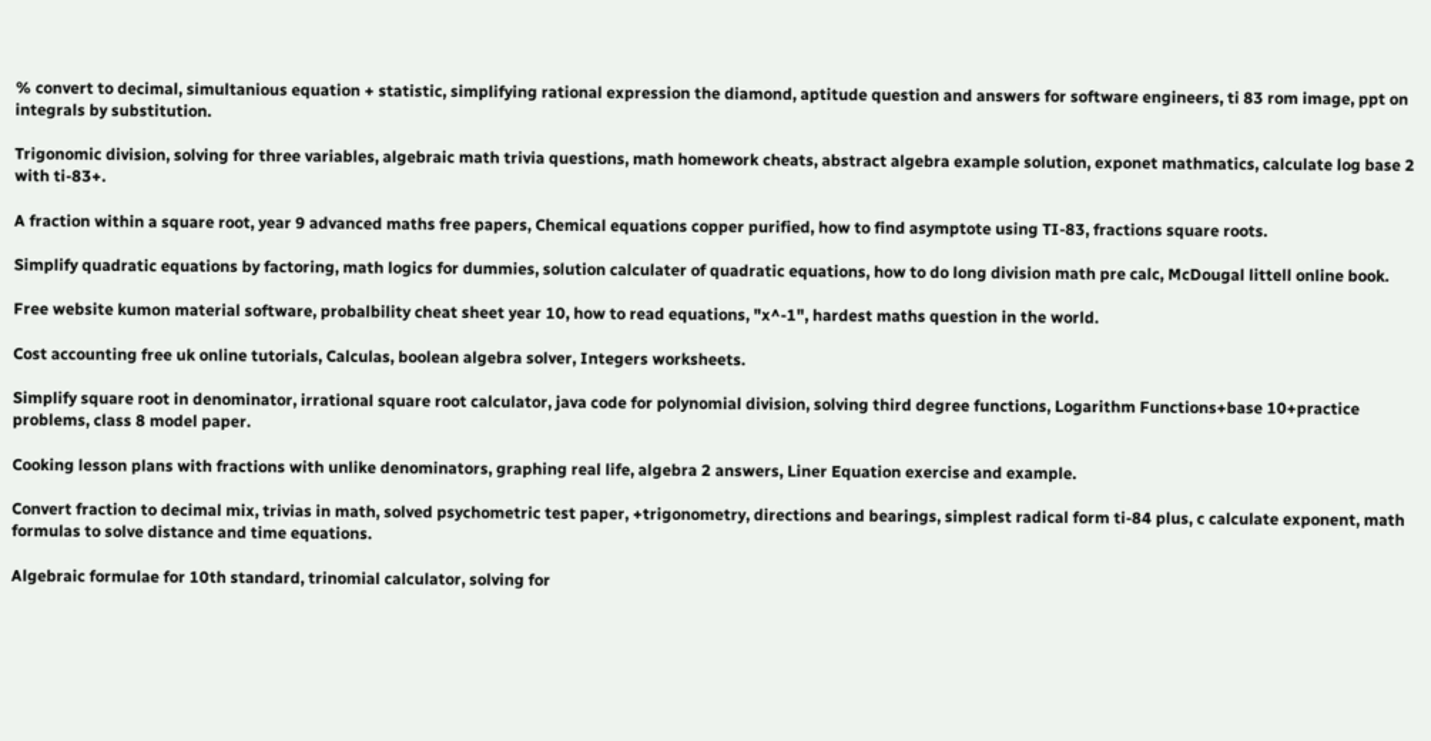% convert to decimal, simultanious equation + statistic, simplifying rational expression the diamond, aptitude question and answers for software engineers, ti 83 rom image, ppt on integrals by substitution.

Trigonomic division, solving for three variables, algebraic math trivia questions, math homework cheats, abstract algebra example solution, exponet mathmatics, calculate log base 2 with ti-83+.

A fraction within a square root, year 9 advanced maths free papers, Chemical equations copper purified, how to find asymptote using TI-83, fractions square roots.

Simplify quadratic equations by factoring, math logics for dummies, solution calculater of quadratic equations, how to do long division math pre calc, McDougal littell online book.

Free website kumon material software, probalbility cheat sheet year 10, how to read equations, "x^-1", hardest maths question in the world.

Cost accounting free uk online tutorials, Calculas, boolean algebra solver, Integers worksheets.

Simplify square root in denominator, irrational square root calculator, java code for polynomial division, solving third degree functions, Logarithm Functions+base 10+practice problems, class 8 model paper.

Cooking lesson plans with fractions with unlike denominators, graphing real life, algebra 2 answers, Liner Equation exercise and example.

Convert fraction to decimal mix, trivias in math, solved psychometric test paper, +trigonometry, directions and bearings, simplest radical form ti-84 plus, c calculate exponent, math formulas to solve distance and time equations.

Algebraic formulae for 10th standard, trinomial calculator, solving for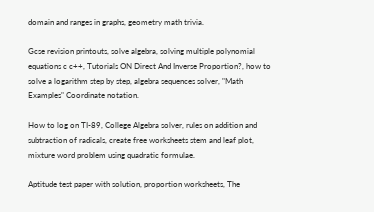domain and ranges in graphs, geometry math trivia.

Gcse revision printouts, solve algebra, solving multiple polynomial equations c c++, Tutorials ON Direct And Inverse Proportion?, how to solve a logarithm step by step, algebra sequences solver, "Math Examples" Coordinate notation.

How to log on TI-89, College Algebra solver, rules on addition and subtraction of radicals, create free worksheets stem and leaf plot, mixture word problem using quadratic formulae.

Aptitude test paper with solution, proportion worksheets, The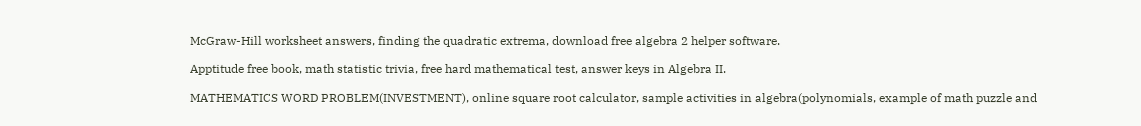McGraw-Hill worksheet answers, finding the quadratic extrema, download free algebra 2 helper software.

Apptitude free book, math statistic trivia, free hard mathematical test, answer keys in Algebra II.

MATHEMATICS WORD PROBLEM(INVESTMENT), online square root calculator, sample activities in algebra(polynomials, example of math puzzle and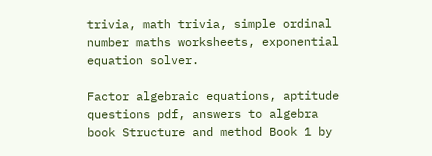trivia, math trivia, simple ordinal number maths worksheets, exponential equation solver.

Factor algebraic equations, aptitude questions pdf, answers to algebra book Structure and method Book 1 by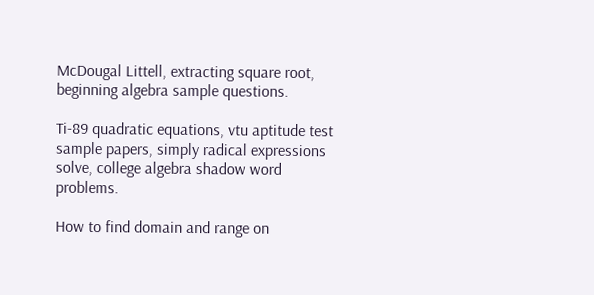McDougal Littell, extracting square root, beginning algebra sample questions.

Ti-89 quadratic equations, vtu aptitude test sample papers, simply radical expressions solve, college algebra shadow word problems.

How to find domain and range on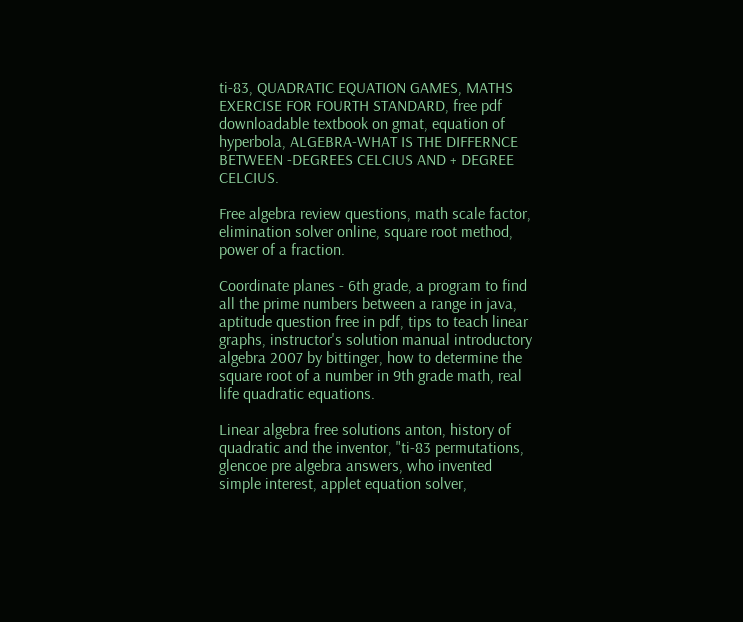ti-83, QUADRATIC EQUATION GAMES, MATHS EXERCISE FOR FOURTH STANDARD, free pdf downloadable textbook on gmat, equation of hyperbola, ALGEBRA-WHAT IS THE DIFFERNCE BETWEEN -DEGREES CELCIUS AND + DEGREE CELCIUS.

Free algebra review questions, math scale factor, elimination solver online, square root method, power of a fraction.

Coordinate planes - 6th grade, a program to find all the prime numbers between a range in java, aptitude question free in pdf, tips to teach linear graphs, instructor's solution manual introductory algebra 2007 by bittinger, how to determine the square root of a number in 9th grade math, real life quadratic equations.

Linear algebra free solutions anton, history of quadratic and the inventor, "ti-83 permutations, glencoe pre algebra answers, who invented simple interest, applet equation solver,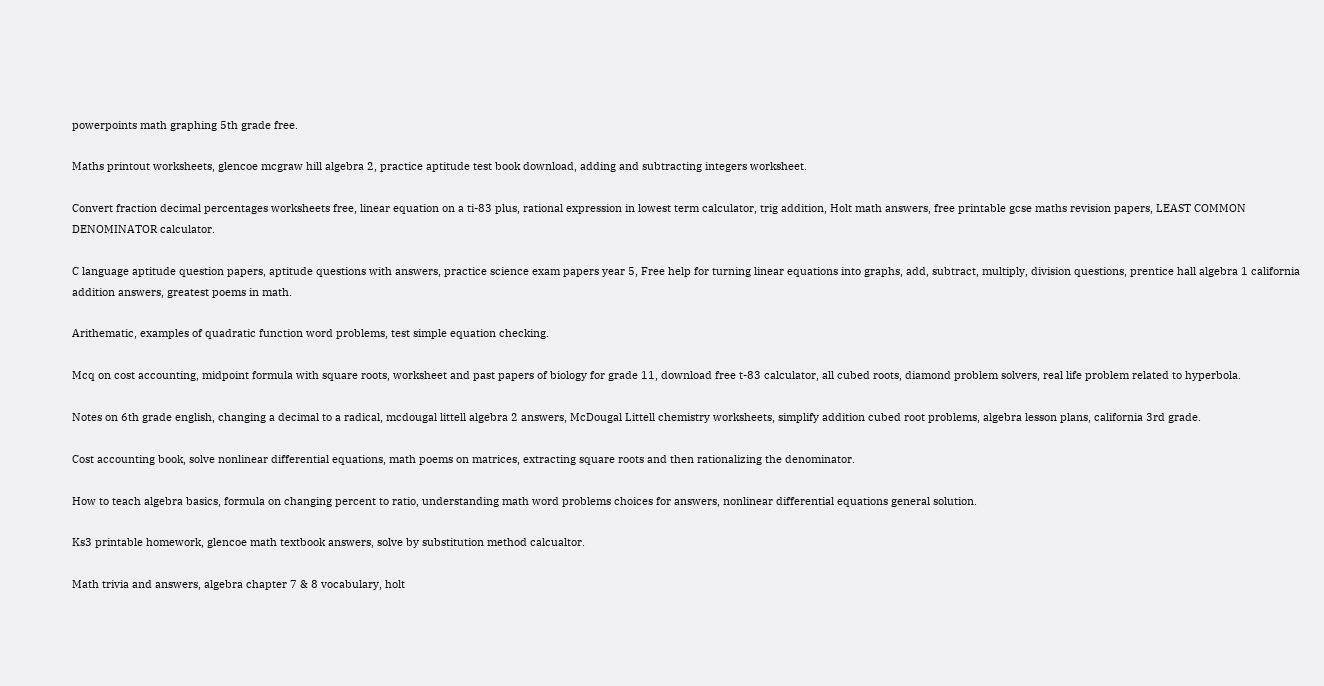powerpoints math graphing 5th grade free.

Maths printout worksheets, glencoe mcgraw hill algebra 2, practice aptitude test book download, adding and subtracting integers worksheet.

Convert fraction decimal percentages worksheets free, linear equation on a ti-83 plus, rational expression in lowest term calculator, trig addition, Holt math answers, free printable gcse maths revision papers, LEAST COMMON DENOMINATOR calculator.

C language aptitude question papers, aptitude questions with answers, practice science exam papers year 5, Free help for turning linear equations into graphs, add, subtract, multiply, division questions, prentice hall algebra 1 california addition answers, greatest poems in math.

Arithematic, examples of quadratic function word problems, test simple equation checking.

Mcq on cost accounting, midpoint formula with square roots, worksheet and past papers of biology for grade 11, download free t-83 calculator, all cubed roots, diamond problem solvers, real life problem related to hyperbola.

Notes on 6th grade english, changing a decimal to a radical, mcdougal littell algebra 2 answers, McDougal Littell chemistry worksheets, simplify addition cubed root problems, algebra lesson plans, california 3rd grade.

Cost accounting book, solve nonlinear differential equations, math poems on matrices, extracting square roots and then rationalizing the denominator.

How to teach algebra basics, formula on changing percent to ratio, understanding math word problems choices for answers, nonlinear differential equations general solution.

Ks3 printable homework, glencoe math textbook answers, solve by substitution method calcualtor.

Math trivia and answers, algebra chapter 7 & 8 vocabulary, holt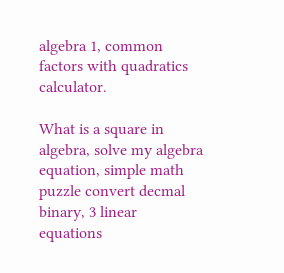algebra 1, common factors with quadratics calculator.

What is a square in algebra, solve my algebra equation, simple math puzzle convert decmal binary, 3 linear equations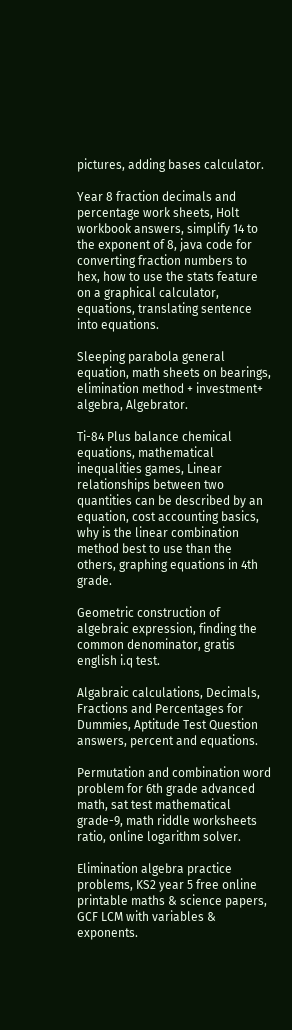pictures, adding bases calculator.

Year 8 fraction decimals and percentage work sheets, Holt workbook answers, simplify 14 to the exponent of 8, java code for converting fraction numbers to hex, how to use the stats feature on a graphical calculator, equations, translating sentence into equations.

Sleeping parabola general equation, math sheets on bearings, elimination method + investment+ algebra, Algebrator.

Ti-84 Plus balance chemical equations, mathematical inequalities games, Linear relationships between two quantities can be described by an equation, cost accounting basics, why is the linear combination method best to use than the others, graphing equations in 4th grade.

Geometric construction of algebraic expression, finding the common denominator, gratis english i.q test.

Algabraic calculations, Decimals, Fractions and Percentages for Dummies, Aptitude Test Question answers, percent and equations.

Permutation and combination word problem for 6th grade advanced math, sat test mathematical grade-9, math riddle worksheets ratio, online logarithm solver.

Elimination algebra practice problems, KS2 year 5 free online printable maths & science papers, GCF LCM with variables & exponents.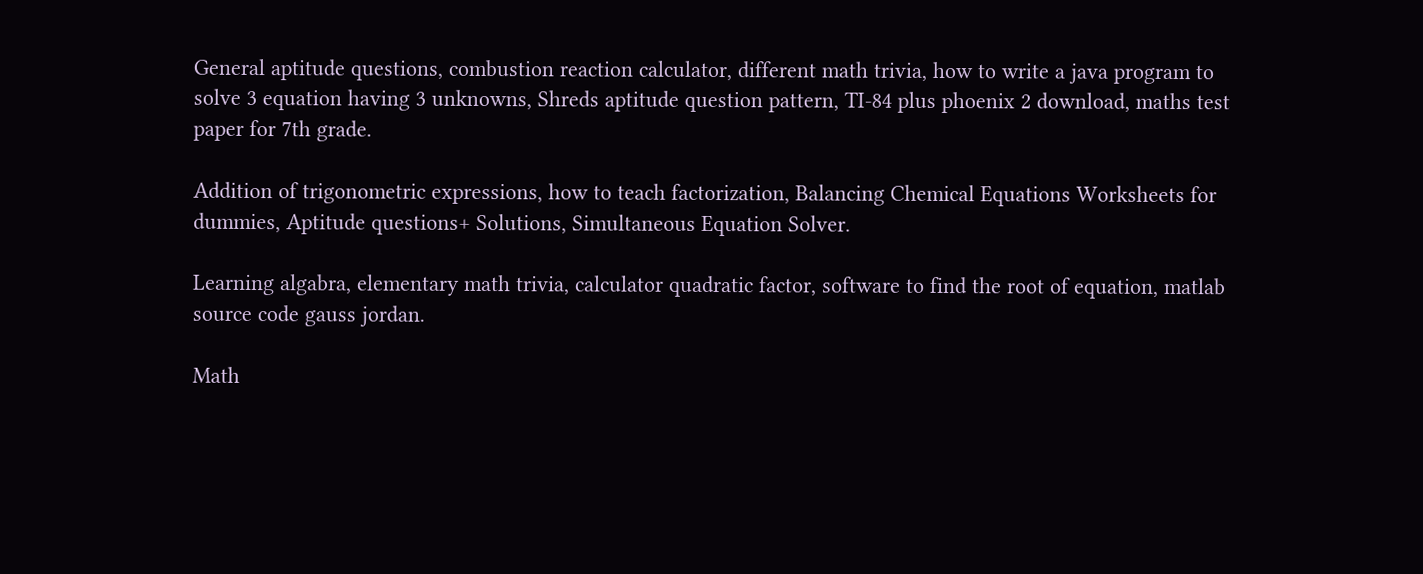General aptitude questions, combustion reaction calculator, different math trivia, how to write a java program to solve 3 equation having 3 unknowns, Shreds aptitude question pattern, TI-84 plus phoenix 2 download, maths test paper for 7th grade.

Addition of trigonometric expressions, how to teach factorization, Balancing Chemical Equations Worksheets for dummies, Aptitude questions+ Solutions, Simultaneous Equation Solver.

Learning algabra, elementary math trivia, calculator quadratic factor, software to find the root of equation, matlab source code gauss jordan.

Math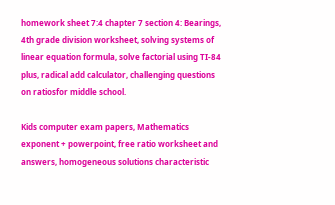homework sheet 7:4 chapter 7 section 4: Bearings, 4th grade division worksheet, solving systems of linear equation formula, solve factorial using TI-84 plus, radical add calculator, challenging questions on ratiosfor middle school.

Kids computer exam papers, Mathematics exponent + powerpoint, free ratio worksheet and answers, homogeneous solutions characteristic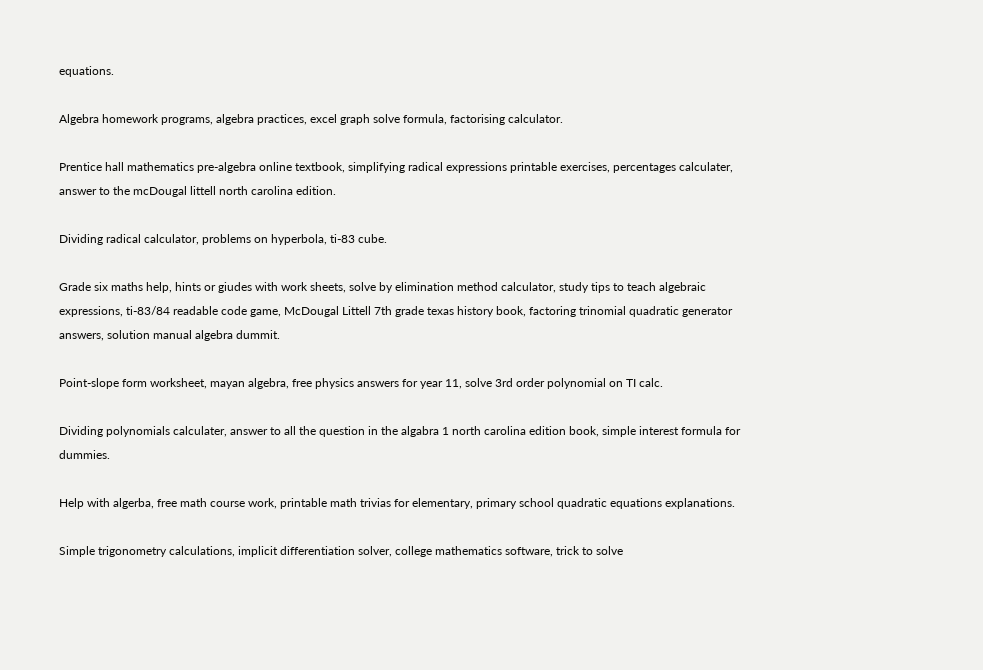equations.

Algebra homework programs, algebra practices, excel graph solve formula, factorising calculator.

Prentice hall mathematics pre-algebra online textbook, simplifying radical expressions printable exercises, percentages calculater, answer to the mcDougal littell north carolina edition.

Dividing radical calculator, problems on hyperbola, ti-83 cube.

Grade six maths help, hints or giudes with work sheets, solve by elimination method calculator, study tips to teach algebraic expressions, ti-83/84 readable code game, McDougal Littell 7th grade texas history book, factoring trinomial quadratic generator answers, solution manual algebra dummit.

Point-slope form worksheet, mayan algebra, free physics answers for year 11, solve 3rd order polynomial on TI calc.

Dividing polynomials calculater, answer to all the question in the algabra 1 north carolina edition book, simple interest formula for dummies.

Help with algerba, free math course work, printable math trivias for elementary, primary school quadratic equations explanations.

Simple trigonometry calculations, implicit differentiation solver, college mathematics software, trick to solve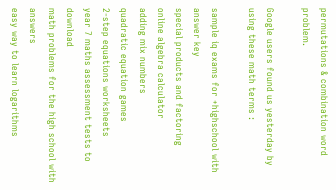permutations & combination word problem.

Google users found us yesterday by using these math terms :

sample iq exams for +highschool with answer key
special products and factoring
online algebra calculator
adding mix numbers
quadratic equation games
2-step equations worksheets
year 7 maths assessment tests to download
math problems for the high school with answers
easy way to learn logarithms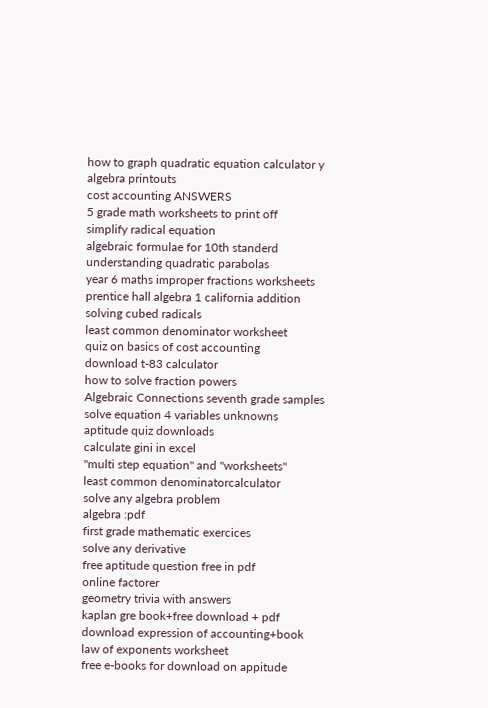how to graph quadratic equation calculator y
algebra printouts
cost accounting ANSWERS
5 grade math worksheets to print off
simplify radical equation
algebraic formulae for 10th standerd
understanding quadratic parabolas
year 6 maths improper fractions worksheets
prentice hall algebra 1 california addition
solving cubed radicals
least common denominator worksheet
quiz on basics of cost accounting
download t-83 calculator
how to solve fraction powers
Algebraic Connections seventh grade samples
solve equation 4 variables unknowns
aptitude quiz downloads
calculate gini in excel
"multi step equation" and "worksheets"
least common denominatorcalculator
solve any algebra problem
algebra :pdf
first grade mathematic exercices
solve any derivative
free aptitude question free in pdf
online factorer
geometry trivia with answers
kaplan gre book+free download + pdf
download expression of accounting+book
law of exponents worksheet
free e-books for download on appitude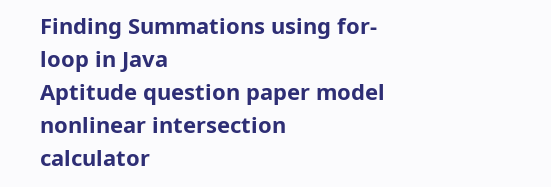Finding Summations using for-loop in Java
Aptitude question paper model
nonlinear intersection calculator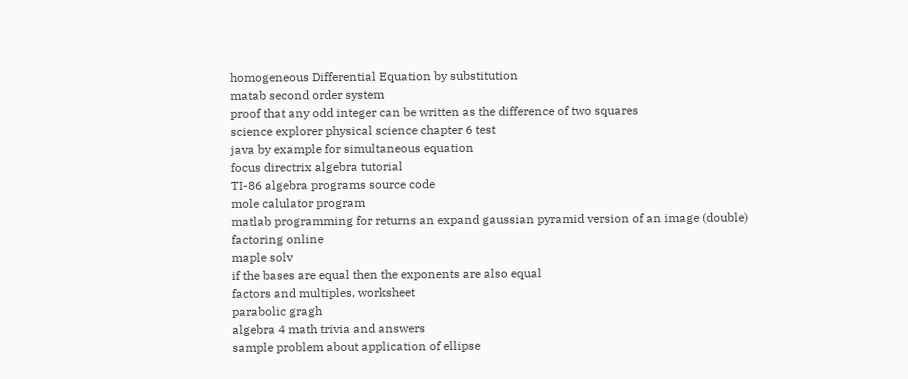homogeneous Differential Equation by substitution
matab second order system
proof that any odd integer can be written as the difference of two squares
science explorer physical science chapter 6 test
java by example for simultaneous equation
focus directrix algebra tutorial
TI-86 algebra programs source code
mole calulator program
matlab programming for returns an expand gaussian pyramid version of an image (double)
factoring online
maple solv
if the bases are equal then the exponents are also equal
factors and multiples, worksheet
parabolic gragh
algebra 4 math trivia and answers
sample problem about application of ellipse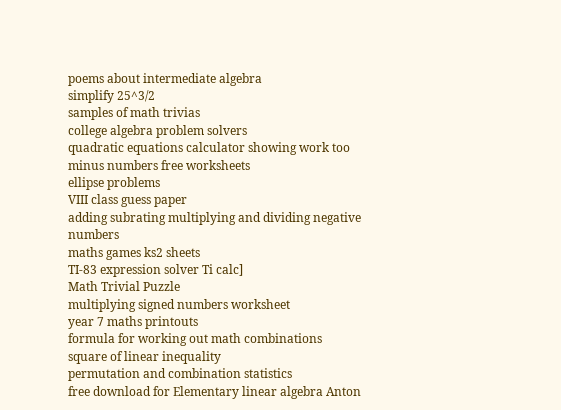poems about intermediate algebra
simplify 25^3/2
samples of math trivias
college algebra problem solvers
quadratic equations calculator showing work too
minus numbers free worksheets
ellipse problems
VIII class guess paper
adding subrating multiplying and dividing negative numbers
maths games ks2 sheets
TI-83 expression solver Ti calc]
Math Trivial Puzzle
multiplying signed numbers worksheet
year 7 maths printouts
formula for working out math combinations
square of linear inequality
permutation and combination statistics
free download for Elementary linear algebra Anton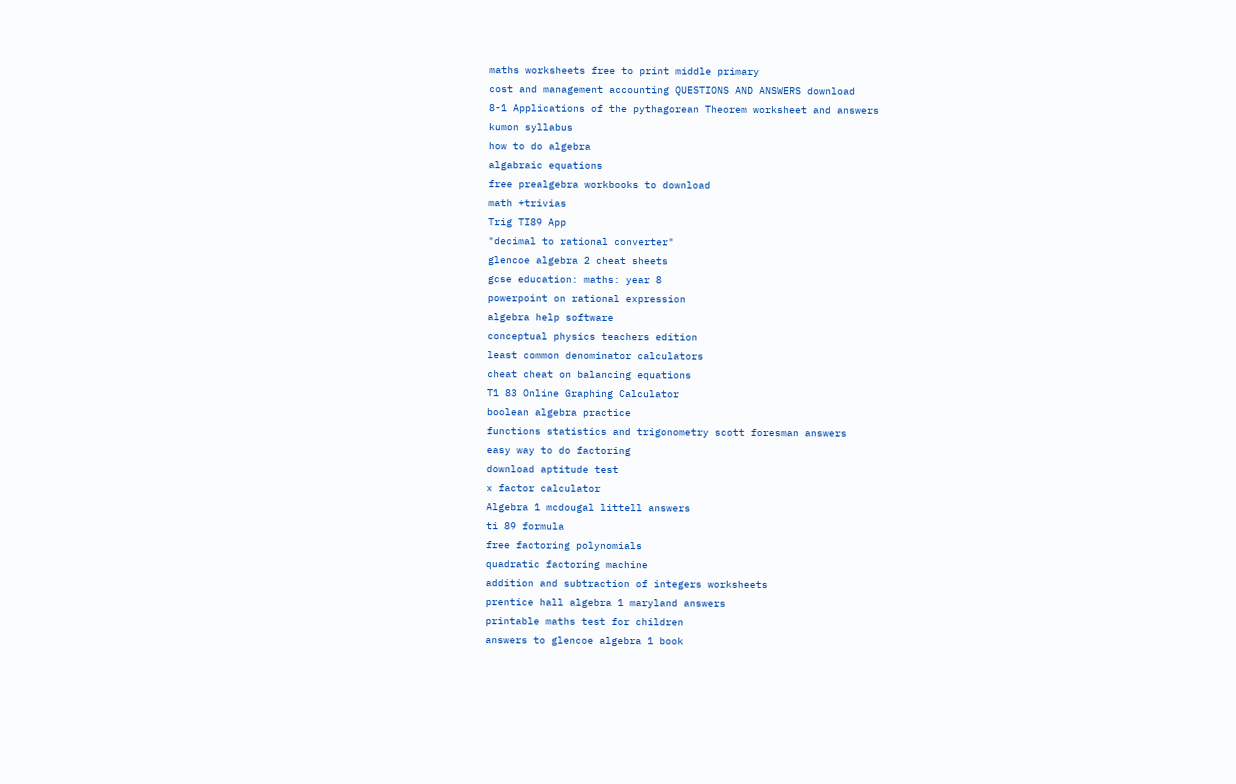maths worksheets free to print middle primary
cost and management accounting QUESTIONS AND ANSWERS download
8-1 Applications of the pythagorean Theorem worksheet and answers
kumon syllabus
how to do algebra
algabraic equations
free prealgebra workbooks to download
math +trivias
Trig TI89 App
"decimal to rational converter"
glencoe algebra 2 cheat sheets
gcse education: maths: year 8
powerpoint on rational expression
algebra help software
conceptual physics teachers edition
least common denominator calculators
cheat cheat on balancing equations
T1 83 Online Graphing Calculator
boolean algebra practice
functions statistics and trigonometry scott foresman answers
easy way to do factoring
download aptitude test
x factor calculator
Algebra 1 mcdougal littell answers
ti 89 formula
free factoring polynomials
quadratic factoring machine
addition and subtraction of integers worksheets
prentice hall algebra 1 maryland answers
printable maths test for children
answers to glencoe algebra 1 book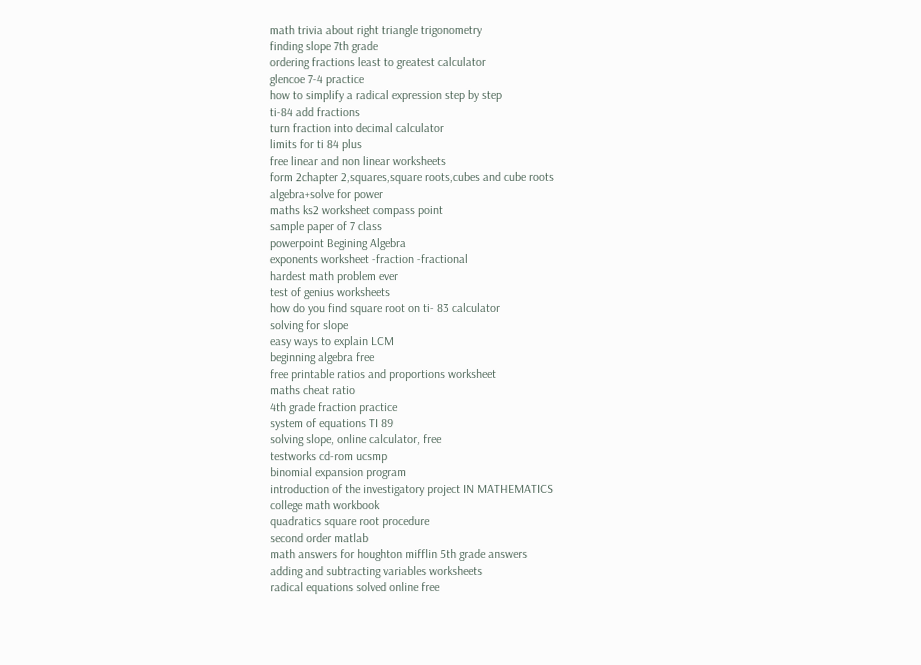math trivia about right triangle trigonometry
finding slope 7th grade
ordering fractions least to greatest calculator
glencoe 7-4 practice
how to simplify a radical expression step by step
ti-84 add fractions
turn fraction into decimal calculator
limits for ti 84 plus
free linear and non linear worksheets
form 2chapter 2,squares,square roots,cubes and cube roots
algebra+solve for power
maths ks2 worksheet compass point
sample paper of 7 class
powerpoint Begining Algebra
exponents worksheet -fraction -fractional
hardest math problem ever
test of genius worksheets
how do you find square root on ti- 83 calculator
solving for slope
easy ways to explain LCM
beginning algebra free
free printable ratios and proportions worksheet
maths cheat ratio
4th grade fraction practice
system of equations TI 89
solving slope, online calculator, free
testworks cd-rom ucsmp
binomial expansion program
introduction of the investigatory project IN MATHEMATICS
college math workbook
quadratics square root procedure
second order matlab
math answers for houghton mifflin 5th grade answers
adding and subtracting variables worksheets
radical equations solved online free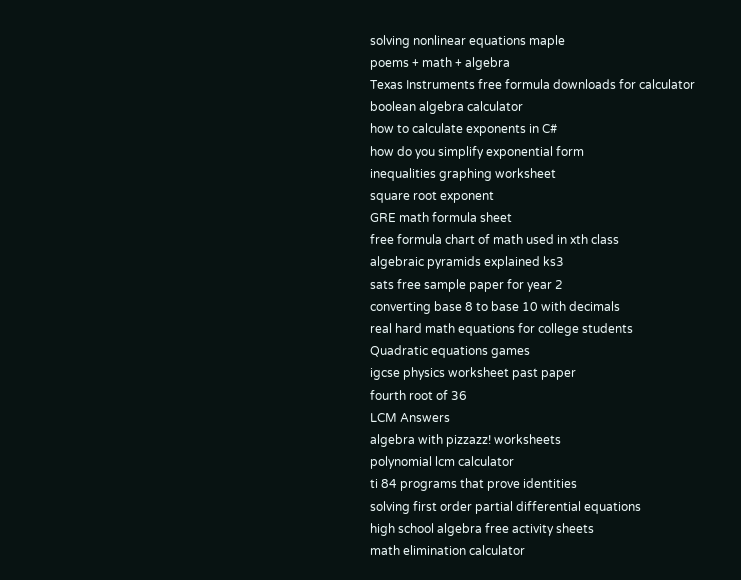solving nonlinear equations maple
poems + math + algebra
Texas Instruments free formula downloads for calculator
boolean algebra calculator
how to calculate exponents in C#
how do you simplify exponential form
inequalities graphing worksheet
square root exponent
GRE math formula sheet
free formula chart of math used in xth class
algebraic pyramids explained ks3
sats free sample paper for year 2
converting base 8 to base 10 with decimals
real hard math equations for college students
Quadratic equations games
igcse physics worksheet past paper
fourth root of 36
LCM Answers
algebra with pizzazz! worksheets
polynomial lcm calculator
ti 84 programs that prove identities
solving first order partial differential equations
high school algebra free activity sheets
math elimination calculator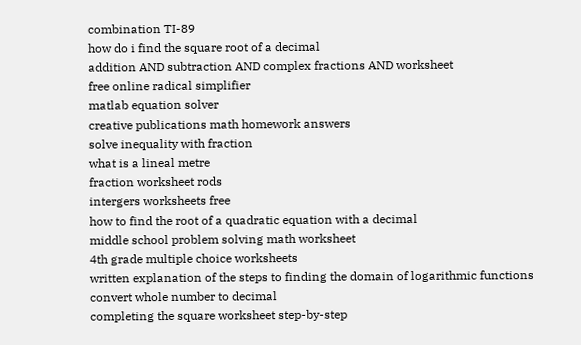combination TI-89
how do i find the square root of a decimal
addition AND subtraction AND complex fractions AND worksheet
free online radical simplifier
matlab equation solver
creative publications math homework answers
solve inequality with fraction
what is a lineal metre
fraction worksheet rods
intergers worksheets free
how to find the root of a quadratic equation with a decimal
middle school problem solving math worksheet
4th grade multiple choice worksheets
written explanation of the steps to finding the domain of logarithmic functions
convert whole number to decimal
completing the square worksheet step-by-step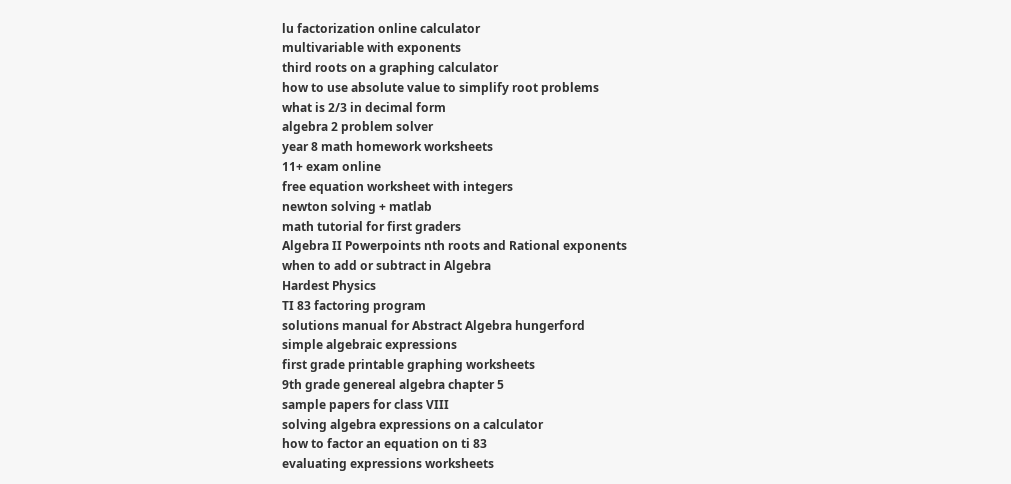lu factorization online calculator
multivariable with exponents
third roots on a graphing calculator
how to use absolute value to simplify root problems
what is 2/3 in decimal form
algebra 2 problem solver
year 8 math homework worksheets
11+ exam online
free equation worksheet with integers
newton solving + matlab
math tutorial for first graders
Algebra II Powerpoints nth roots and Rational exponents
when to add or subtract in Algebra
Hardest Physics
TI 83 factoring program
solutions manual for Abstract Algebra hungerford
simple algebraic expressions
first grade printable graphing worksheets
9th grade genereal algebra chapter 5
sample papers for class VIII
solving algebra expressions on a calculator
how to factor an equation on ti 83
evaluating expressions worksheets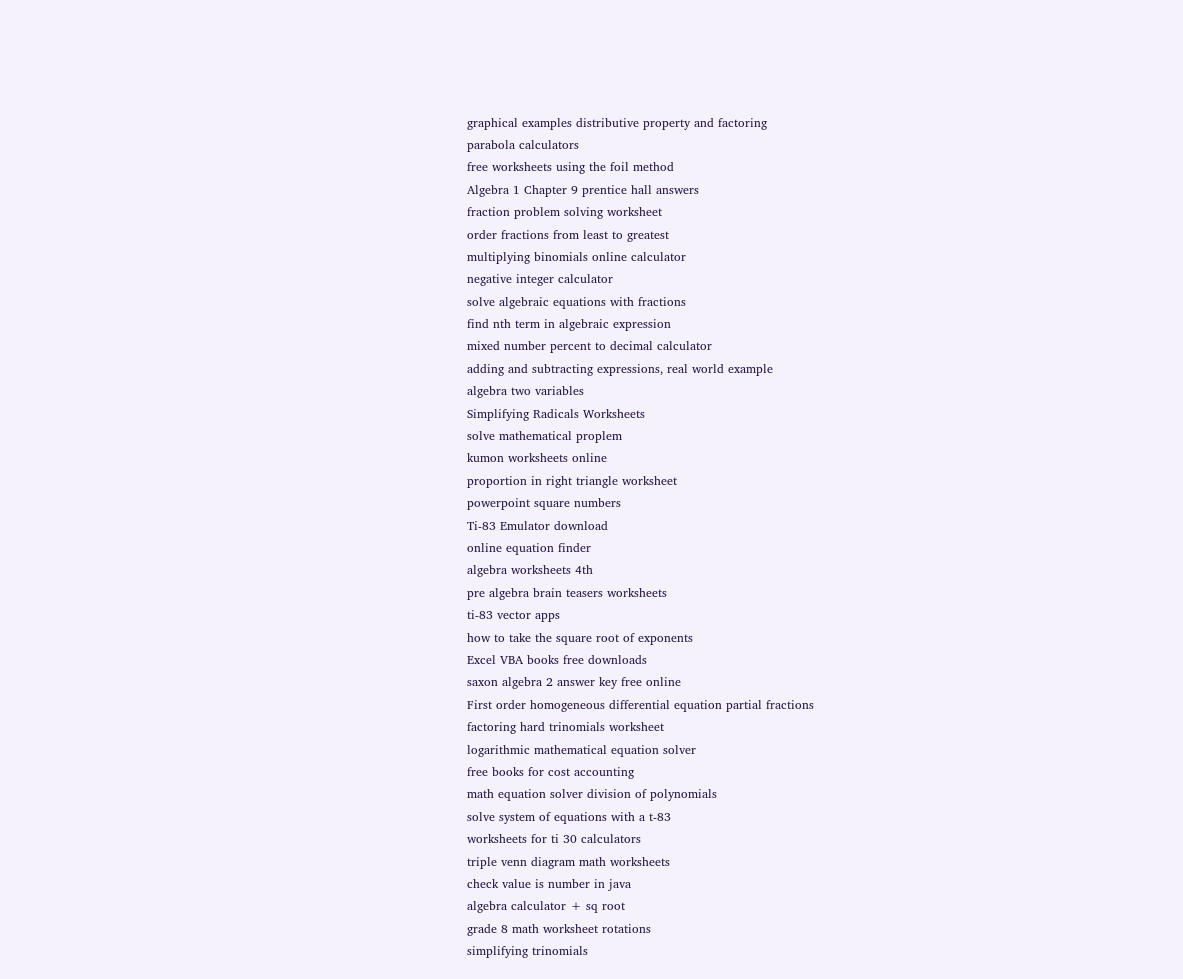graphical examples distributive property and factoring
parabola calculators
free worksheets using the foil method
Algebra 1 Chapter 9 prentice hall answers
fraction problem solving worksheet
order fractions from least to greatest
multiplying binomials online calculator
negative integer calculator
solve algebraic equations with fractions
find nth term in algebraic expression
mixed number percent to decimal calculator
adding and subtracting expressions, real world example
algebra two variables
Simplifying Radicals Worksheets
solve mathematical proplem
kumon worksheets online
proportion in right triangle worksheet
powerpoint square numbers
Ti-83 Emulator download
online equation finder
algebra worksheets 4th
pre algebra brain teasers worksheets
ti-83 vector apps
how to take the square root of exponents
Excel VBA books free downloads
saxon algebra 2 answer key free online
First order homogeneous differential equation partial fractions
factoring hard trinomials worksheet
logarithmic mathematical equation solver
free books for cost accounting
math equation solver division of polynomials
solve system of equations with a t-83
worksheets for ti 30 calculators
triple venn diagram math worksheets
check value is number in java
algebra calculator + sq root
grade 8 math worksheet rotations
simplifying trinomials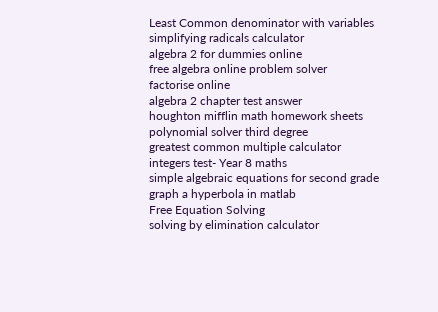Least Common denominator with variables
simplifying radicals calculator
algebra 2 for dummies online
free algebra online problem solver
factorise online
algebra 2 chapter test answer
houghton mifflin math homework sheets
polynomial solver third degree
greatest common multiple calculator
integers test- Year 8 maths
simple algebraic equations for second grade
graph a hyperbola in matlab
Free Equation Solving
solving by elimination calculator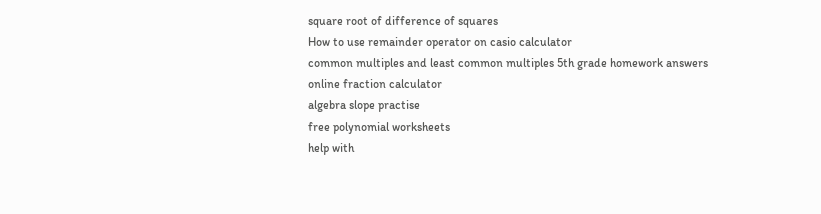square root of difference of squares
How to use remainder operator on casio calculator
common multiples and least common multiples 5th grade homework answers
online fraction calculator
algebra slope practise
free polynomial worksheets
help with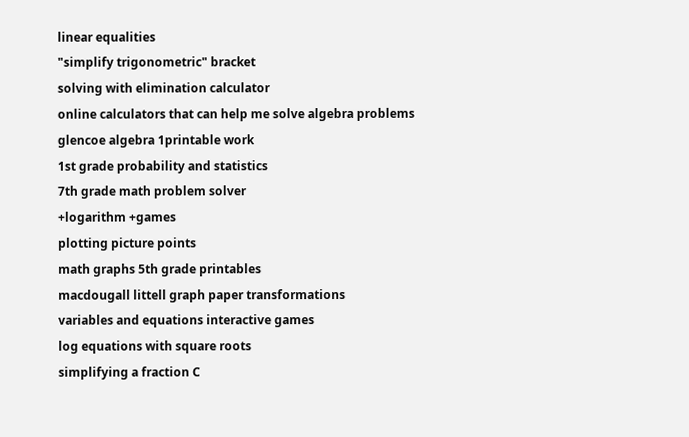linear equalities
"simplify trigonometric" bracket
solving with elimination calculator
online calculators that can help me solve algebra problems
glencoe algebra 1printable work
1st grade probability and statistics
7th grade math problem solver
+logarithm +games
plotting picture points
math graphs 5th grade printables
macdougall littell graph paper transformations
variables and equations interactive games
log equations with square roots
simplifying a fraction C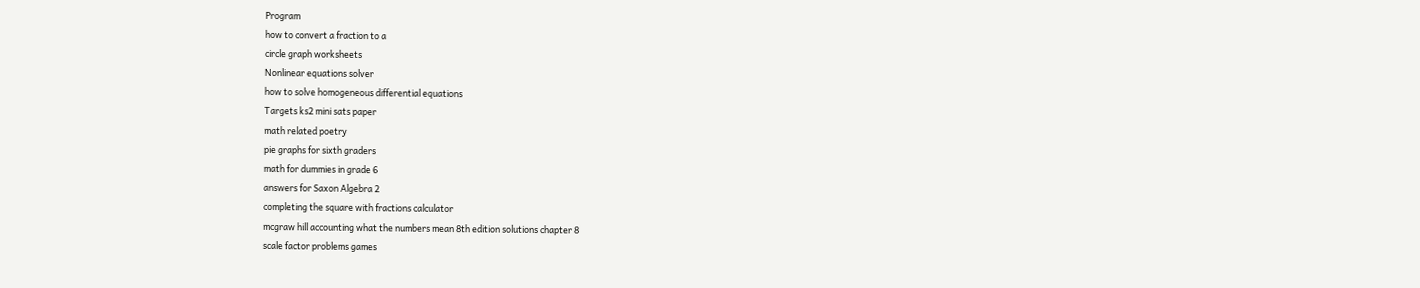Program
how to convert a fraction to a
circle graph worksheets
Nonlinear equations solver
how to solve homogeneous differential equations
Targets ks2 mini sats paper
math related poetry
pie graphs for sixth graders
math for dummies in grade 6
answers for Saxon Algebra 2
completing the square with fractions calculator
mcgraw hill accounting what the numbers mean 8th edition solutions chapter 8
scale factor problems games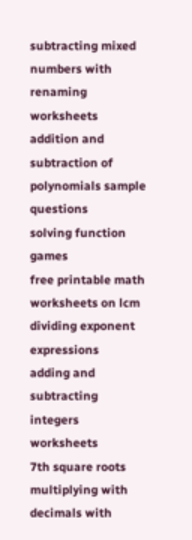subtracting mixed numbers with renaming worksheets
addition and subtraction of polynomials sample questions
solving function games
free printable math worksheets on lcm
dividing exponent expressions
adding and subtracting integers worksheets
7th square roots
multiplying with decimals with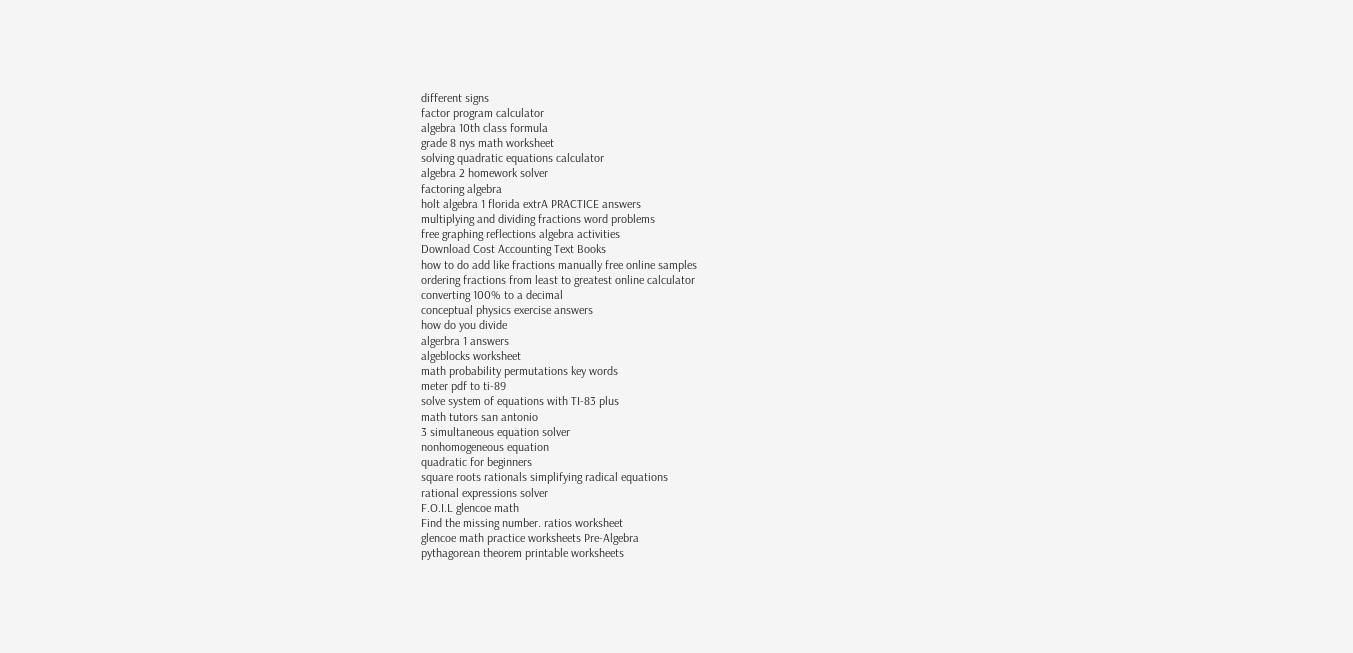different signs
factor program calculator
algebra 10th class formula
grade 8 nys math worksheet
solving quadratic equations calculator
algebra 2 homework solver
factoring algebra
holt algebra 1 florida extrA PRACTICE answers
multiplying and dividing fractions word problems
free graphing reflections algebra activities
Download Cost Accounting Text Books
how to do add like fractions manually free online samples
ordering fractions from least to greatest online calculator
converting 100% to a decimal
conceptual physics exercise answers
how do you divide
algerbra 1 answers
algeblocks worksheet
math probability permutations key words
meter pdf to ti-89
solve system of equations with TI-83 plus
math tutors san antonio
3 simultaneous equation solver
nonhomogeneous equation
quadratic for beginners
square roots rationals simplifying radical equations
rational expressions solver
F.O.I.L glencoe math
Find the missing number. ratios worksheet
glencoe math practice worksheets Pre-Algebra
pythagorean theorem printable worksheets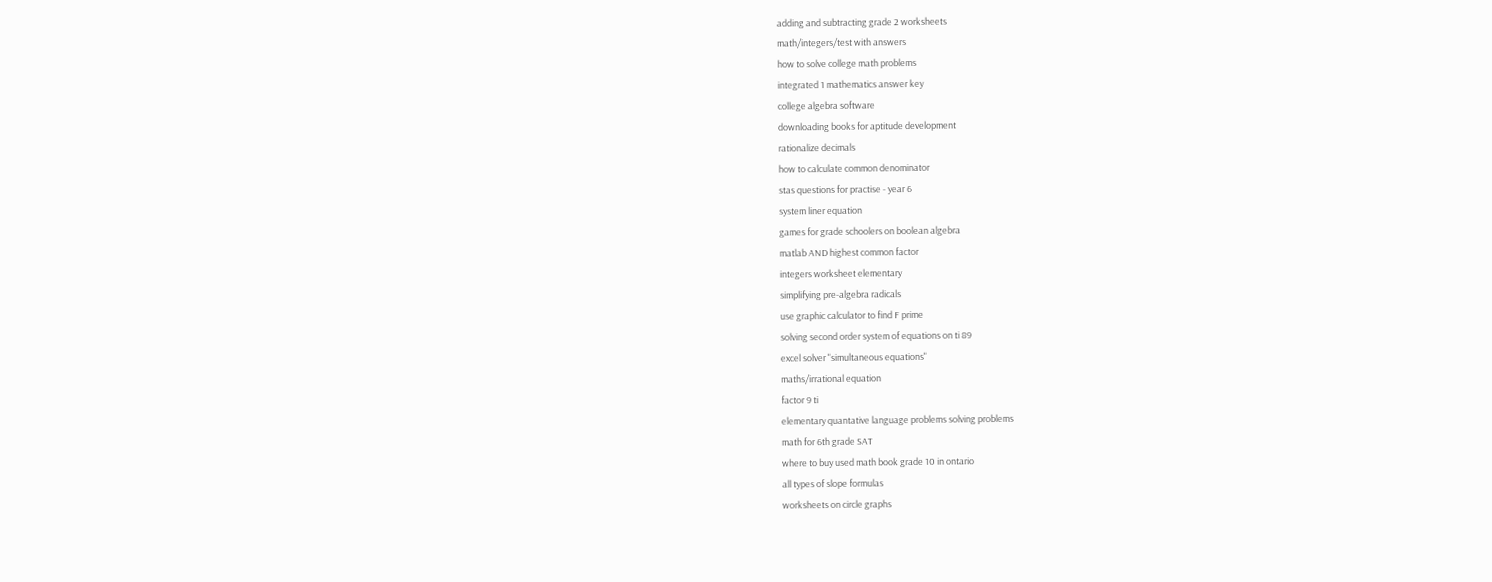adding and subtracting grade 2 worksheets
math/integers/test with answers
how to solve college math problems
integrated 1 mathematics answer key
college algebra software
downloading books for aptitude development
rationalize decimals
how to calculate common denominator
stas questions for practise - year 6
system liner equation
games for grade schoolers on boolean algebra
matlab AND highest common factor
integers worksheet elementary
simplifying pre-algebra radicals
use graphic calculator to find F prime
solving second order system of equations on ti 89
excel solver "simultaneous equations"
maths/irrational equation
factor 9 ti
elementary quantative language problems solving problems
math for 6th grade SAT
where to buy used math book grade 10 in ontario
all types of slope formulas
worksheets on circle graphs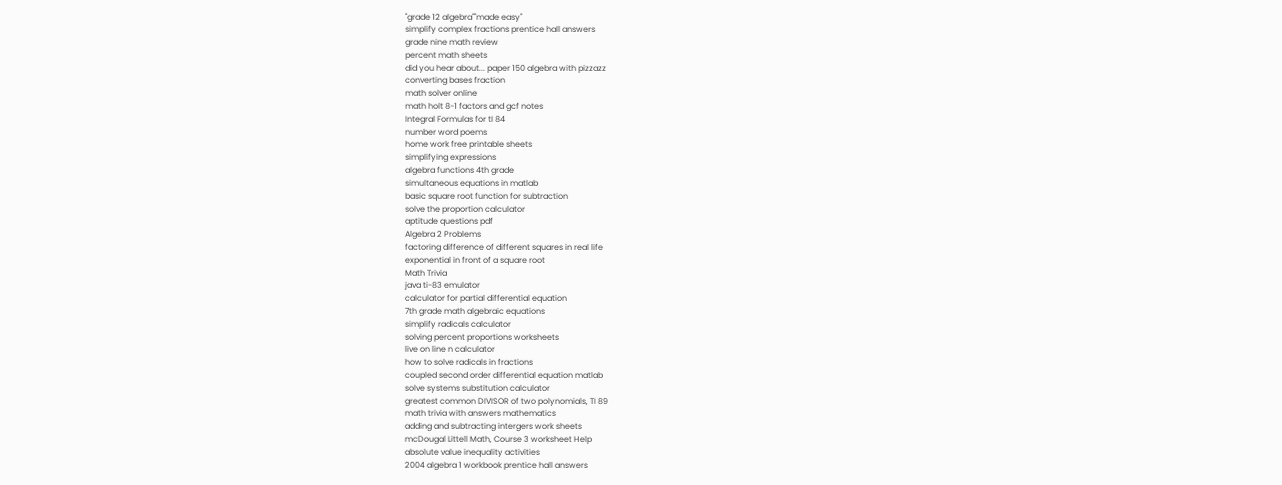"grade 12 algebra""made easy"
simplify complex fractions prentice hall answers
grade nine math review
percent math sheets
did you hear about... paper 150 algebra with pizzazz
converting bases fraction
math solver online
math holt 8-1 factors and gcf notes
Integral Formulas for tI 84
number word poems
home work free printable sheets
simplifying expressions
algebra functions 4th grade
simultaneous equations in matlab
basic square root function for subtraction
solve the proportion calculator
aptitude questions pdf
Algebra 2 Problems
factoring difference of different squares in real life
exponential in front of a square root
Math Trivia
java ti-83 emulator
calculator for partial differential equation
7th grade math algebraic equations
simplify radicals calculator
solving percent proportions worksheets
live on line n calculator
how to solve radicals in fractions
coupled second order differential equation matlab
solve systems substitution calculator
greatest common DIVISOR of two polynomials, TI 89
math trivia with answers mathematics
adding and subtracting intergers work sheets
mcDougal Littell Math, Course 3 worksheet Help
absolute value inequality activities
2004 algebra 1 workbook prentice hall answers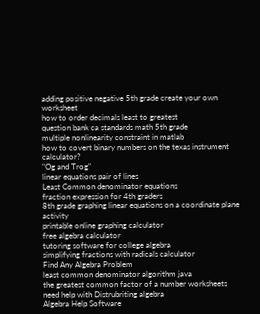adding positive negative 5th grade create your own worksheet
how to order decimals least to greatest
question bank ca standards math 5th grade
multiple nonlinearity constraint in matlab
how to covert binary numbers on the texas instrument calculator?
"Og and Trog"
linear equations pair of lines
Least Common denominator equations
fraction expression for 4th graders
8th grade graphing linear equations on a coordinate plane activity
printable online graphing calculator
free algebra calculator
tutoring software for college algebra
simplifying fractions with radicals calculator
Find Any Algebra Problem
least common denominator algorithm java
the greatest common factor of a number worksheets
need help with Distrubriting algebra
Algebra Help Software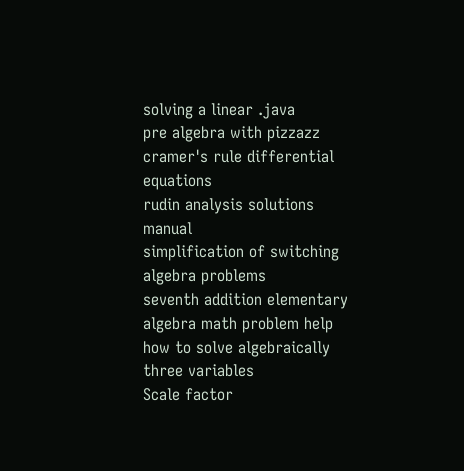solving a linear .java
pre algebra with pizzazz
cramer's rule differential equations
rudin analysis solutions manual
simplification of switching algebra problems
seventh addition elementary algebra math problem help
how to solve algebraically three variables
Scale factor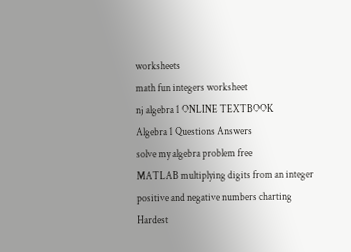worksheets
math fun integers worksheet
nj algebra 1 ONLINE TEXTBOOK
Algebra 1 Questions Answers
solve my algebra problem free
MATLAB multiplying digits from an integer
positive and negative numbers charting
Hardest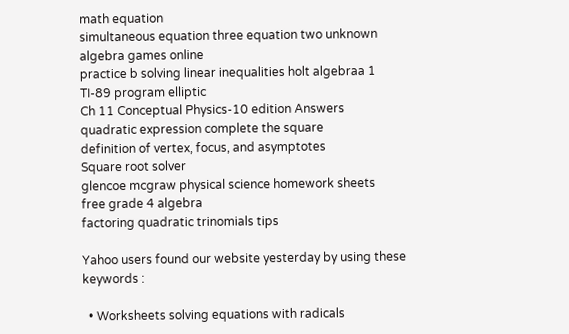math equation
simultaneous equation three equation two unknown
algebra games online
practice b solving linear inequalities holt algebraa 1
TI-89 program elliptic
Ch 11 Conceptual Physics-10 edition Answers
quadratic expression complete the square
definition of vertex, focus, and asymptotes
Square root solver
glencoe mcgraw physical science homework sheets
free grade 4 algebra
factoring quadratic trinomials tips

Yahoo users found our website yesterday by using these keywords :

  • Worksheets solving equations with radicals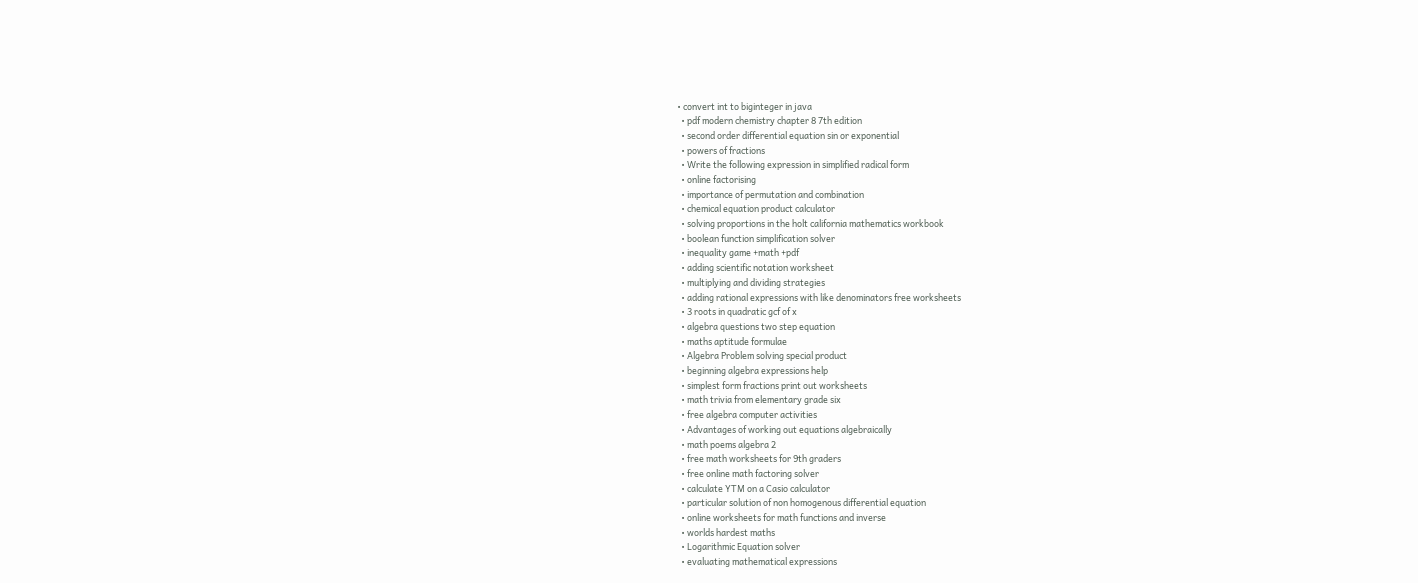• convert int to biginteger in java
  • pdf modern chemistry chapter 8 7th edition
  • second order differential equation sin or exponential
  • powers of fractions
  • Write the following expression in simplified radical form
  • online factorising
  • importance of permutation and combination
  • chemical equation product calculator
  • solving proportions in the holt california mathematics workbook
  • boolean function simplification solver
  • inequality game +math +pdf
  • adding scientific notation worksheet
  • multiplying and dividing strategies
  • adding rational expressions with like denominators free worksheets
  • 3 roots in quadratic gcf of x
  • algebra questions two step equation
  • maths aptitude formulae
  • Algebra Problem solving special product
  • beginning algebra expressions help
  • simplest form fractions print out worksheets
  • math trivia from elementary grade six
  • free algebra computer activities
  • Advantages of working out equations algebraically
  • math poems algebra 2
  • free math worksheets for 9th graders
  • free online math factoring solver
  • calculate YTM on a Casio calculator
  • particular solution of non homogenous differential equation
  • online worksheets for math functions and inverse
  • worlds hardest maths
  • Logarithmic Equation solver
  • evaluating mathematical expressions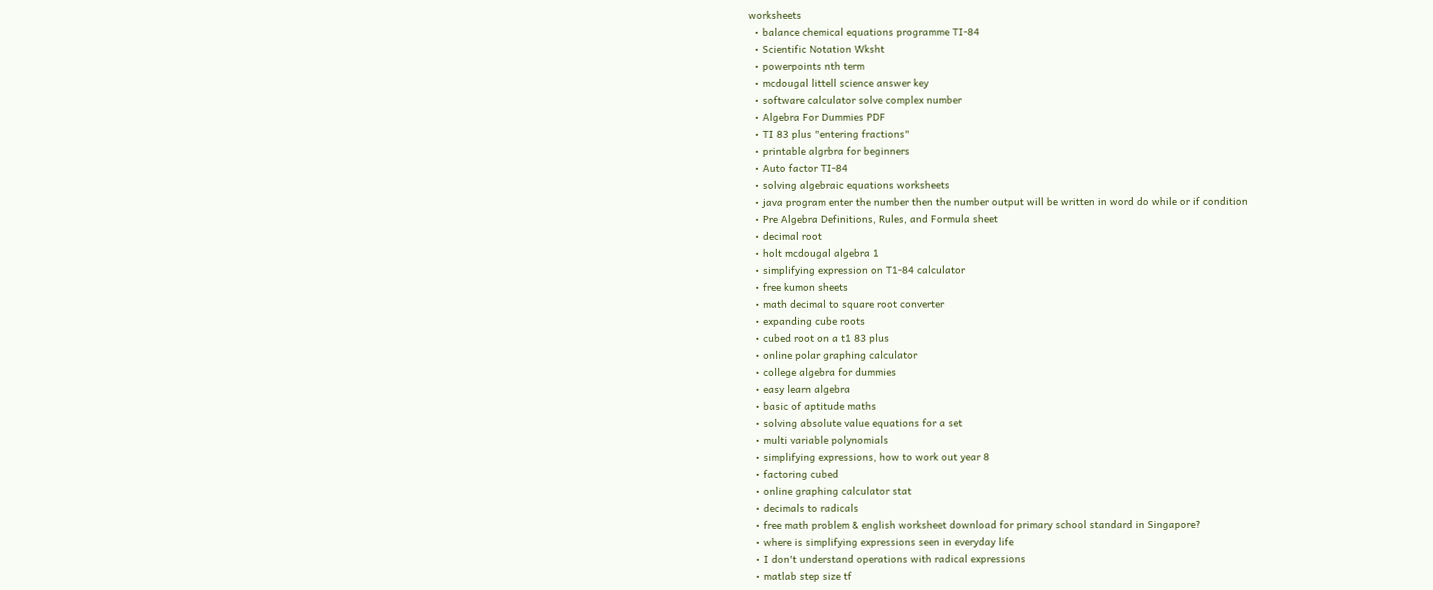worksheets
  • balance chemical equations programme TI-84
  • Scientific Notation Wksht
  • powerpoints nth term
  • mcdougal littell science answer key
  • software calculator solve complex number
  • Algebra For Dummies PDF
  • TI 83 plus "entering fractions"
  • printable algrbra for beginners
  • Auto factor TI-84
  • solving algebraic equations worksheets
  • java program enter the number then the number output will be written in word do while or if condition
  • Pre Algebra Definitions, Rules, and Formula sheet
  • decimal root
  • holt mcdougal algebra 1
  • simplifying expression on T1-84 calculator
  • free kumon sheets
  • math decimal to square root converter
  • expanding cube roots
  • cubed root on a t1 83 plus
  • online polar graphing calculator
  • college algebra for dummies
  • easy learn algebra
  • basic of aptitude maths
  • solving absolute value equations for a set
  • multi variable polynomials
  • simplifying expressions, how to work out year 8
  • factoring cubed
  • online graphing calculator stat
  • decimals to radicals
  • free math problem & english worksheet download for primary school standard in Singapore?
  • where is simplifying expressions seen in everyday life
  • I don't understand operations with radical expressions
  • matlab step size tf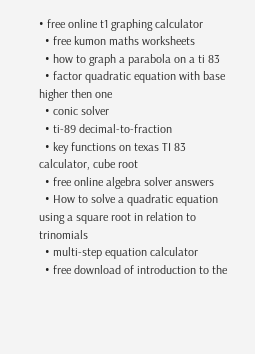• free online t1 graphing calculator
  • free kumon maths worksheets
  • how to graph a parabola on a ti 83
  • factor quadratic equation with base higher then one
  • conic solver
  • ti-89 decimal-to-fraction
  • key functions on texas TI 83 calculator, cube root
  • free online algebra solver answers
  • How to solve a quadratic equation using a square root in relation to trinomials
  • multi-step equation calculator
  • free download of introduction to the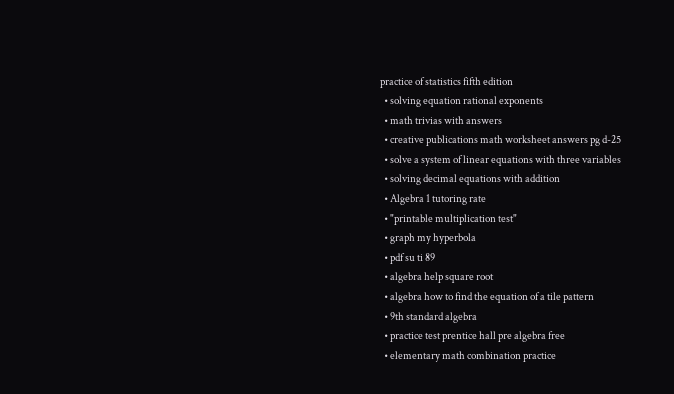practice of statistics fifth edition
  • solving equation rational exponents
  • math trivias with answers
  • creative publications math worksheet answers pg d-25
  • solve a system of linear equations with three variables
  • solving decimal equations with addition
  • Algebra 1 tutoring rate
  • "printable multiplication test"
  • graph my hyperbola
  • pdf su ti 89
  • algebra help square root
  • algebra how to find the equation of a tile pattern
  • 9th standard algebra
  • practice test prentice hall pre algebra free
  • elementary math combination practice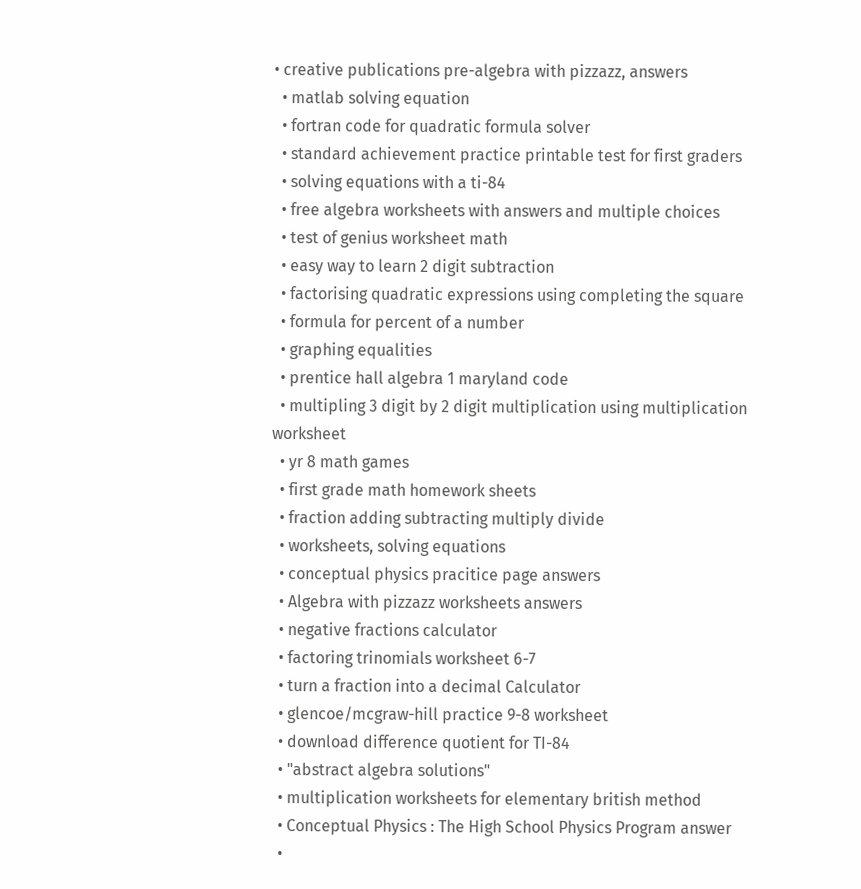• creative publications pre-algebra with pizzazz, answers
  • matlab solving equation
  • fortran code for quadratic formula solver
  • standard achievement practice printable test for first graders
  • solving equations with a ti-84
  • free algebra worksheets with answers and multiple choices
  • test of genius worksheet math
  • easy way to learn 2 digit subtraction
  • factorising quadratic expressions using completing the square
  • formula for percent of a number
  • graphing equalities
  • prentice hall algebra 1 maryland code
  • multipling 3 digit by 2 digit multiplication using multiplication worksheet
  • yr 8 math games
  • first grade math homework sheets
  • fraction adding subtracting multiply divide
  • worksheets, solving equations
  • conceptual physics pracitice page answers
  • Algebra with pizzazz worksheets answers
  • negative fractions calculator
  • factoring trinomials worksheet 6-7
  • turn a fraction into a decimal Calculator
  • glencoe/mcgraw-hill practice 9-8 worksheet
  • download difference quotient for TI-84
  • "abstract algebra solutions"
  • multiplication worksheets for elementary british method
  • Conceptual Physics : The High School Physics Program answer
  •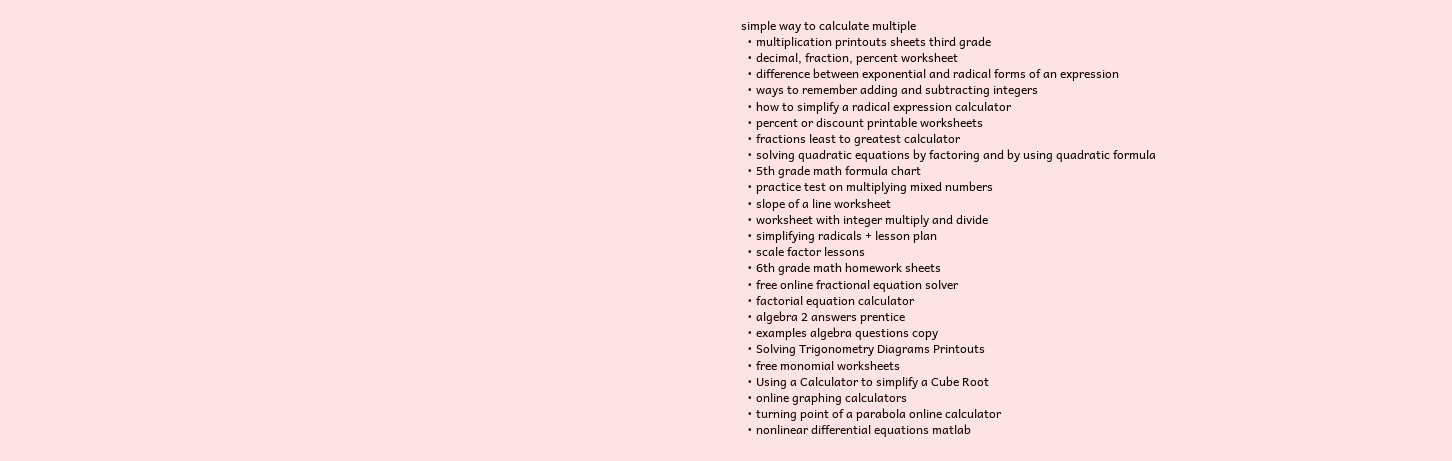simple way to calculate multiple
  • multiplication printouts sheets third grade
  • decimal, fraction, percent worksheet
  • difference between exponential and radical forms of an expression
  • ways to remember adding and subtracting integers
  • how to simplify a radical expression calculator
  • percent or discount printable worksheets
  • fractions least to greatest calculator
  • solving quadratic equations by factoring and by using quadratic formula
  • 5th grade math formula chart
  • practice test on multiplying mixed numbers
  • slope of a line worksheet
  • worksheet with integer multiply and divide
  • simplifying radicals + lesson plan
  • scale factor lessons
  • 6th grade math homework sheets
  • free online fractional equation solver
  • factorial equation calculator
  • algebra 2 answers prentice
  • examples algebra questions copy
  • Solving Trigonometry Diagrams Printouts
  • free monomial worksheets
  • Using a Calculator to simplify a Cube Root
  • online graphing calculators
  • turning point of a parabola online calculator
  • nonlinear differential equations matlab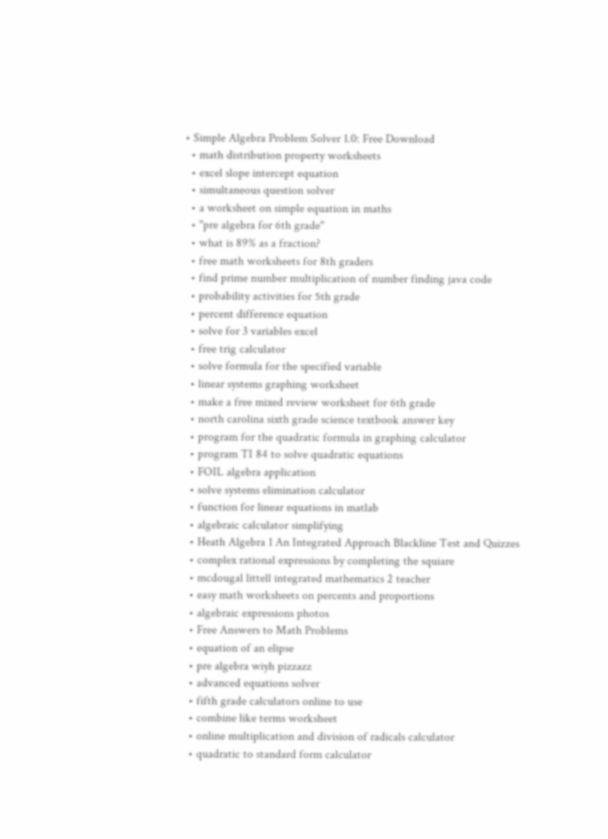• Simple Algebra Problem Solver 1.0: Free Download
  • math distribution property worksheets
  • excel slope intercept equation
  • simultaneous question solver
  • a worksheet on simple equation in maths
  • "pre algebra for 6th grade"
  • what is 89% as a fraction?
  • free math worksheets for 8th graders
  • find prime number multiplication of number finding java code
  • probability activities for 5th grade
  • percent difference equation
  • solve for 3 variables excel
  • free trig calculator
  • solve formula for the specified variable
  • linear systems graphing worksheet
  • make a free mixed review worksheet for 6th grade
  • north carolina sixth grade science textbook answer key
  • program for the quadratic formula in graphing calculator
  • program TI 84 to solve quadratic equations
  • FOIL algebra application
  • solve systems elimination calculator
  • function for linear equations in matlab
  • algebraic calculator simplifying
  • Heath Algebra 1 An Integrated Approach Blackline Test and Quizzes
  • complex rational expressions by completing the squiare
  • mcdougal littell integrated mathematics 2 teacher
  • easy math worksheets on percents and proportions
  • algebraic expressions photos
  • Free Answers to Math Problems
  • equation of an elipse
  • pre algebra wiyh pizzazz
  • advanced equations solver
  • fifth grade calculators online to use
  • combine like terms worksheet
  • online multiplication and division of radicals calculator
  • quadratic to standard form calculator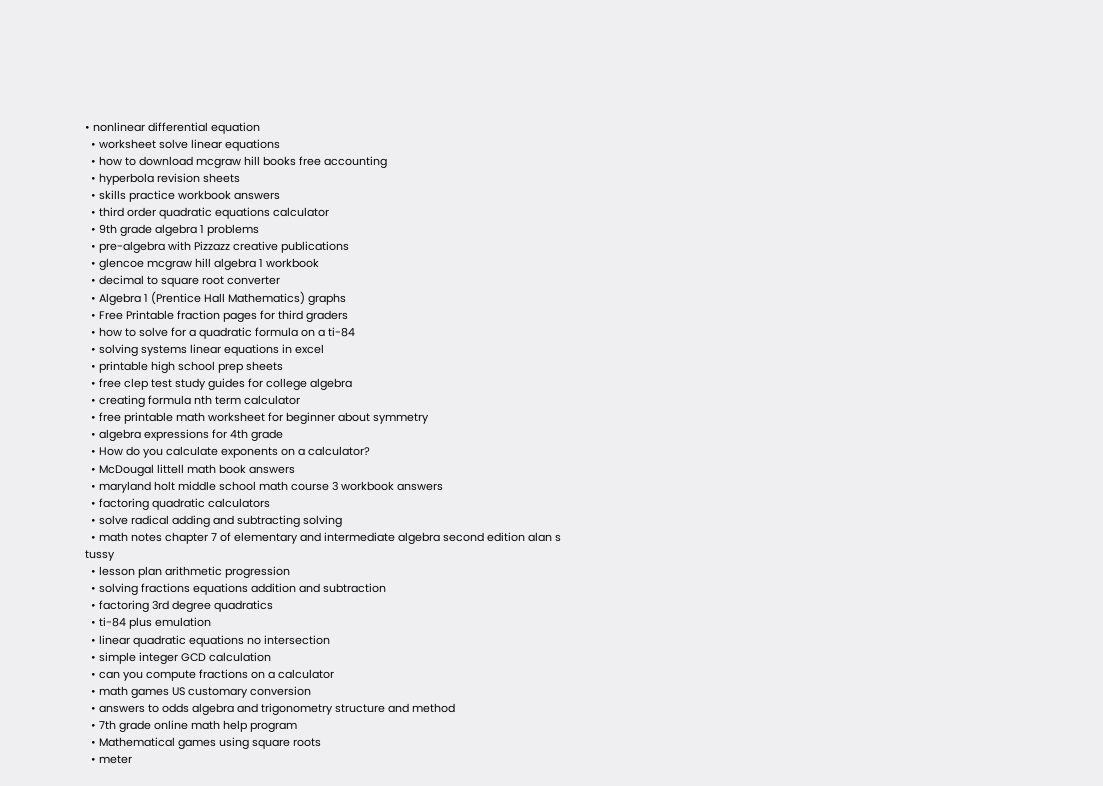• nonlinear differential equation
  • worksheet solve linear equations
  • how to download mcgraw hill books free accounting
  • hyperbola revision sheets
  • skills practice workbook answers
  • third order quadratic equations calculator
  • 9th grade algebra 1 problems
  • pre-algebra with Pizzazz creative publications
  • glencoe mcgraw hill algebra 1 workbook
  • decimal to square root converter
  • Algebra 1 (Prentice Hall Mathematics) graphs
  • Free Printable fraction pages for third graders
  • how to solve for a quadratic formula on a ti-84
  • solving systems linear equations in excel
  • printable high school prep sheets
  • free clep test study guides for college algebra
  • creating formula nth term calculator
  • free printable math worksheet for beginner about symmetry
  • algebra expressions for 4th grade
  • How do you calculate exponents on a calculator?
  • McDougal littell math book answers
  • maryland holt middle school math course 3 workbook answers
  • factoring quadratic calculators
  • solve radical adding and subtracting solving
  • math notes chapter 7 of elementary and intermediate algebra second edition alan s tussy
  • lesson plan arithmetic progression
  • solving fractions equations addition and subtraction
  • factoring 3rd degree quadratics
  • ti-84 plus emulation
  • linear quadratic equations no intersection
  • simple integer GCD calculation
  • can you compute fractions on a calculator
  • math games US customary conversion
  • answers to odds algebra and trigonometry structure and method
  • 7th grade online math help program
  • Mathematical games using square roots
  • meter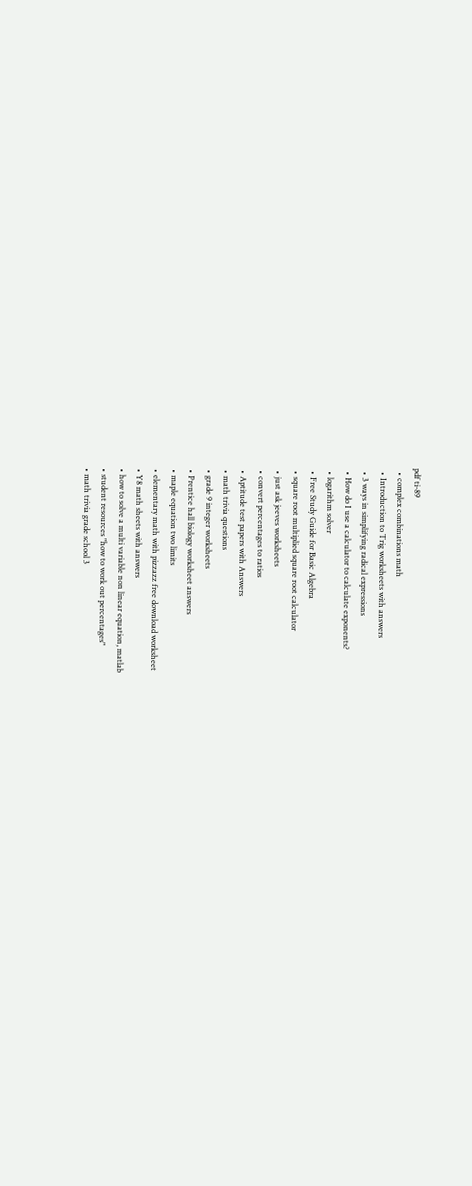pdf ti-89
  • complex combinations math
  • Introduction to Trig worksheets with answers
  • 3 ways in simplifying radical expressions
  • How do I use a calculator to calculate exponents?
  • logarithm solver
  • Free Study Guide for Basic Algebra
  • square root multiplied square root calculator
  • just ask jeeves worksheets
  • convert percentages to ratios
  • Aptitude test papers with Answers
  • math trivia questions
  • grade 9 integer worksheets
  • Prentice hall biology worksheet answers
  • maple equation two limits
  • elementary math with pizzazz free download worksheet
  • Y8 math sheets with answers
  • how to solve a multi variable non linear equation, matlab
  • student resources "how to work out percentages"
  • math trivia grade school 3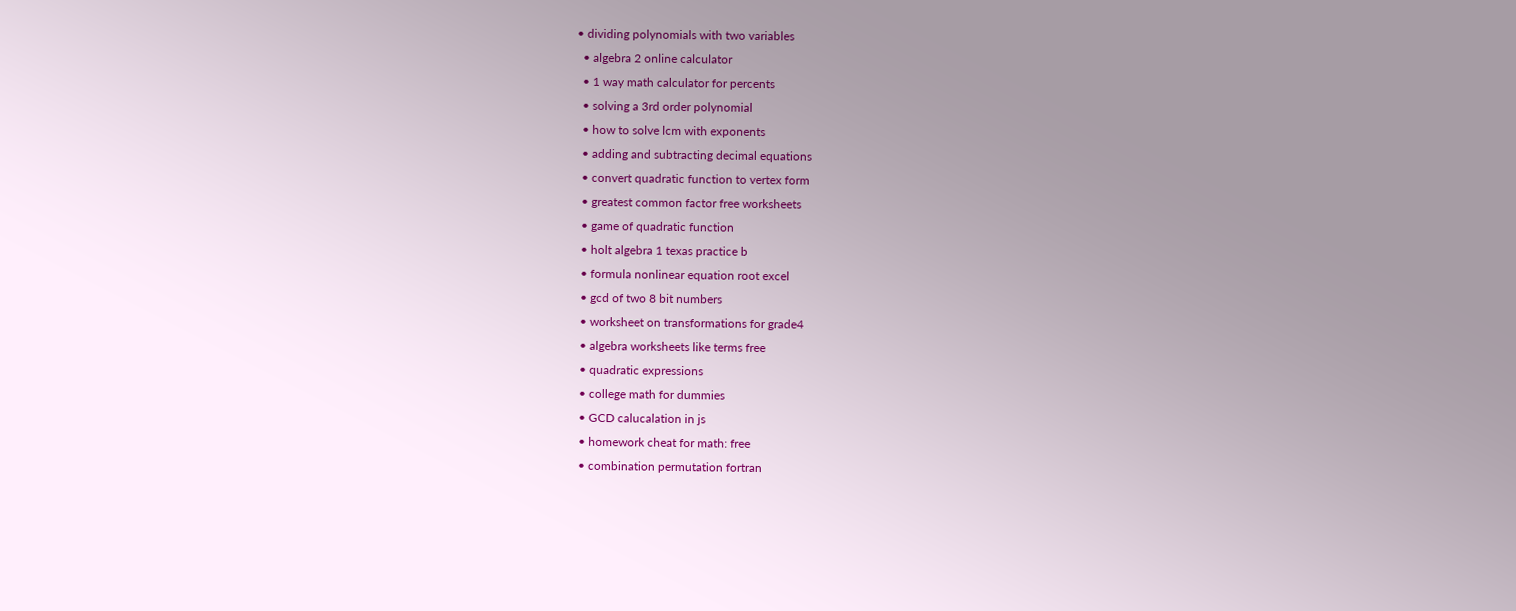• dividing polynomials with two variables
  • algebra 2 online calculator
  • 1 way math calculator for percents
  • solving a 3rd order polynomial
  • how to solve lcm with exponents
  • adding and subtracting decimal equations
  • convert quadratic function to vertex form
  • greatest common factor free worksheets
  • game of quadratic function
  • holt algebra 1 texas practice b
  • formula nonlinear equation root excel
  • gcd of two 8 bit numbers
  • worksheet on transformations for grade4
  • algebra worksheets like terms free
  • quadratic expressions
  • college math for dummies
  • GCD calucalation in js
  • homework cheat for math: free
  • combination permutation fortran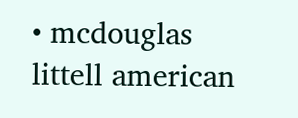• mcdouglas littell american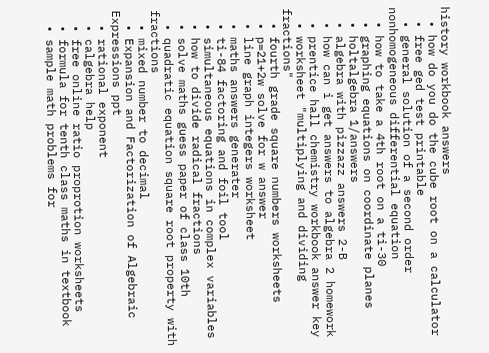history workbook answers
  • how do you do the cube root on a calculator
  • free ged test printable
  • general solution of a second order nonhomogeneous differential equation
  • how to take a 4th root on a ti-30
  • graphing equations on coordinate planes
  • holtalgebra 1/answers
  • algebra with pizzazz answers 2-B
  • how can i get answers to algebra 2 homework
  • prentice hall chemistry workbook answer key
  • worksheet "multiplying and dividing fractions"
  • fourth grade square numbers worksheets
  • p=21+2w solve for w answer
  • line graph integers worksheet
  • maths answers generater
  • ti-84 factoring and foil tool
  • simultaneous equations in complex variables
  • how to divide radical fractions
  • solve maths guess paper of class 10th
  • quadratic equation square root property with fractions
  • mixed number to decimal
  • Expansion and Factorization of Algebraic Expressions ppt
  • rational exponent
  • calgebra help
  • free online ratio proprotion worksheets
  • formula for tenth class maths in textbook
  • sample math problems for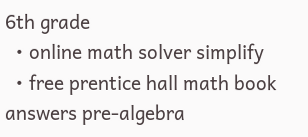6th grade
  • online math solver simplify
  • free prentice hall math book answers pre-algebra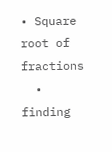• Square root of fractions
  • finding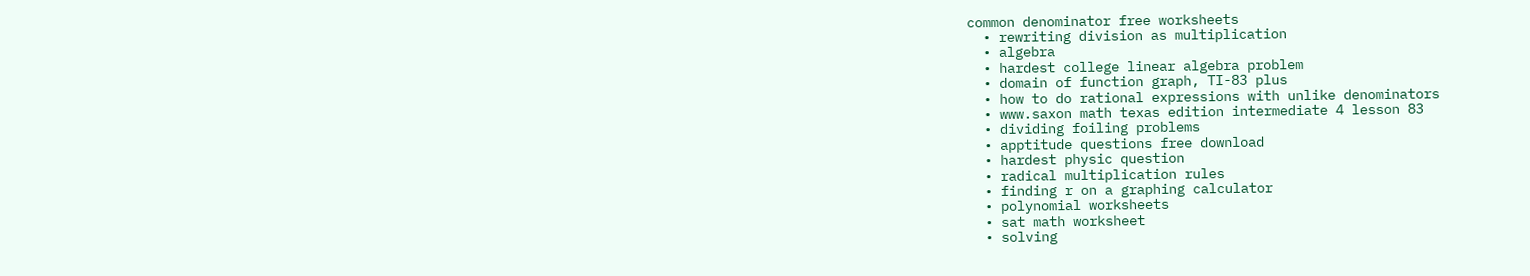common denominator free worksheets
  • rewriting division as multiplication
  • algebra
  • hardest college linear algebra problem
  • domain of function graph, TI-83 plus
  • how to do rational expressions with unlike denominators
  • www.saxon math texas edition intermediate 4 lesson 83
  • dividing foiling problems
  • apptitude questions free download
  • hardest physic question
  • radical multiplication rules
  • finding r on a graphing calculator
  • polynomial worksheets
  • sat math worksheet
  • solving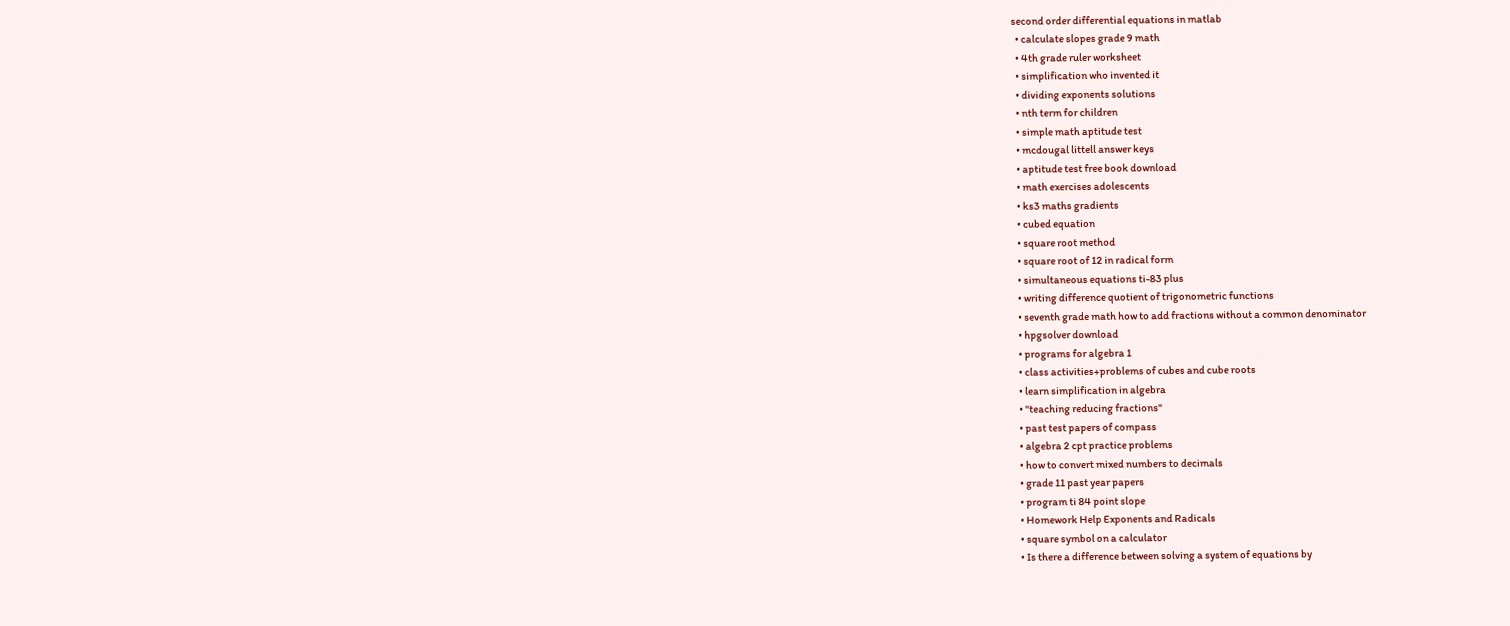second order differential equations in matlab
  • calculate slopes grade 9 math
  • 4th grade ruler worksheet
  • simplification who invented it
  • dividing exponents solutions
  • nth term for children
  • simple math aptitude test
  • mcdougal littell answer keys
  • aptitude test free book download
  • math exercises adolescents
  • ks3 maths gradients
  • cubed equation
  • square root method
  • square root of 12 in radical form
  • simultaneous equations ti-83 plus
  • writing difference quotient of trigonometric functions
  • seventh grade math how to add fractions without a common denominator
  • hpgsolver download
  • programs for algebra 1
  • class activities+problems of cubes and cube roots
  • learn simplification in algebra
  • "teaching reducing fractions"
  • past test papers of compass
  • algebra 2 cpt practice problems
  • how to convert mixed numbers to decimals
  • grade 11 past year papers
  • program ti 84 point slope
  • Homework Help Exponents and Radicals
  • square symbol on a calculator
  • Is there a difference between solving a system of equations by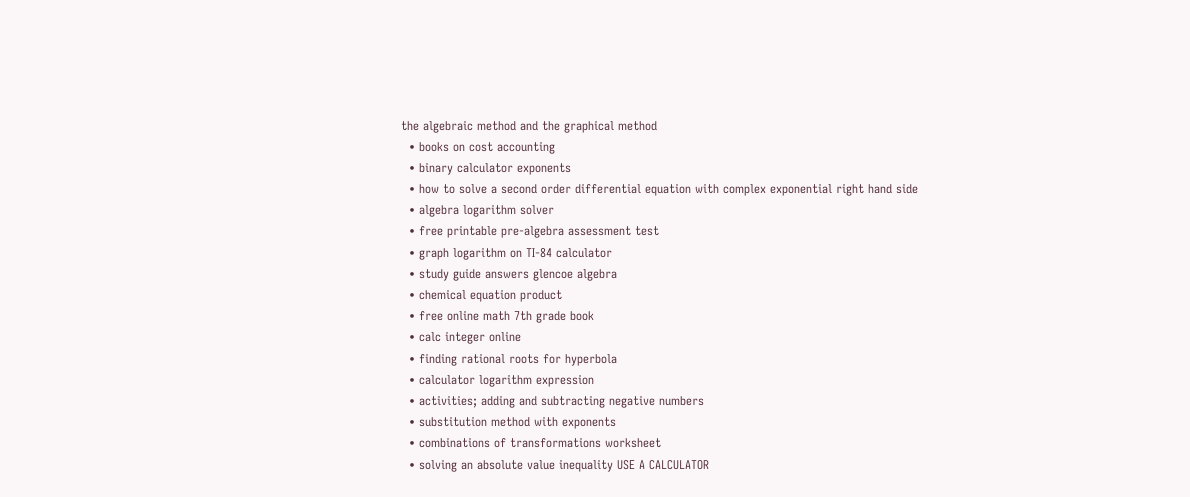the algebraic method and the graphical method
  • books on cost accounting
  • binary calculator exponents
  • how to solve a second order differential equation with complex exponential right hand side
  • algebra logarithm solver
  • free printable pre-algebra assessment test
  • graph logarithm on TI-84 calculator
  • study guide answers glencoe algebra
  • chemical equation product
  • free online math 7th grade book
  • calc integer online
  • finding rational roots for hyperbola
  • calculator logarithm expression
  • activities; adding and subtracting negative numbers
  • substitution method with exponents
  • combinations of transformations worksheet
  • solving an absolute value inequality USE A CALCULATOR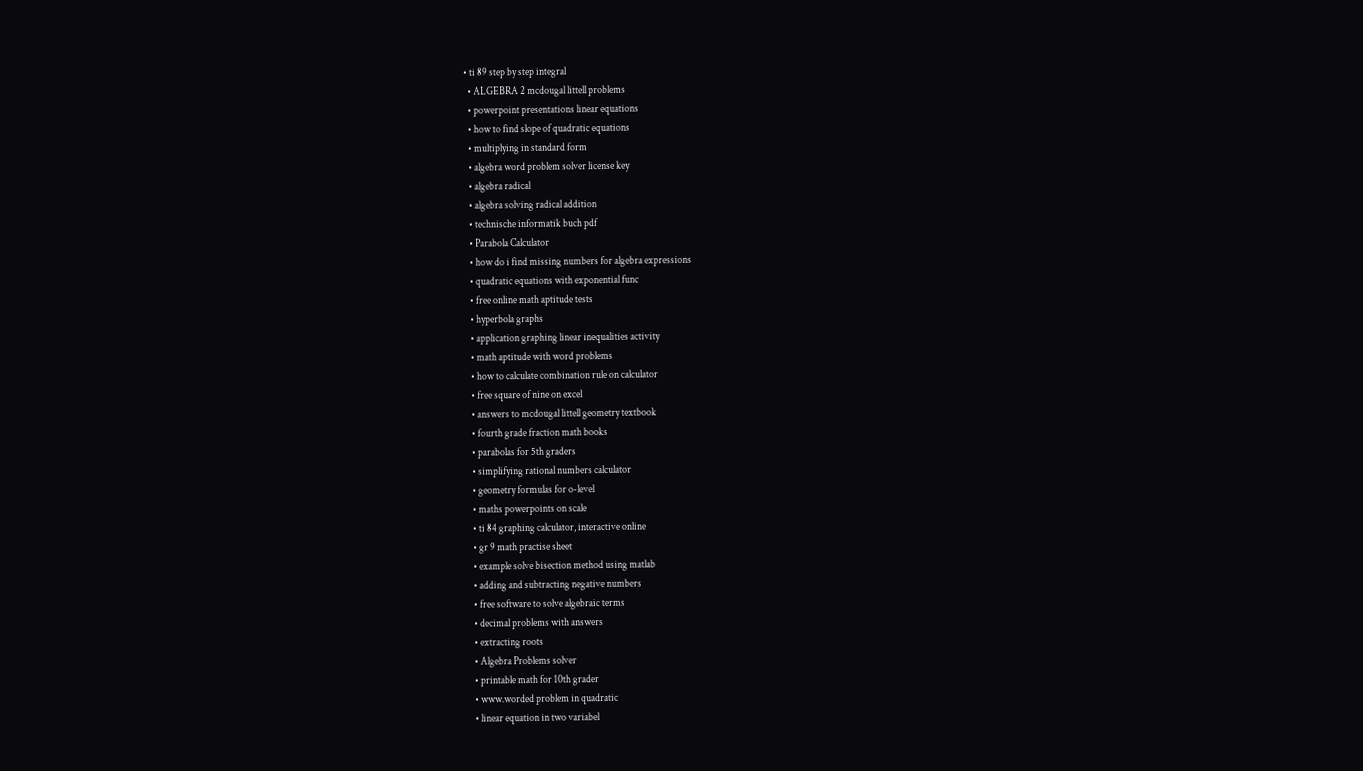• ti 89 step by step integral
  • ALGEBRA 2 mcdougal littell problems
  • powerpoint presentations linear equations
  • how to find slope of quadratic equations
  • multiplying in standard form
  • algebra word problem solver license key
  • algebra radical
  • algebra solving radical addition
  • technische informatik buch pdf
  • Parabola Calculator
  • how do i find missing numbers for algebra expressions
  • quadratic equations with exponential func
  • free online math aptitude tests
  • hyperbola graphs
  • application graphing linear inequalities activity
  • math aptitude with word problems
  • how to calculate combination rule on calculator
  • free square of nine on excel
  • answers to mcdougal littell geometry textbook
  • fourth grade fraction math books
  • parabolas for 5th graders
  • simplifying rational numbers calculator
  • geometry formulas for o-level
  • maths powerpoints on scale
  • ti 84 graphing calculator, interactive online
  • gr 9 math practise sheet
  • example solve bisection method using matlab
  • adding and subtracting negative numbers
  • free software to solve algebraic terms
  • decimal problems with answers
  • extracting roots
  • Algebra Problems solver
  • printable math for 10th grader
  • www.worded problem in quadratic
  • linear equation in two variabel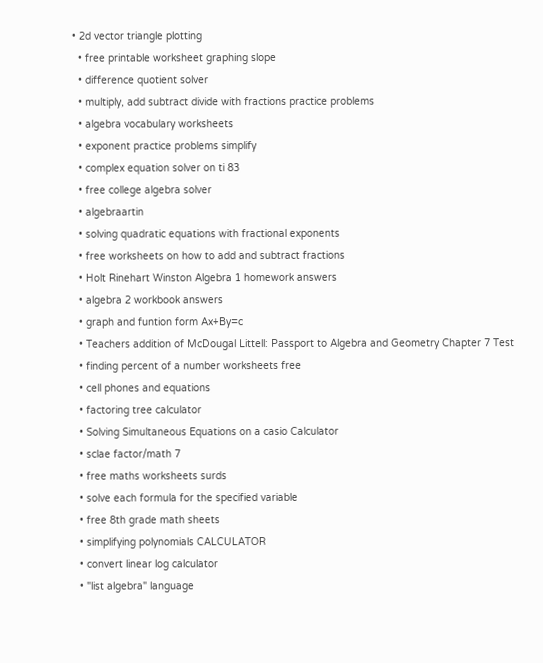• 2d vector triangle plotting
  • free printable worksheet graphing slope
  • difference quotient solver
  • multiply, add subtract divide with fractions practice problems
  • algebra vocabulary worksheets
  • exponent practice problems simplify
  • complex equation solver on ti 83
  • free college algebra solver
  • algebraartin
  • solving quadratic equations with fractional exponents
  • free worksheets on how to add and subtract fractions
  • Holt Rinehart Winston Algebra 1 homework answers
  • algebra 2 workbook answers
  • graph and funtion form Ax+By=c
  • Teachers addition of McDougal Littell: Passport to Algebra and Geometry Chapter 7 Test
  • finding percent of a number worksheets free
  • cell phones and equations
  • factoring tree calculator
  • Solving Simultaneous Equations on a casio Calculator
  • sclae factor/math 7
  • free maths worksheets surds
  • solve each formula for the specified variable
  • free 8th grade math sheets
  • simplifying polynomials CALCULATOR
  • convert linear log calculator
  • "list algebra" language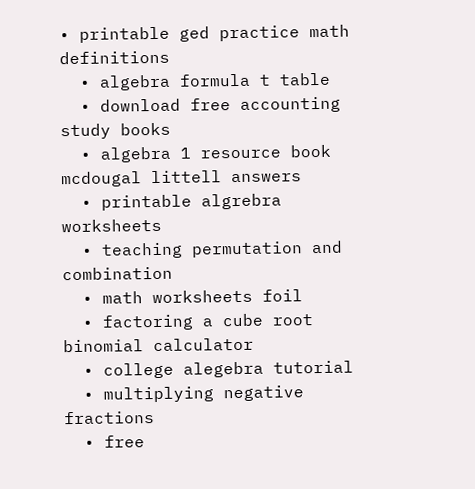• printable ged practice math definitions
  • algebra formula t table
  • download free accounting study books
  • algebra 1 resource book mcdougal littell answers
  • printable algrebra worksheets
  • teaching permutation and combination
  • math worksheets foil
  • factoring a cube root binomial calculator
  • college alegebra tutorial
  • multiplying negative fractions
  • free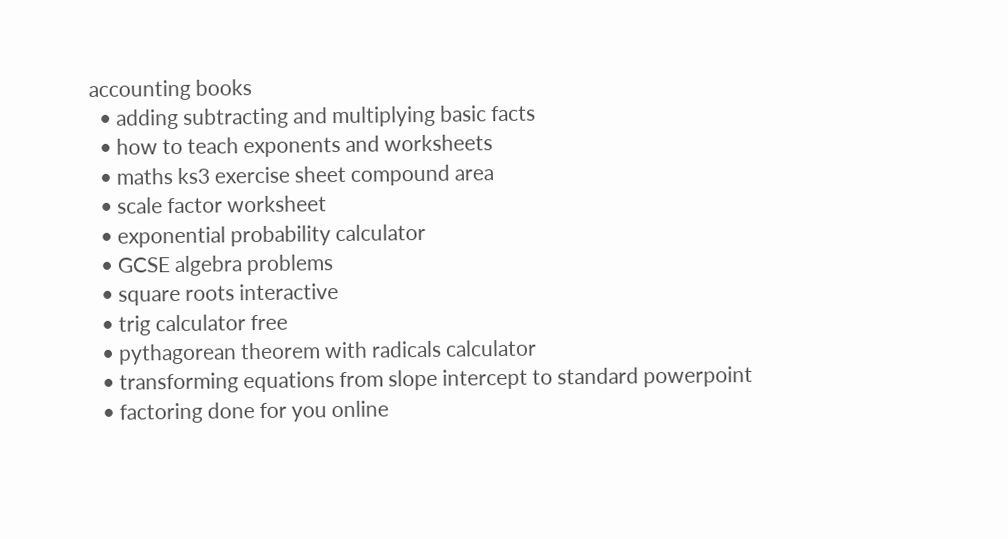accounting books
  • adding subtracting and multiplying basic facts
  • how to teach exponents and worksheets
  • maths ks3 exercise sheet compound area
  • scale factor worksheet
  • exponential probability calculator
  • GCSE algebra problems
  • square roots interactive
  • trig calculator free
  • pythagorean theorem with radicals calculator
  • transforming equations from slope intercept to standard powerpoint
  • factoring done for you online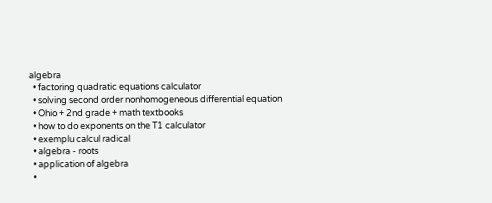algebra
  • factoring quadratic equations calculator
  • solving second order nonhomogeneous differential equation
  • Ohio + 2nd grade + math textbooks
  • how to do exponents on the T1 calculator
  • exemplu calcul radical
  • algebra - roots
  • application of algebra
  •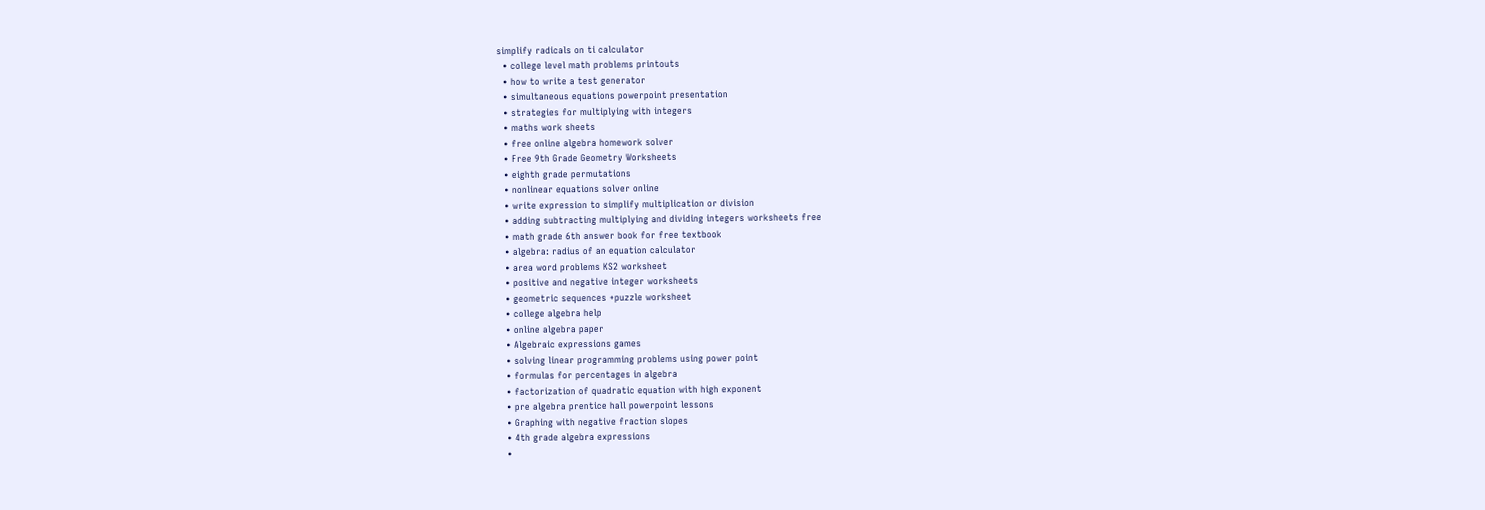simplify radicals on ti calculator
  • college level math problems printouts
  • how to write a test generator
  • simultaneous equations powerpoint presentation
  • strategies for multiplying with integers
  • maths work sheets
  • free online algebra homework solver
  • Free 9th Grade Geometry Worksheets
  • eighth grade permutations
  • nonlinear equations solver online
  • write expression to simplify multiplication or division
  • adding subtracting multiplying and dividing integers worksheets free
  • math grade 6th answer book for free textbook
  • algebra: radius of an equation calculator
  • area word problems KS2 worksheet
  • positive and negative integer worksheets
  • geometric sequences +puzzle worksheet
  • college algebra help
  • online algebra paper
  • Algebraic expressions games
  • solving linear programming problems using power point
  • formulas for percentages in algebra
  • factorization of quadratic equation with high exponent
  • pre algebra prentice hall powerpoint lessons
  • Graphing with negative fraction slopes
  • 4th grade algebra expressions
  •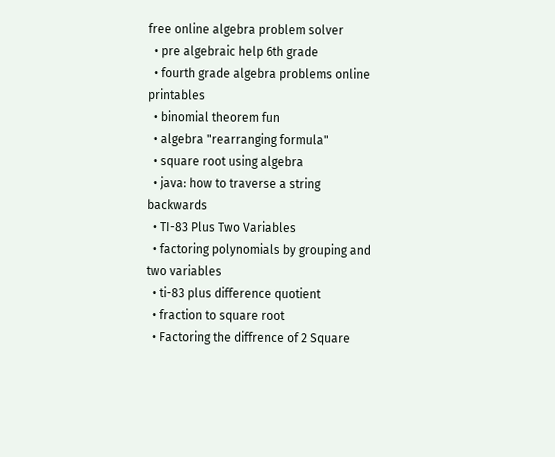free online algebra problem solver
  • pre algebraic help 6th grade
  • fourth grade algebra problems online printables
  • binomial theorem fun
  • algebra "rearranging formula"
  • square root using algebra
  • java: how to traverse a string backwards
  • TI-83 Plus Two Variables
  • factoring polynomials by grouping and two variables
  • ti-83 plus difference quotient
  • fraction to square root
  • Factoring the diffrence of 2 Square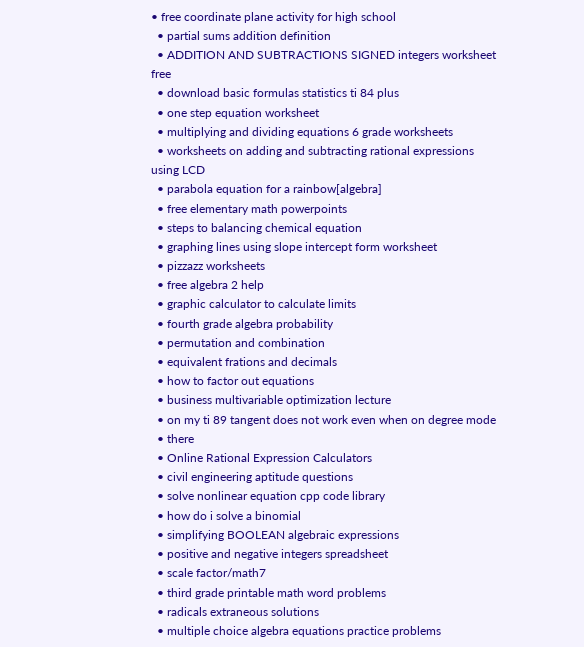• free coordinate plane activity for high school
  • partial sums addition definition
  • ADDITION AND SUBTRACTIONS SIGNED integers worksheet free
  • download basic formulas statistics ti 84 plus
  • one step equation worksheet
  • multiplying and dividing equations 6 grade worksheets
  • worksheets on adding and subtracting rational expressions using LCD
  • parabola equation for a rainbow[algebra]
  • free elementary math powerpoints
  • steps to balancing chemical equation
  • graphing lines using slope intercept form worksheet
  • pizzazz worksheets
  • free algebra 2 help
  • graphic calculator to calculate limits
  • fourth grade algebra probability
  • permutation and combination
  • equivalent frations and decimals
  • how to factor out equations
  • business multivariable optimization lecture
  • on my ti 89 tangent does not work even when on degree mode
  • there
  • Online Rational Expression Calculators
  • civil engineering aptitude questions
  • solve nonlinear equation cpp code library
  • how do i solve a binomial
  • simplifying BOOLEAN algebraic expressions
  • positive and negative integers spreadsheet
  • scale factor/math7
  • third grade printable math word problems
  • radicals extraneous solutions
  • multiple choice algebra equations practice problems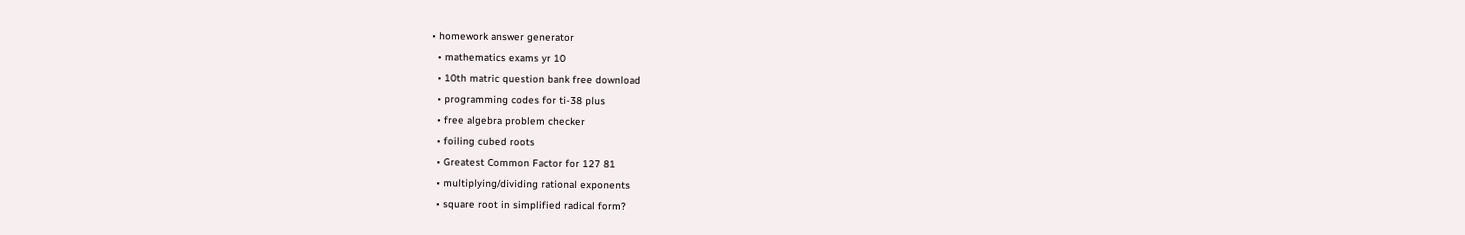• homework answer generator
  • mathematics exams yr 10
  • 10th matric question bank free download
  • programming codes for ti-38 plus
  • free algebra problem checker
  • foiling cubed roots
  • Greatest Common Factor for 127 81
  • multiplying/dividing rational exponents
  • square root in simplified radical form?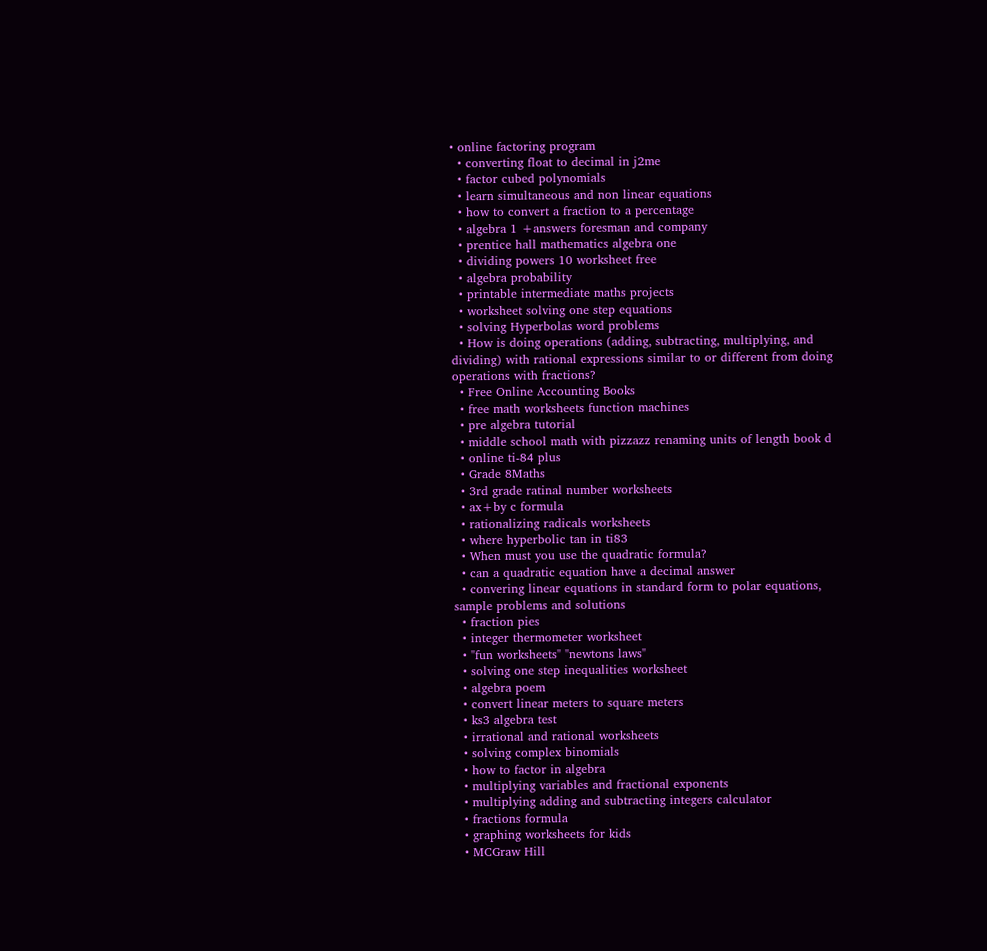• online factoring program
  • converting float to decimal in j2me
  • factor cubed polynomials
  • learn simultaneous and non linear equations
  • how to convert a fraction to a percentage
  • algebra 1 +answers foresman and company
  • prentice hall mathematics algebra one
  • dividing powers 10 worksheet free
  • algebra probability
  • printable intermediate maths projects
  • worksheet solving one step equations
  • solving Hyperbolas word problems
  • How is doing operations (adding, subtracting, multiplying, and dividing) with rational expressions similar to or different from doing operations with fractions?
  • Free Online Accounting Books
  • free math worksheets function machines
  • pre algebra tutorial
  • middle school math with pizzazz renaming units of length book d
  • online ti-84 plus
  • Grade 8Maths
  • 3rd grade ratinal number worksheets
  • ax+by c formula
  • rationalizing radicals worksheets
  • where hyperbolic tan in ti83
  • When must you use the quadratic formula?
  • can a quadratic equation have a decimal answer
  • convering linear equations in standard form to polar equations, sample problems and solutions
  • fraction pies
  • integer thermometer worksheet
  • "fun worksheets" "newtons laws"
  • solving one step inequalities worksheet
  • algebra poem
  • convert linear meters to square meters
  • ks3 algebra test
  • irrational and rational worksheets
  • solving complex binomials
  • how to factor in algebra
  • multiplying variables and fractional exponents
  • multiplying adding and subtracting integers calculator
  • fractions formula
  • graphing worksheets for kids
  • MCGraw Hill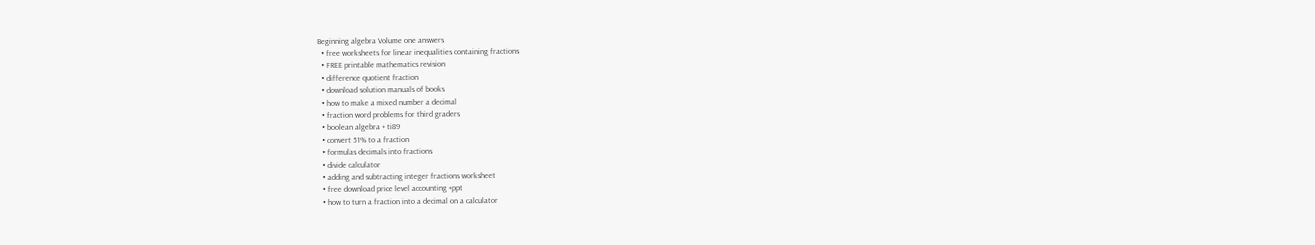Beginning algebra Volume one answers
  • free worksheets for linear inequalities containing fractions
  • FREE printable mathematics revision
  • difference quotient fraction
  • download solution manuals of books
  • how to make a mixed number a decimal
  • fraction word problems for third graders
  • boolean algebra + ti89
  • convert 51% to a fraction
  • formulas decimals into fractions
  • divide calculator
  • adding and subtracting integer fractions worksheet
  • free download price level accounting +ppt
  • how to turn a fraction into a decimal on a calculator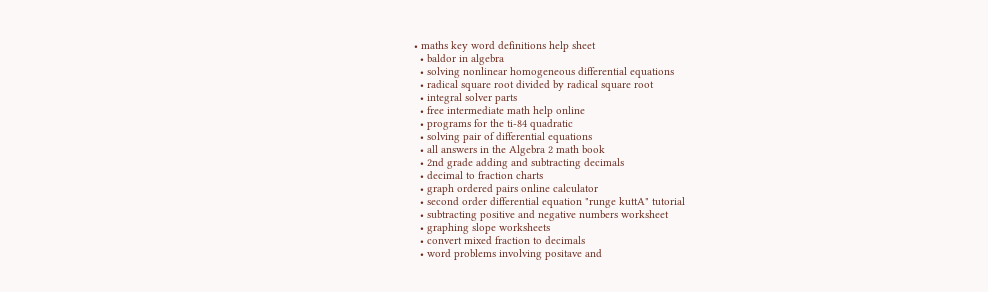• maths key word definitions help sheet
  • baldor in algebra
  • solving nonlinear homogeneous differential equations
  • radical square root divided by radical square root
  • integral solver parts
  • free intermediate math help online
  • programs for the ti-84 quadratic
  • solving pair of differential equations
  • all answers in the Algebra 2 math book
  • 2nd grade adding and subtracting decimals
  • decimal to fraction charts
  • graph ordered pairs online calculator
  • second order differential equation "runge kuttA" tutorial
  • subtracting positive and negative numbers worksheet
  • graphing slope worksheets
  • convert mixed fraction to decimals
  • word problems involving positave and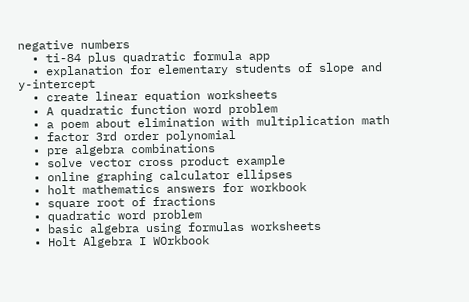negative numbers
  • ti-84 plus quadratic formula app
  • explanation for elementary students of slope and y-intercept
  • create linear equation worksheets
  • A quadratic function word problem
  • a poem about elimination with multiplication math
  • factor 3rd order polynomial
  • pre algebra combinations
  • solve vector cross product example
  • online graphing calculator ellipses
  • holt mathematics answers for workbook
  • square root of fractions
  • quadratic word problem
  • basic algebra using formulas worksheets
  • Holt Algebra I WOrkbook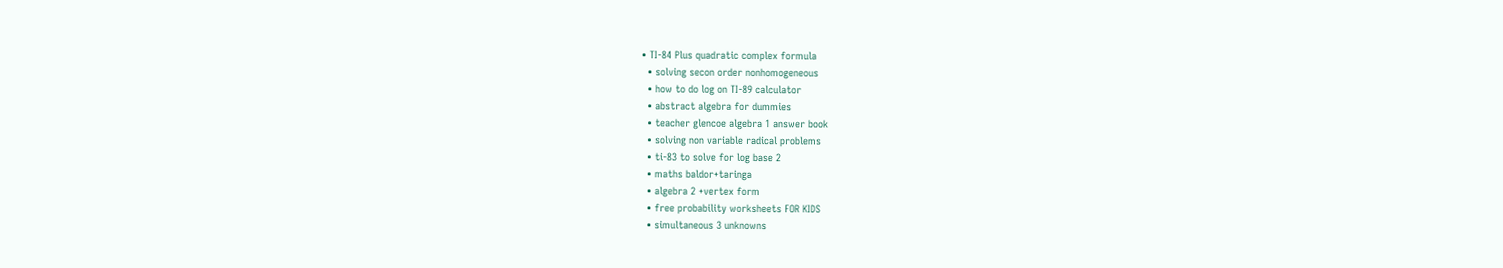• TI-84 Plus quadratic complex formula
  • solving secon order nonhomogeneous
  • how to do log on TI-89 calculator
  • abstract algebra for dummies
  • teacher glencoe algebra 1 answer book
  • solving non variable radical problems
  • ti-83 to solve for log base 2
  • maths baldor+taringa
  • algebra 2 +vertex form
  • free probability worksheets FOR KIDS
  • simultaneous 3 unknowns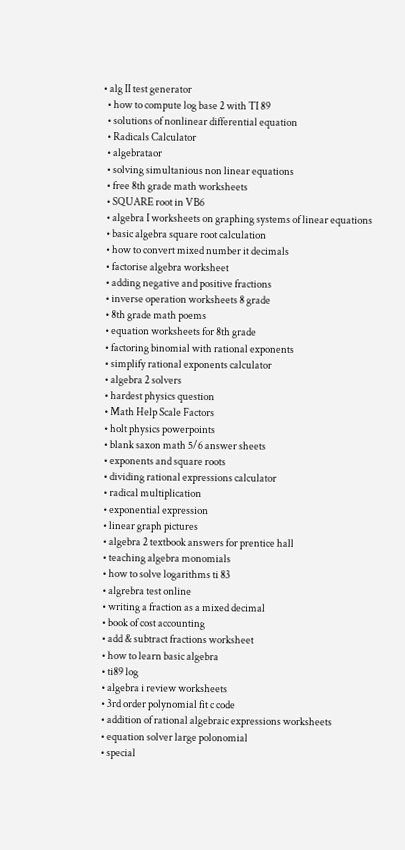• alg II test generator
  • how to compute log base 2 with TI 89
  • solutions of nonlinear differential equation
  • Radicals Calculator
  • algebrataor
  • solving simultanious non linear equations
  • free 8th grade math worksheets
  • SQUARE root in VB6
  • algebra I worksheets on graphing systems of linear equations
  • basic algebra square root calculation
  • how to convert mixed number it decimals
  • factorise algebra worksheet
  • adding negative and positive fractions
  • inverse operation worksheets 8 grade
  • 8th grade math poems
  • equation worksheets for 8th grade
  • factoring binomial with rational exponents
  • simplify rational exponents calculator
  • algebra 2 solvers
  • hardest physics question
  • Math Help Scale Factors
  • holt physics powerpoints
  • blank saxon math 5/6 answer sheets
  • exponents and square roots
  • dividing rational expressions calculator
  • radical multiplication
  • exponential expression
  • linear graph pictures
  • algebra 2 textbook answers for prentice hall
  • teaching algebra monomials
  • how to solve logarithms ti 83
  • algrebra test online
  • writing a fraction as a mixed decimal
  • book of cost accounting
  • add & subtract fractions worksheet
  • how to learn basic algebra
  • ti89 log
  • algebra i review worksheets
  • 3rd order polynomial fit c code
  • addition of rational algebraic expressions worksheets
  • equation solver large polonomial
  • special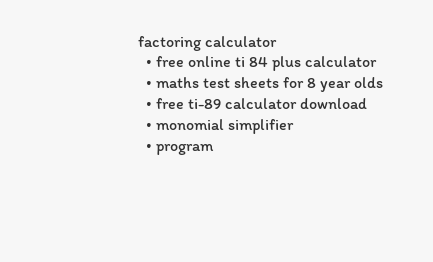factoring calculator
  • free online ti 84 plus calculator
  • maths test sheets for 8 year olds
  • free ti-89 calculator download
  • monomial simplifier
  • program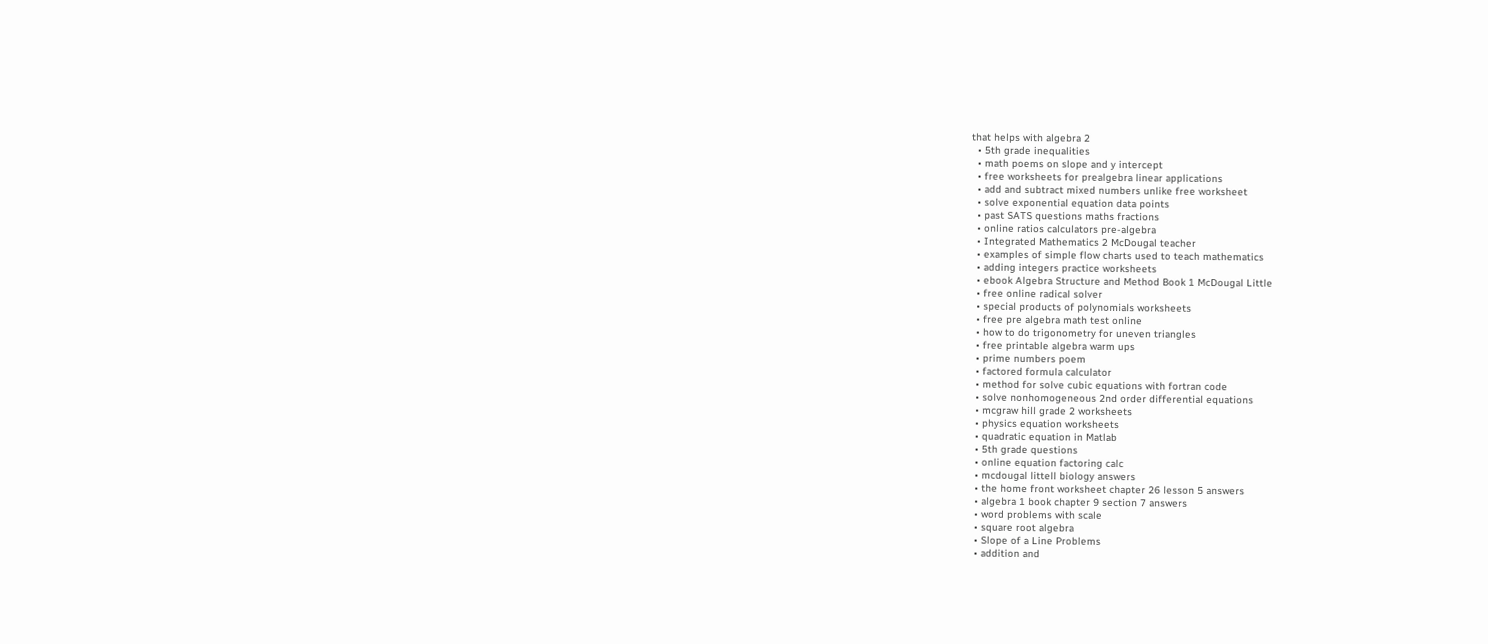that helps with algebra 2
  • 5th grade inequalities
  • math poems on slope and y intercept
  • free worksheets for prealgebra linear applications
  • add and subtract mixed numbers unlike free worksheet
  • solve exponential equation data points
  • past SATS questions maths fractions
  • online ratios calculators pre-algebra
  • Integrated Mathematics 2 McDougal teacher
  • examples of simple flow charts used to teach mathematics
  • adding integers practice worksheets
  • ebook Algebra Structure and Method Book 1 McDougal Little
  • free online radical solver
  • special products of polynomials worksheets
  • free pre algebra math test online
  • how to do trigonometry for uneven triangles
  • free printable algebra warm ups
  • prime numbers poem
  • factored formula calculator
  • method for solve cubic equations with fortran code
  • solve nonhomogeneous 2nd order differential equations
  • mcgraw hill grade 2 worksheets
  • physics equation worksheets
  • quadratic equation in Matlab
  • 5th grade questions
  • online equation factoring calc
  • mcdougal littell biology answers
  • the home front worksheet chapter 26 lesson 5 answers
  • algebra 1 book chapter 9 section 7 answers
  • word problems with scale
  • square root algebra
  • Slope of a Line Problems
  • addition and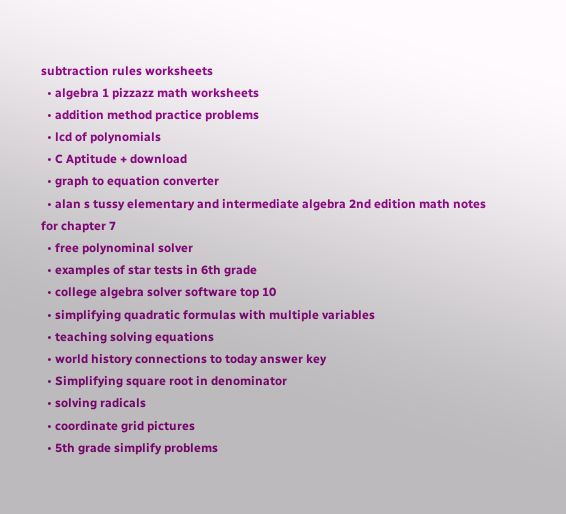subtraction rules worksheets
  • algebra 1 pizzazz math worksheets
  • addition method practice problems
  • lcd of polynomials
  • C Aptitude + download
  • graph to equation converter
  • alan s tussy elementary and intermediate algebra 2nd edition math notes for chapter 7
  • free polynominal solver
  • examples of star tests in 6th grade
  • college algebra solver software top 10
  • simplifying quadratic formulas with multiple variables
  • teaching solving equations
  • world history connections to today answer key
  • Simplifying square root in denominator
  • solving radicals
  • coordinate grid pictures
  • 5th grade simplify problems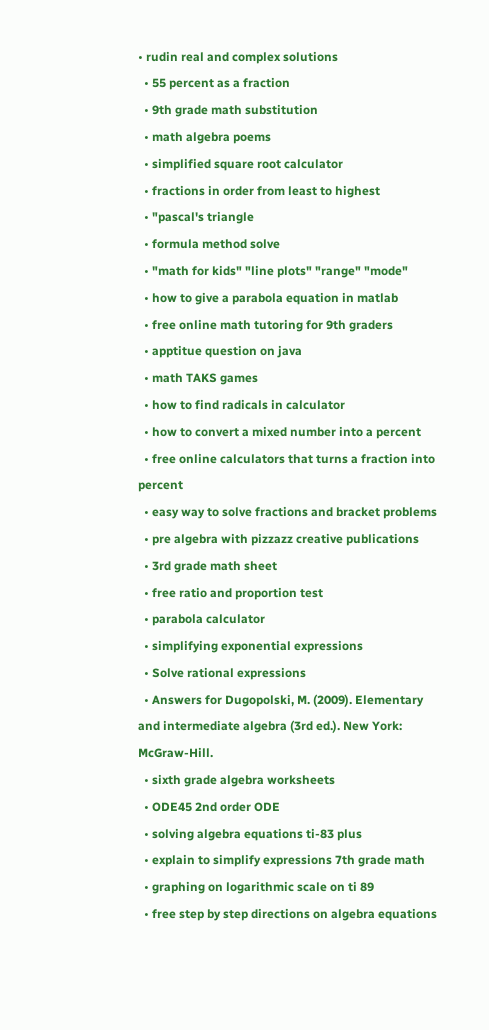• rudin real and complex solutions
  • 55 percent as a fraction
  • 9th grade math substitution
  • math algebra poems
  • simplified square root calculator
  • fractions in order from least to highest
  • "pascal's triangle
  • formula method solve
  • "math for kids" "line plots" "range" "mode"
  • how to give a parabola equation in matlab
  • free online math tutoring for 9th graders
  • apptitue question on java
  • math TAKS games
  • how to find radicals in calculator
  • how to convert a mixed number into a percent
  • free online calculators that turns a fraction into percent
  • easy way to solve fractions and bracket problems
  • pre algebra with pizzazz creative publications
  • 3rd grade math sheet
  • free ratio and proportion test
  • parabola calculator
  • simplifying exponential expressions
  • Solve rational expressions
  • Answers for Dugopolski, M. (2009). Elementary and intermediate algebra (3rd ed.). New York: McGraw-Hill.
  • sixth grade algebra worksheets
  • ODE45 2nd order ODE
  • solving algebra equations ti-83 plus
  • explain to simplify expressions 7th grade math
  • graphing on logarithmic scale on ti 89
  • free step by step directions on algebra equations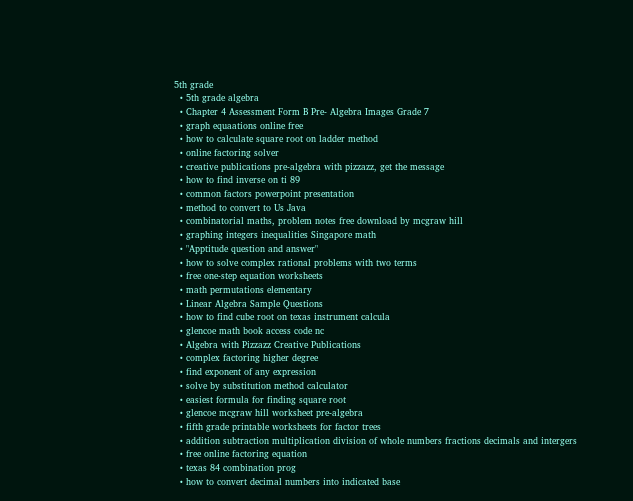5th grade
  • 5th grade algebra
  • Chapter 4 Assessment Form B Pre- Algebra Images Grade 7
  • graph equaations online free
  • how to calculate square root on ladder method
  • online factoring solver
  • creative publications pre-algebra with pizzazz, get the message
  • how to find inverse on ti 89
  • common factors powerpoint presentation
  • method to convert to Us Java
  • combinatorial maths, problem notes free download by mcgraw hill
  • graphing integers inequalities Singapore math
  • "Apptitude question and answer"
  • how to solve complex rational problems with two terms
  • free one-step equation worksheets
  • math permutations elementary
  • Linear Algebra Sample Questions
  • how to find cube root on texas instrument calcula
  • glencoe math book access code nc
  • Algebra with Pizzazz Creative Publications
  • complex factoring higher degree
  • find exponent of any expression
  • solve by substitution method calculator
  • easiest formula for finding square root
  • glencoe mcgraw hill worksheet pre-algebra
  • fifth grade printable worksheets for factor trees
  • addition subtraction multiplication division of whole numbers fractions decimals and intergers
  • free online factoring equation
  • texas 84 combination prog
  • how to convert decimal numbers into indicated base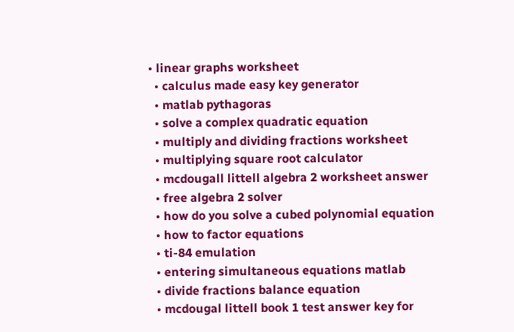• linear graphs worksheet
  • calculus made easy key generator
  • matlab pythagoras
  • solve a complex quadratic equation
  • multiply and dividing fractions worksheet
  • multiplying square root calculator
  • mcdougall littell algebra 2 worksheet answer
  • free algebra 2 solver
  • how do you solve a cubed polynomial equation
  • how to factor equations
  • ti-84 emulation
  • entering simultaneous equations matlab
  • divide fractions balance equation
  • mcdougal littell book 1 test answer key for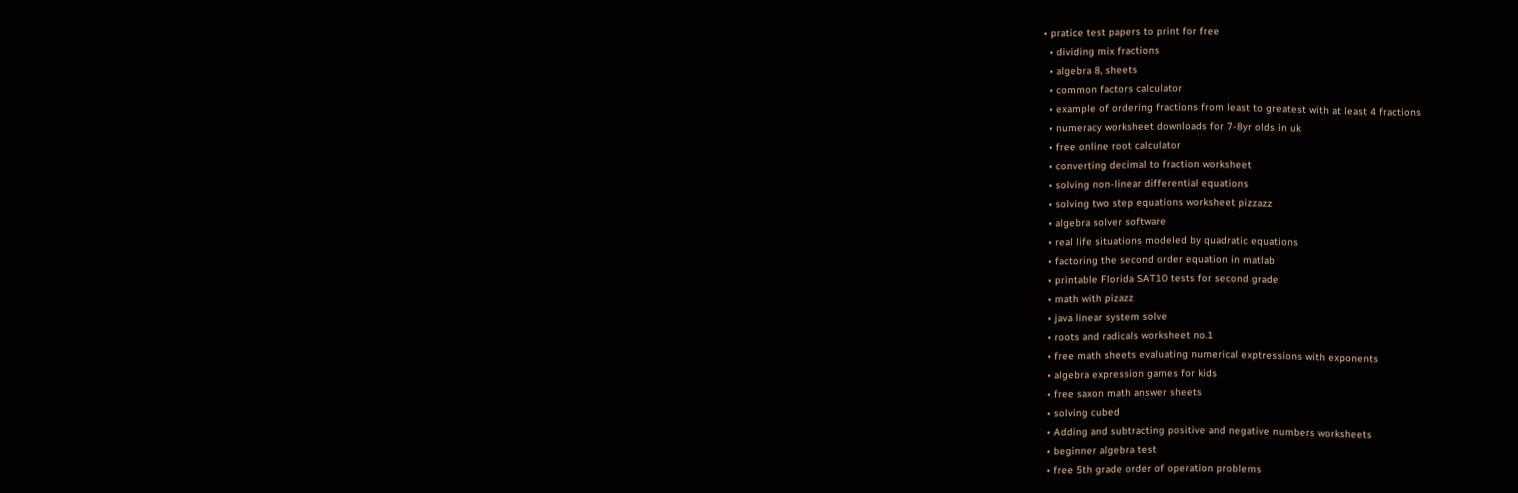• pratice test papers to print for free
  • dividing mix fractions
  • algebra 8, sheets
  • common factors calculator
  • example of ordering fractions from least to greatest with at least 4 fractions
  • numeracy worksheet downloads for 7-8yr olds in uk
  • free online root calculator
  • converting decimal to fraction worksheet
  • solving non-linear differential equations
  • solving two step equations worksheet pizzazz
  • algebra solver software
  • real life situations modeled by quadratic equations
  • factoring the second order equation in matlab
  • printable Florida SAT10 tests for second grade
  • math with pizazz
  • java linear system solve
  • roots and radicals worksheet no.1
  • free math sheets evaluating numerical exptressions with exponents
  • algebra expression games for kids
  • free saxon math answer sheets
  • solving cubed
  • Adding and subtracting positive and negative numbers worksheets
  • beginner algebra test
  • free 5th grade order of operation problems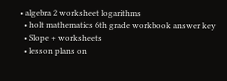• algebra 2 worksheet logarithms
  • holt mathematics 6th grade workbook answer key
  • Slope + worksheets
  • lesson plans on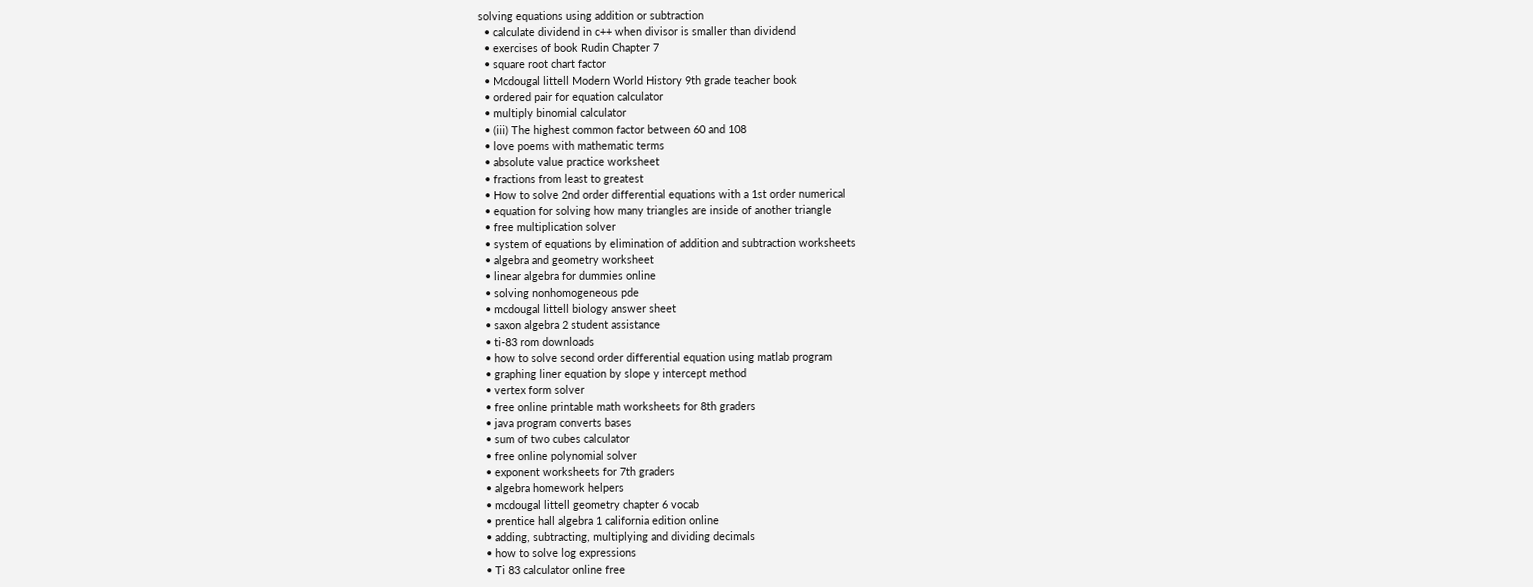solving equations using addition or subtraction
  • calculate dividend in c++ when divisor is smaller than dividend
  • exercises of book Rudin Chapter 7
  • square root chart factor
  • Mcdougal littell Modern World History 9th grade teacher book
  • ordered pair for equation calculator
  • multiply binomial calculator
  • (iii) The highest common factor between 60 and 108
  • love poems with mathematic terms
  • absolute value practice worksheet
  • fractions from least to greatest
  • How to solve 2nd order differential equations with a 1st order numerical
  • equation for solving how many triangles are inside of another triangle
  • free multiplication solver
  • system of equations by elimination of addition and subtraction worksheets
  • algebra and geometry worksheet
  • linear algebra for dummies online
  • solving nonhomogeneous pde
  • mcdougal littell biology answer sheet
  • saxon algebra 2 student assistance
  • ti-83 rom downloads
  • how to solve second order differential equation using matlab program
  • graphing liner equation by slope y intercept method
  • vertex form solver
  • free online printable math worksheets for 8th graders
  • java program converts bases
  • sum of two cubes calculator
  • free online polynomial solver
  • exponent worksheets for 7th graders
  • algebra homework helpers
  • mcdougal littell geometry chapter 6 vocab
  • prentice hall algebra 1 california edition online
  • adding, subtracting, multiplying and dividing decimals
  • how to solve log expressions
  • Ti 83 calculator online free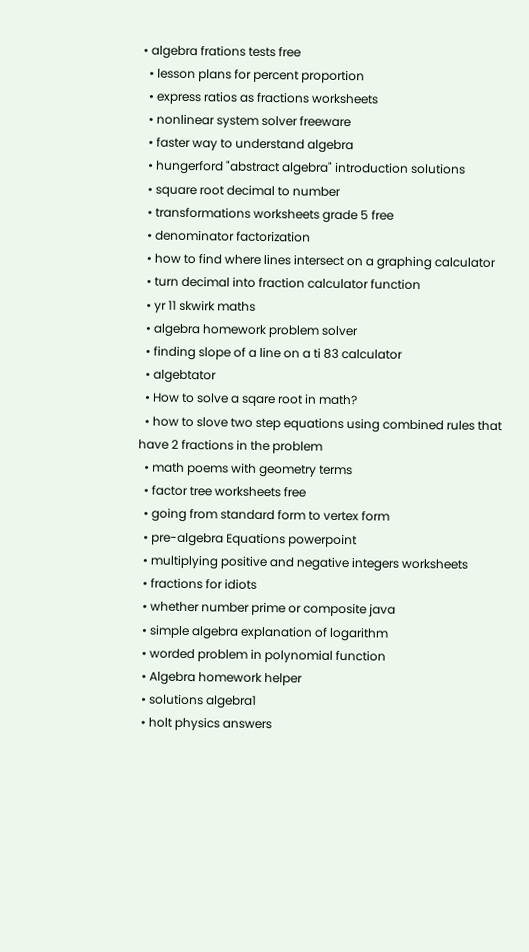• algebra frations tests free
  • lesson plans for percent proportion
  • express ratios as fractions worksheets
  • nonlinear system solver freeware
  • faster way to understand algebra
  • hungerford "abstract algebra" introduction solutions
  • square root decimal to number
  • transformations worksheets grade 5 free
  • denominator factorization
  • how to find where lines intersect on a graphing calculator
  • turn decimal into fraction calculator function
  • yr 11 skwirk maths
  • algebra homework problem solver
  • finding slope of a line on a ti 83 calculator
  • algebtator
  • How to solve a sqare root in math?
  • how to slove two step equations using combined rules that have 2 fractions in the problem
  • math poems with geometry terms
  • factor tree worksheets free
  • going from standard form to vertex form
  • pre-algebra Equations powerpoint
  • multiplying positive and negative integers worksheets
  • fractions for idiots
  • whether number prime or composite java
  • simple algebra explanation of logarithm
  • worded problem in polynomial function
  • Algebra homework helper
  • solutions algebra1
  • holt physics answers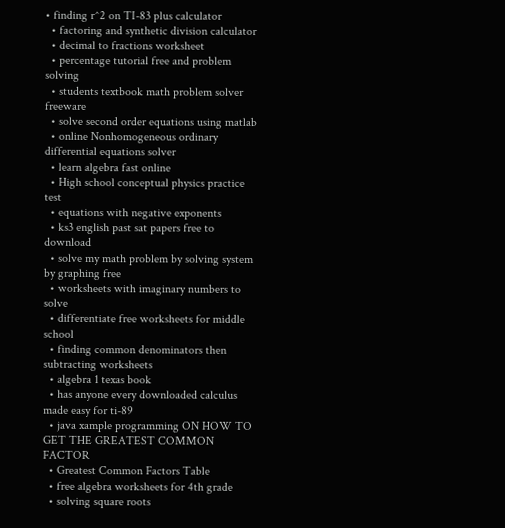• finding r^2 on TI-83 plus calculator
  • factoring and synthetic division calculator
  • decimal to fractions worksheet
  • percentage tutorial free and problem solving
  • students textbook math problem solver freeware
  • solve second order equations using matlab
  • online Nonhomogeneous ordinary differential equations solver
  • learn algebra fast online
  • High school conceptual physics practice test
  • equations with negative exponents
  • ks3 english past sat papers free to download
  • solve my math problem by solving system by graphing free
  • worksheets with imaginary numbers to solve
  • differentiate free worksheets for middle school
  • finding common denominators then subtracting worksheets
  • algebra 1 texas book
  • has anyone every downloaded calculus made easy for ti-89
  • java xample programming ON HOW TO GET THE GREATEST COMMON FACTOR
  • Greatest Common Factors Table
  • free algebra worksheets for 4th grade
  • solving square roots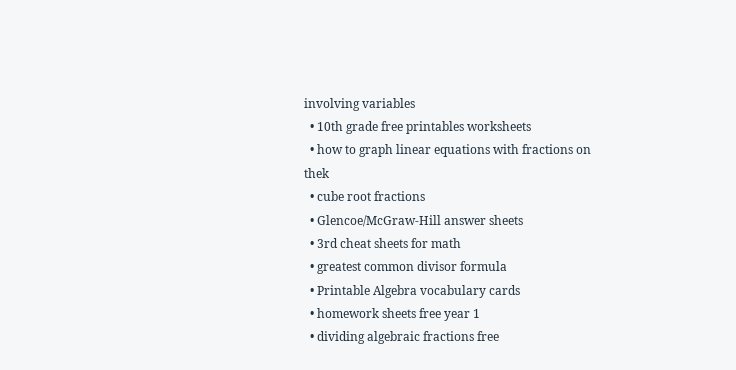involving variables
  • 10th grade free printables worksheets
  • how to graph linear equations with fractions on thek
  • cube root fractions
  • Glencoe/McGraw-Hill answer sheets
  • 3rd cheat sheets for math
  • greatest common divisor formula
  • Printable Algebra vocabulary cards
  • homework sheets free year 1
  • dividing algebraic fractions free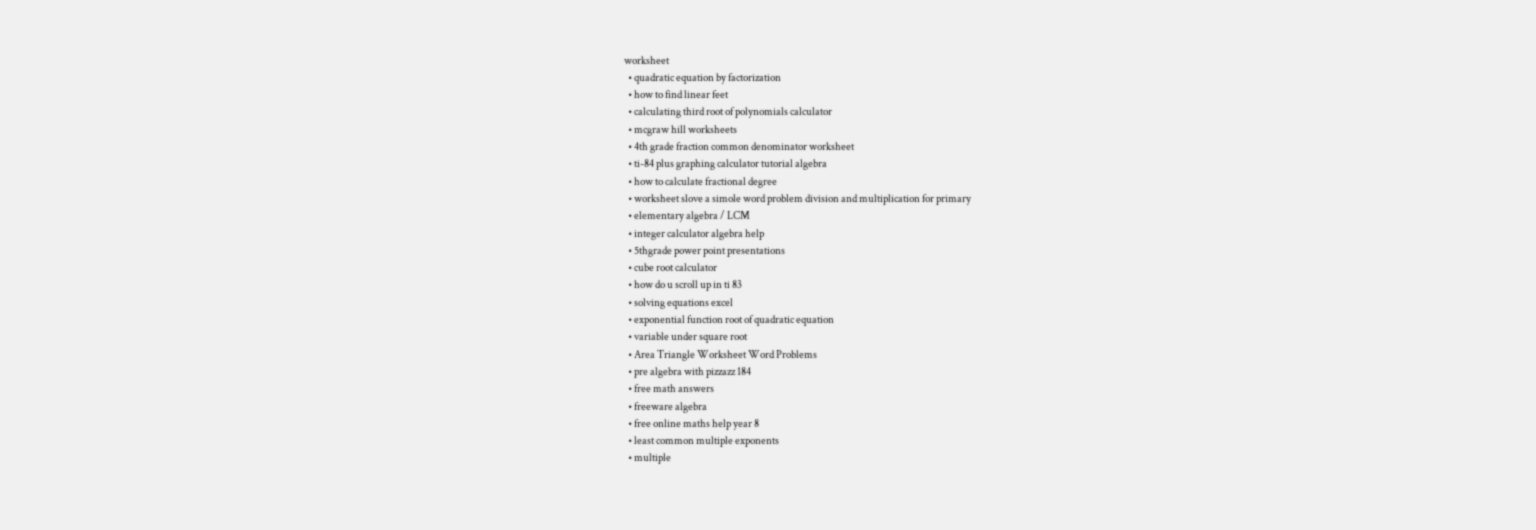worksheet
  • quadratic equation by factorization
  • how to find linear feet
  • calculating third root of polynomials calculator
  • mcgraw hill worksheets
  • 4th grade fraction common denominator worksheet
  • ti-84 plus graphing calculator tutorial algebra
  • how to calculate fractional degree
  • worksheet slove a simole word problem division and multiplication for primary
  • elementary algebra / LCM
  • integer calculator algebra help
  • 5thgrade power point presentations
  • cube root calculator
  • how do u scroll up in ti 83
  • solving equations excel
  • exponential function root of quadratic equation
  • variable under square root
  • Area Triangle Worksheet Word Problems
  • pre algebra with pizzazz 184
  • free math answers
  • freeware algebra
  • free online maths help year 8
  • least common multiple exponents
  • multiple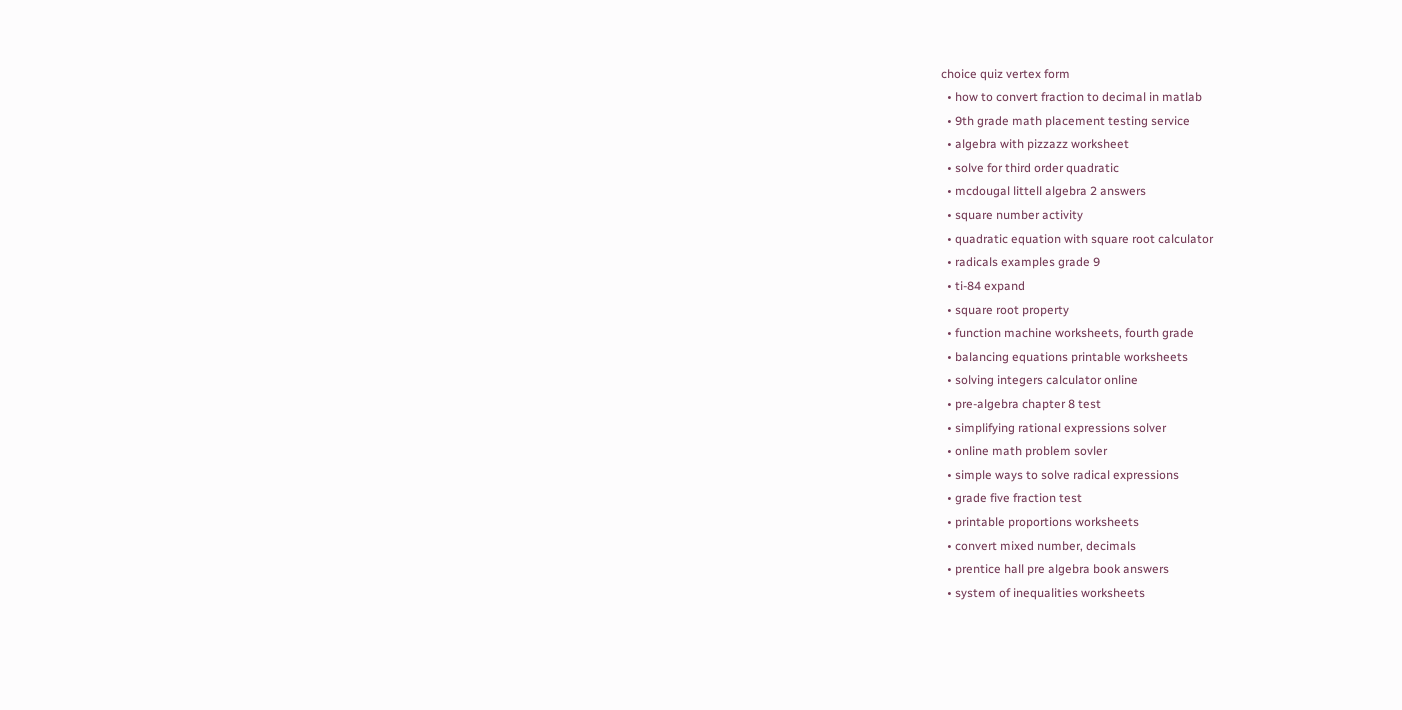choice quiz vertex form
  • how to convert fraction to decimal in matlab
  • 9th grade math placement testing service
  • algebra with pizzazz worksheet
  • solve for third order quadratic
  • mcdougal littell algebra 2 answers
  • square number activity
  • quadratic equation with square root calculator
  • radicals examples grade 9
  • ti-84 expand
  • square root property
  • function machine worksheets, fourth grade
  • balancing equations printable worksheets
  • solving integers calculator online
  • pre-algebra chapter 8 test
  • simplifying rational expressions solver
  • online math problem sovler
  • simple ways to solve radical expressions
  • grade five fraction test
  • printable proportions worksheets
  • convert mixed number, decimals
  • prentice hall pre algebra book answers
  • system of inequalities worksheets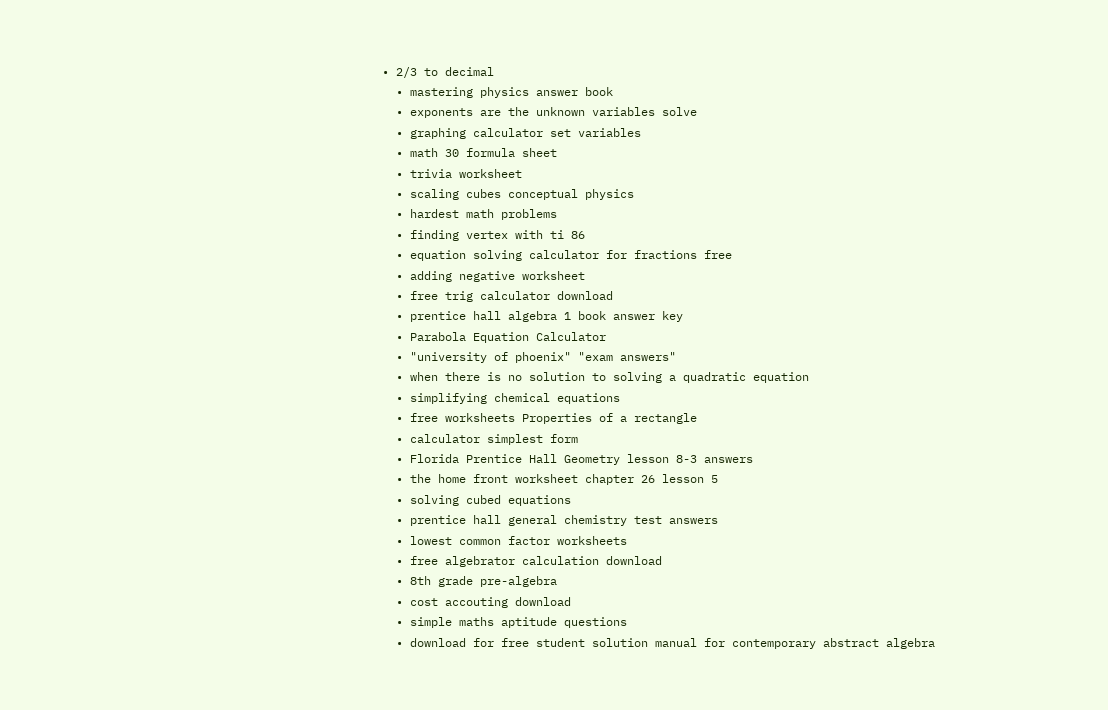• 2/3 to decimal
  • mastering physics answer book
  • exponents are the unknown variables solve
  • graphing calculator set variables
  • math 30 formula sheet
  • trivia worksheet
  • scaling cubes conceptual physics
  • hardest math problems
  • finding vertex with ti 86
  • equation solving calculator for fractions free
  • adding negative worksheet
  • free trig calculator download
  • prentice hall algebra 1 book answer key
  • Parabola Equation Calculator
  • "university of phoenix" "exam answers"
  • when there is no solution to solving a quadratic equation
  • simplifying chemical equations
  • free worksheets Properties of a rectangle
  • calculator simplest form
  • Florida Prentice Hall Geometry lesson 8-3 answers
  • the home front worksheet chapter 26 lesson 5
  • solving cubed equations
  • prentice hall general chemistry test answers
  • lowest common factor worksheets
  • free algebrator calculation download
  • 8th grade pre-algebra
  • cost accouting download
  • simple maths aptitude questions
  • download for free student solution manual for contemporary abstract algebra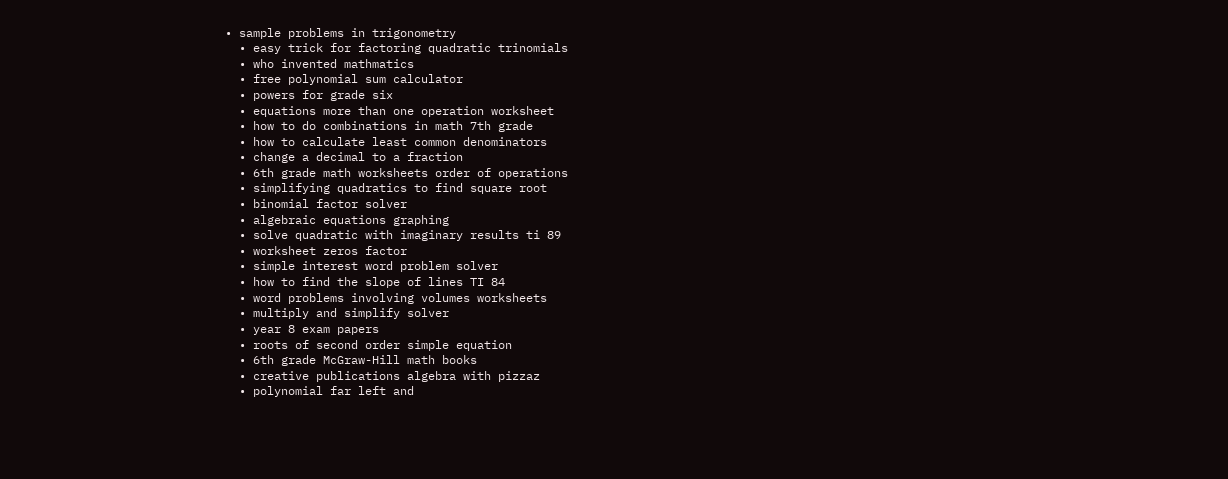• sample problems in trigonometry
  • easy trick for factoring quadratic trinomials
  • who invented mathmatics
  • free polynomial sum calculator
  • powers for grade six
  • equations more than one operation worksheet
  • how to do combinations in math 7th grade
  • how to calculate least common denominators
  • change a decimal to a fraction
  • 6th grade math worksheets order of operations
  • simplifying quadratics to find square root
  • binomial factor solver
  • algebraic equations graphing
  • solve quadratic with imaginary results ti 89
  • worksheet zeros factor
  • simple interest word problem solver
  • how to find the slope of lines TI 84
  • word problems involving volumes worksheets
  • multiply and simplify solver
  • year 8 exam papers
  • roots of second order simple equation
  • 6th grade McGraw-Hill math books
  • creative publications algebra with pizzaz
  • polynomial far left and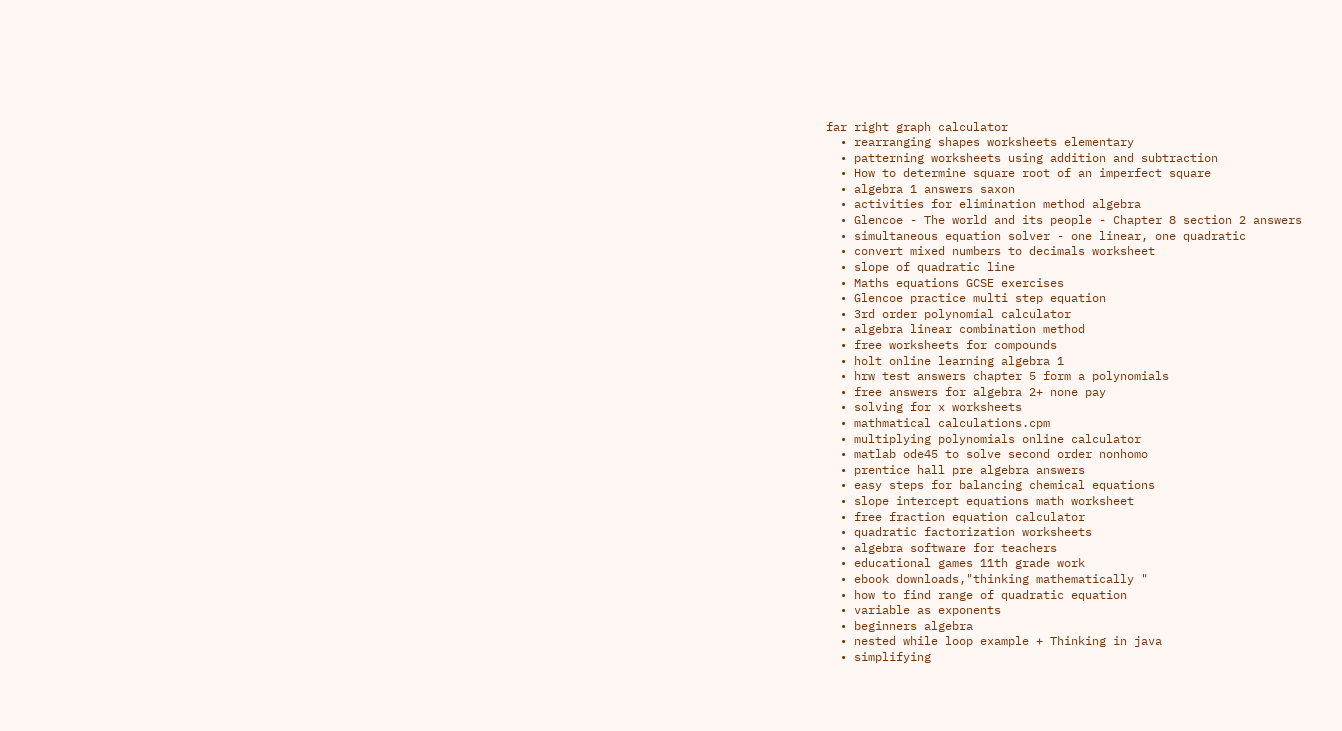far right graph calculator
  • rearranging shapes worksheets elementary
  • patterning worksheets using addition and subtraction
  • How to determine square root of an imperfect square
  • algebra 1 answers saxon
  • activities for elimination method algebra
  • Glencoe - The world and its people - Chapter 8 section 2 answers
  • simultaneous equation solver - one linear, one quadratic
  • convert mixed numbers to decimals worksheet
  • slope of quadratic line
  • Maths equations GCSE exercises
  • Glencoe practice multi step equation
  • 3rd order polynomial calculator
  • algebra linear combination method
  • free worksheets for compounds
  • holt online learning algebra 1
  • hrw test answers chapter 5 form a polynomials
  • free answers for algebra 2+ none pay
  • solving for x worksheets
  • mathmatical calculations.cpm
  • multiplying polynomials online calculator
  • matlab ode45 to solve second order nonhomo
  • prentice hall pre algebra answers
  • easy steps for balancing chemical equations
  • slope intercept equations math worksheet
  • free fraction equation calculator
  • quadratic factorization worksheets
  • algebra software for teachers
  • educational games 11th grade work
  • ebook downloads,"thinking mathematically "
  • how to find range of quadratic equation
  • variable as exponents
  • beginners algebra
  • nested while loop example + Thinking in java
  • simplifying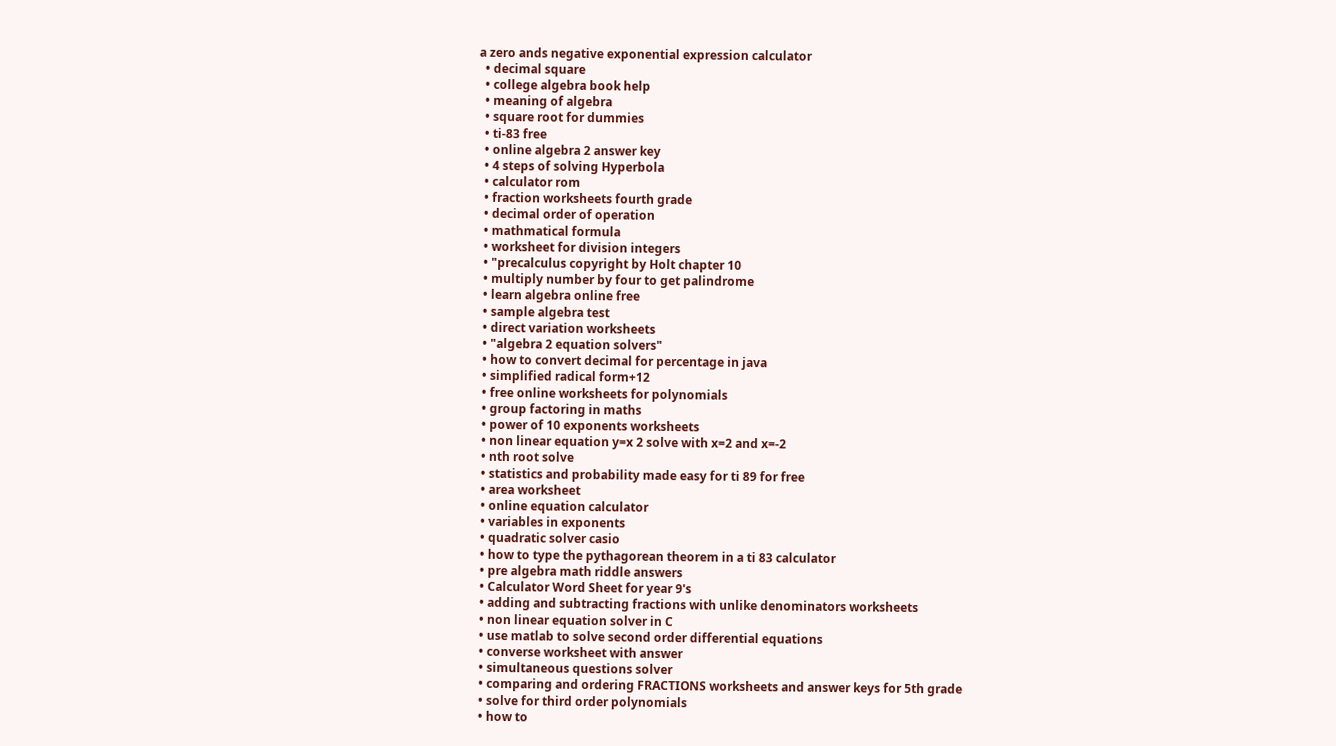a zero ands negative exponential expression calculator
  • decimal square
  • college algebra book help
  • meaning of algebra
  • square root for dummies
  • ti-83 free
  • online algebra 2 answer key
  • 4 steps of solving Hyperbola
  • calculator rom
  • fraction worksheets fourth grade
  • decimal order of operation
  • mathmatical formula
  • worksheet for division integers
  • "precalculus copyright by Holt chapter 10
  • multiply number by four to get palindrome
  • learn algebra online free
  • sample algebra test
  • direct variation worksheets
  • "algebra 2 equation solvers"
  • how to convert decimal for percentage in java
  • simplified radical form+12
  • free online worksheets for polynomials
  • group factoring in maths
  • power of 10 exponents worksheets
  • non linear equation y=x 2 solve with x=2 and x=-2
  • nth root solve
  • statistics and probability made easy for ti 89 for free
  • area worksheet
  • online equation calculator
  • variables in exponents
  • quadratic solver casio
  • how to type the pythagorean theorem in a ti 83 calculator
  • pre algebra math riddle answers
  • Calculator Word Sheet for year 9's
  • adding and subtracting fractions with unlike denominators worksheets
  • non linear equation solver in C
  • use matlab to solve second order differential equations
  • converse worksheet with answer
  • simultaneous questions solver
  • comparing and ordering FRACTIONS worksheets and answer keys for 5th grade
  • solve for third order polynomials
  • how to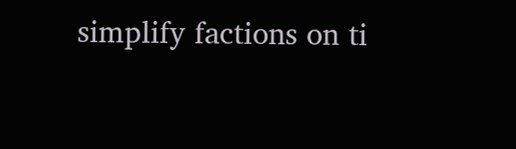simplify factions on ti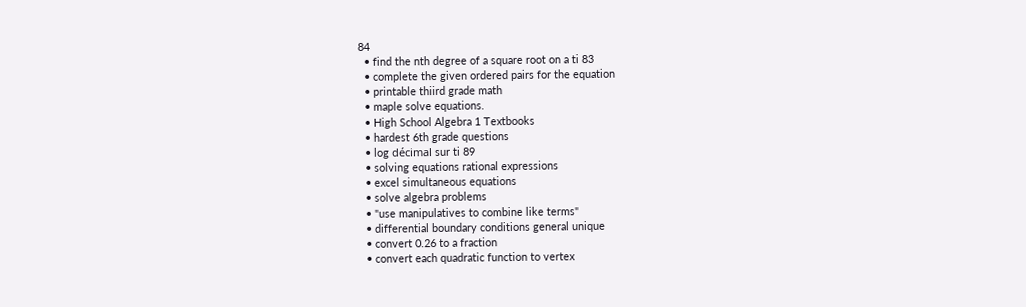84
  • find the nth degree of a square root on a ti 83
  • complete the given ordered pairs for the equation
  • printable thiird grade math
  • maple solve equations.
  • High School Algebra 1 Textbooks
  • hardest 6th grade questions
  • log décimal sur ti 89
  • solving equations rational expressions
  • excel simultaneous equations
  • solve algebra problems
  • "use manipulatives to combine like terms"
  • differential boundary conditions general unique
  • convert 0.26 to a fraction
  • convert each quadratic function to vertex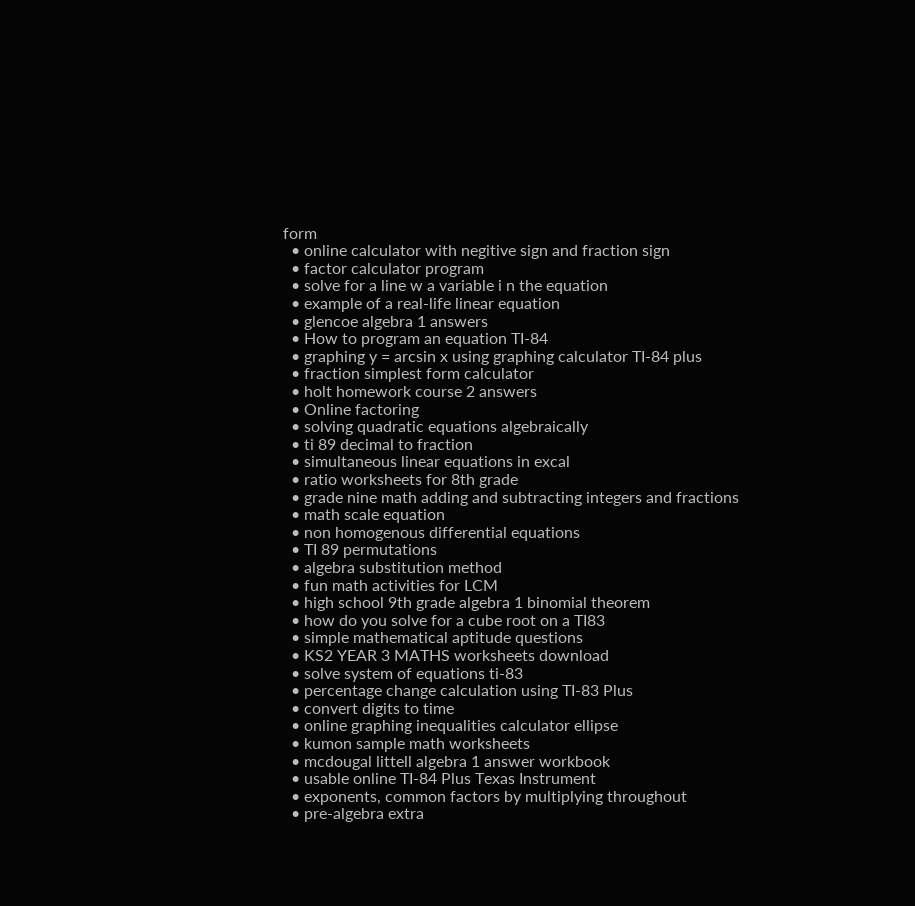form
  • online calculator with negitive sign and fraction sign
  • factor calculator program
  • solve for a line w a variable i n the equation
  • example of a real-life linear equation
  • glencoe algebra 1 answers
  • How to program an equation TI-84
  • graphing y = arcsin x using graphing calculator TI-84 plus
  • fraction simplest form calculator
  • holt homework course 2 answers
  • Online factoring
  • solving quadratic equations algebraically
  • ti 89 decimal to fraction
  • simultaneous linear equations in excal
  • ratio worksheets for 8th grade
  • grade nine math adding and subtracting integers and fractions
  • math scale equation
  • non homogenous differential equations
  • TI 89 permutations
  • algebra substitution method
  • fun math activities for LCM
  • high school 9th grade algebra 1 binomial theorem
  • how do you solve for a cube root on a TI83
  • simple mathematical aptitude questions
  • KS2 YEAR 3 MATHS worksheets download
  • solve system of equations ti-83
  • percentage change calculation using TI-83 Plus
  • convert digits to time
  • online graphing inequalities calculator ellipse
  • kumon sample math worksheets
  • mcdougal littell algebra 1 answer workbook
  • usable online TI-84 Plus Texas Instrument
  • exponents, common factors by multiplying throughout
  • pre-algebra extra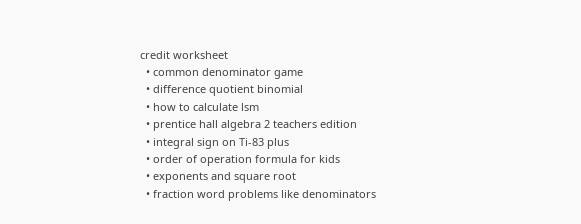credit worksheet
  • common denominator game
  • difference quotient binomial
  • how to calculate lsm
  • prentice hall algebra 2 teachers edition
  • integral sign on Ti-83 plus
  • order of operation formula for kids
  • exponents and square root
  • fraction word problems like denominators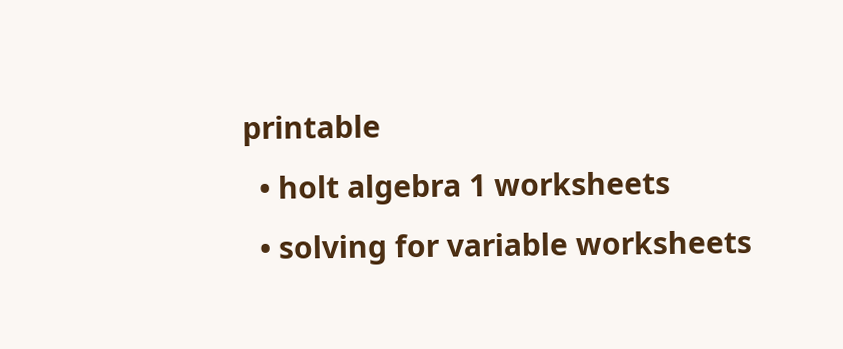printable
  • holt algebra 1 worksheets
  • solving for variable worksheets